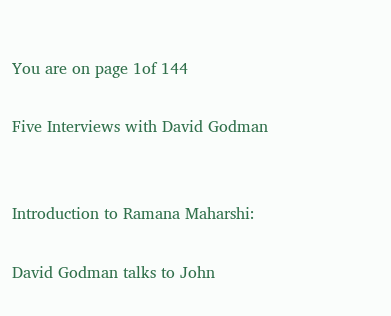You are on page 1of 144

Five Interviews with David Godman


Introduction to Ramana Maharshi:

David Godman talks to John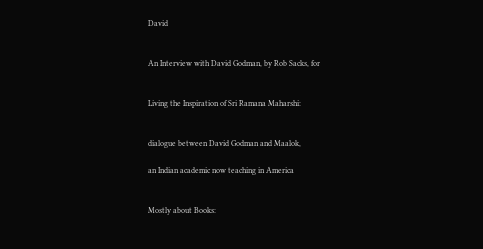David


An Interview with David Godman, by Rob Sacks, for


Living the Inspiration of Sri Ramana Maharshi:


dialogue between David Godman and Maalok,

an Indian academic now teaching in America


Mostly about Books: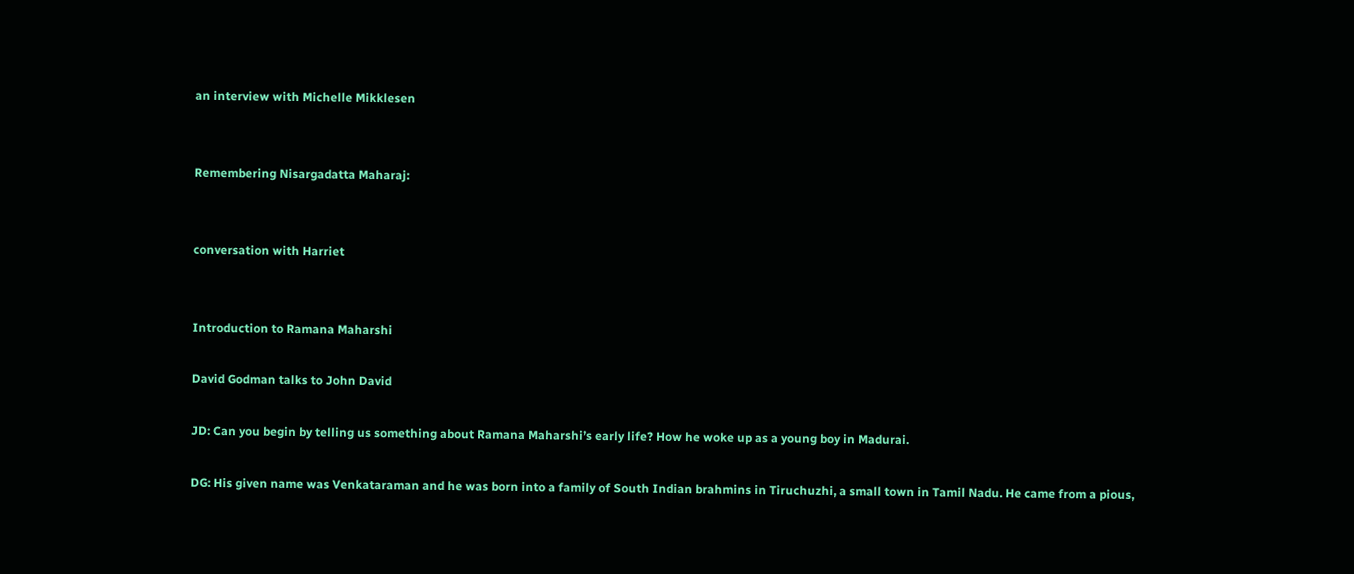an interview with Michelle Mikklesen


Remembering Nisargadatta Maharaj:


conversation with Harriet


Introduction to Ramana Maharshi

David Godman talks to John David

JD: Can you begin by telling us something about Ramana Maharshi’s early life? How he woke up as a young boy in Madurai.

DG: His given name was Venkataraman and he was born into a family of South Indian brahmins in Tiruchuzhi, a small town in Tamil Nadu. He came from a pious,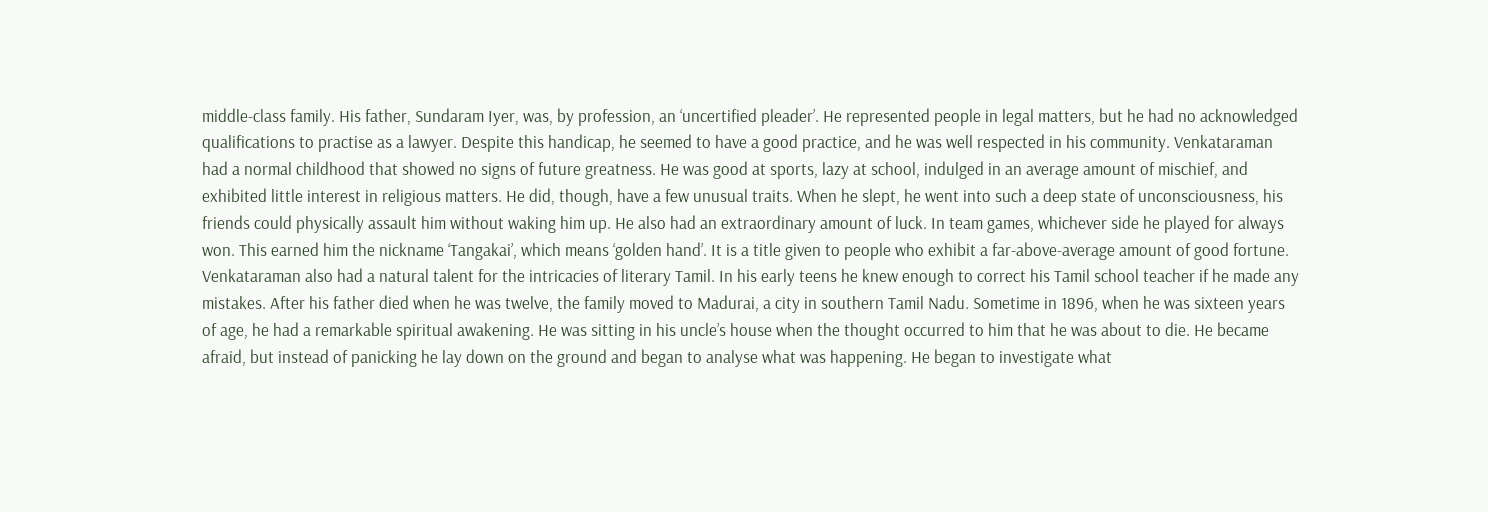middle-class family. His father, Sundaram Iyer, was, by profession, an ‘uncertified pleader’. He represented people in legal matters, but he had no acknowledged qualifications to practise as a lawyer. Despite this handicap, he seemed to have a good practice, and he was well respected in his community. Venkataraman had a normal childhood that showed no signs of future greatness. He was good at sports, lazy at school, indulged in an average amount of mischief, and exhibited little interest in religious matters. He did, though, have a few unusual traits. When he slept, he went into such a deep state of unconsciousness, his friends could physically assault him without waking him up. He also had an extraordinary amount of luck. In team games, whichever side he played for always won. This earned him the nickname ‘Tangakai’, which means ‘golden hand’. It is a title given to people who exhibit a far-above-average amount of good fortune. Venkataraman also had a natural talent for the intricacies of literary Tamil. In his early teens he knew enough to correct his Tamil school teacher if he made any mistakes. After his father died when he was twelve, the family moved to Madurai, a city in southern Tamil Nadu. Sometime in 1896, when he was sixteen years of age, he had a remarkable spiritual awakening. He was sitting in his uncle’s house when the thought occurred to him that he was about to die. He became afraid, but instead of panicking he lay down on the ground and began to analyse what was happening. He began to investigate what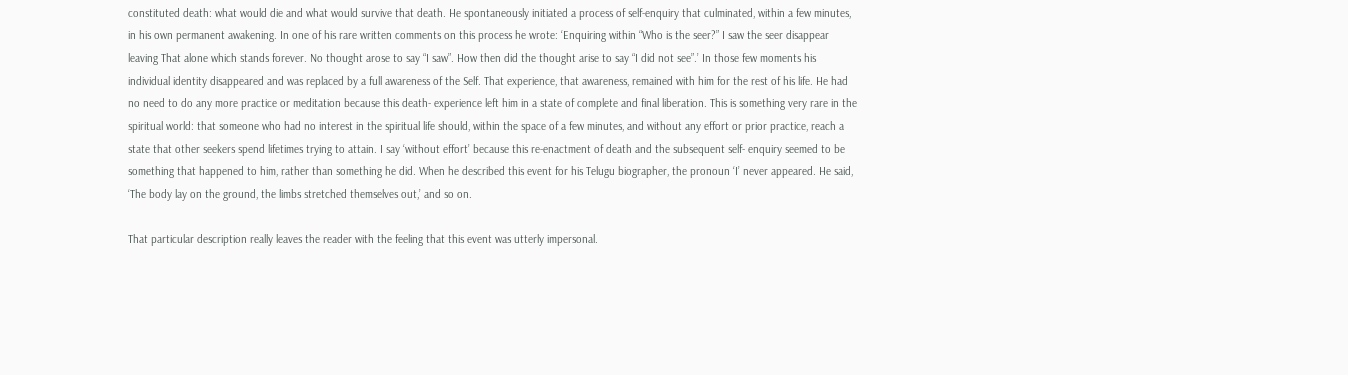constituted death: what would die and what would survive that death. He spontaneously initiated a process of self-enquiry that culminated, within a few minutes, in his own permanent awakening. In one of his rare written comments on this process he wrote: ‘Enquiring within “Who is the seer?” I saw the seer disappear leaving That alone which stands forever. No thought arose to say “I saw”. How then did the thought arise to say “I did not see”.’ In those few moments his individual identity disappeared and was replaced by a full awareness of the Self. That experience, that awareness, remained with him for the rest of his life. He had no need to do any more practice or meditation because this death- experience left him in a state of complete and final liberation. This is something very rare in the spiritual world: that someone who had no interest in the spiritual life should, within the space of a few minutes, and without any effort or prior practice, reach a state that other seekers spend lifetimes trying to attain. I say ‘without effort’ because this re-enactment of death and the subsequent self- enquiry seemed to be something that happened to him, rather than something he did. When he described this event for his Telugu biographer, the pronoun ‘I’ never appeared. He said, ‘The body lay on the ground, the limbs stretched themselves out,’ and so on.

That particular description really leaves the reader with the feeling that this event was utterly impersonal.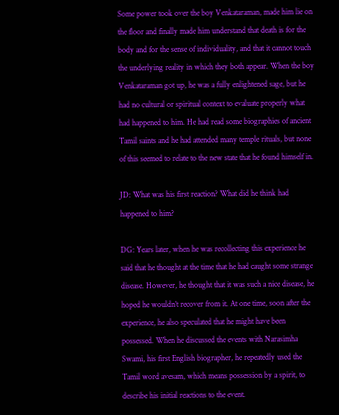Some power took over the boy Venkataraman, made him lie on the floor and finally made him understand that death is for the body and for the sense of individuality, and that it cannot touch the underlying reality in which they both appear. When the boy Venkataraman got up, he was a fully enlightened sage, but he had no cultural or spiritual context to evaluate properly what had happened to him. He had read some biographies of ancient Tamil saints and he had attended many temple rituals, but none of this seemed to relate to the new state that he found himself in.

JD: What was his first reaction? What did he think had happened to him?

DG: Years later, when he was recollecting this experience he said that he thought at the time that he had caught some strange disease. However, he thought that it was such a nice disease, he hoped he wouldn’t recover from it. At one time, soon after the experience, he also speculated that he might have been possessed. When he discussed the events with Narasimha Swami, his first English biographer, he repeatedly used the Tamil word avesam, which means possession by a spirit, to describe his initial reactions to the event.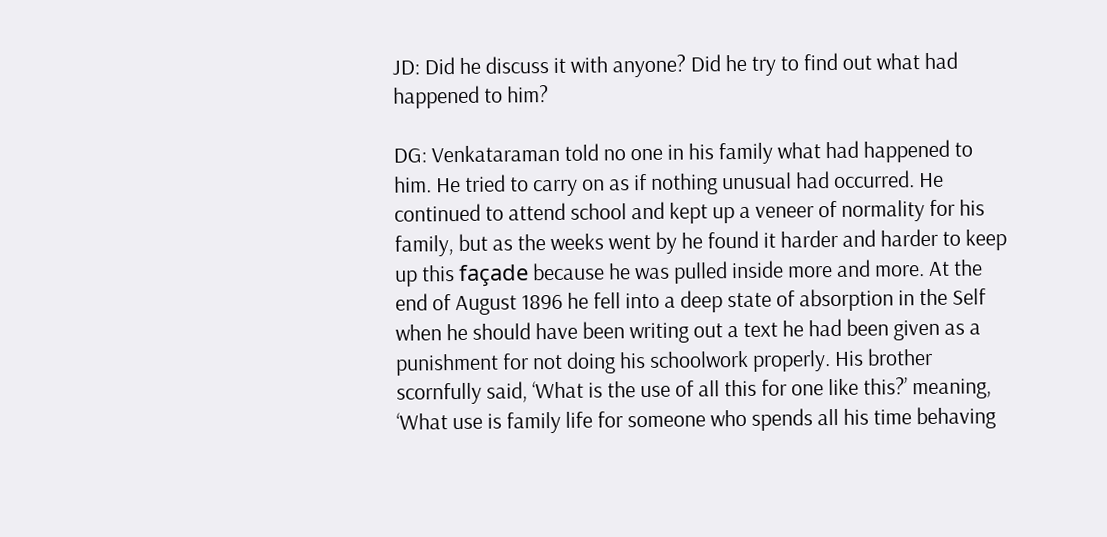JD: Did he discuss it with anyone? Did he try to find out what had happened to him?

DG: Venkataraman told no one in his family what had happened to him. He tried to carry on as if nothing unusual had occurred. He continued to attend school and kept up a veneer of normality for his family, but as the weeks went by he found it harder and harder to keep up this façade because he was pulled inside more and more. At the end of August 1896 he fell into a deep state of absorption in the Self when he should have been writing out a text he had been given as a punishment for not doing his schoolwork properly. His brother scornfully said, ‘What is the use of all this for one like this?’ meaning, ‘What use is family life for someone who spends all his time behaving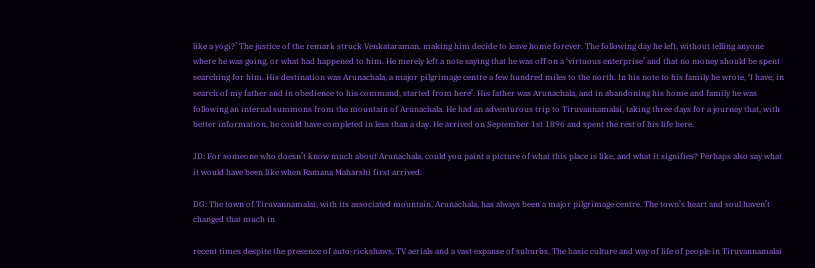like a yogi?’ The justice of the remark struck Venkataraman, making him decide to leave home forever. The following day he left, without telling anyone where he was going, or what had happened to him. He merely left a note saying that he was off on a ‘virtuous enterprise’ and that no money should be spent searching for him. His destination was Arunachala, a major pilgrimage centre a few hundred miles to the north. In his note to his family he wrote, ‘I have, in search of my father and in obedience to his command, started from here’. His father was Arunachala, and in abandoning his home and family he was following an internal summons from the mountain of Arunachala. He had an adventurous trip to Tiruvannamalai, taking three days for a journey that, with better information, he could have completed in less than a day. He arrived on September 1st 1896 and spent the rest of his life here.

JD: For someone who doesn’t know much about Arunachala, could you paint a picture of what this place is like, and what it signifies? Perhaps also say what it would have been like when Ramana Maharshi first arrived.

DG: The town of Tiruvannamalai, with its associated mountain, Arunachala, has always been a major pilgrimage centre. The town’s heart and soul haven’t changed that much in

recent times despite the presence of auto-rickshaws, TV aerials and a vast expanse of suburbs. The basic culture and way of life of people in Tiruvannamalai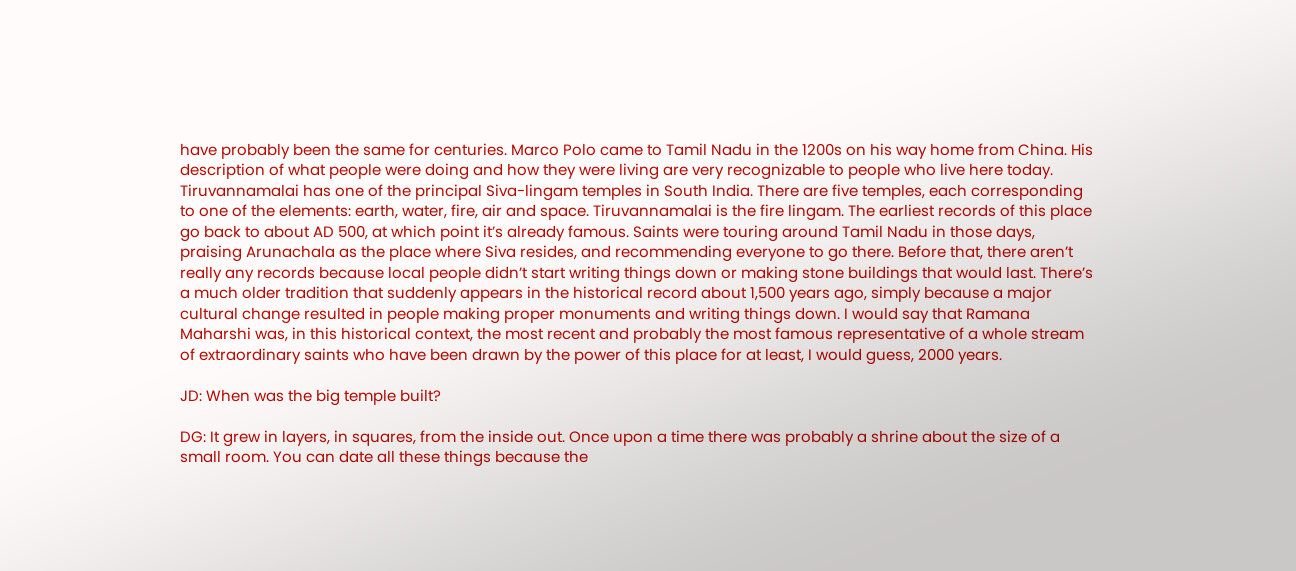have probably been the same for centuries. Marco Polo came to Tamil Nadu in the 1200s on his way home from China. His description of what people were doing and how they were living are very recognizable to people who live here today. Tiruvannamalai has one of the principal Siva-lingam temples in South India. There are five temples, each corresponding to one of the elements: earth, water, fire, air and space. Tiruvannamalai is the fire lingam. The earliest records of this place go back to about AD 500, at which point it’s already famous. Saints were touring around Tamil Nadu in those days, praising Arunachala as the place where Siva resides, and recommending everyone to go there. Before that, there aren’t really any records because local people didn’t start writing things down or making stone buildings that would last. There’s a much older tradition that suddenly appears in the historical record about 1,500 years ago, simply because a major cultural change resulted in people making proper monuments and writing things down. I would say that Ramana Maharshi was, in this historical context, the most recent and probably the most famous representative of a whole stream of extraordinary saints who have been drawn by the power of this place for at least, I would guess, 2000 years.

JD: When was the big temple built?

DG: It grew in layers, in squares, from the inside out. Once upon a time there was probably a shrine about the size of a small room. You can date all these things because the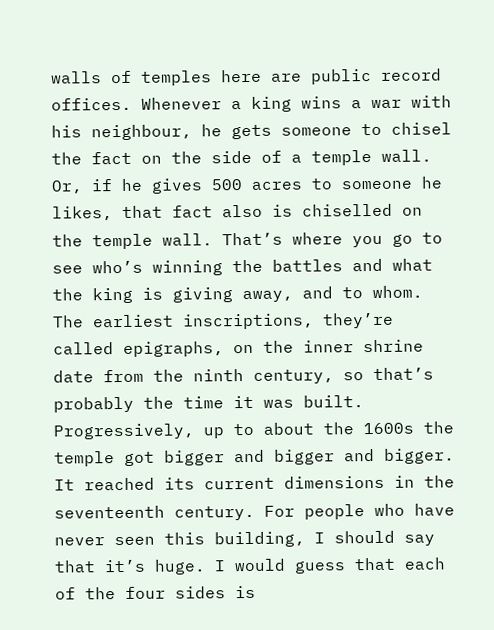walls of temples here are public record offices. Whenever a king wins a war with his neighbour, he gets someone to chisel the fact on the side of a temple wall. Or, if he gives 500 acres to someone he likes, that fact also is chiselled on the temple wall. That’s where you go to see who’s winning the battles and what the king is giving away, and to whom. The earliest inscriptions, they’re called epigraphs, on the inner shrine date from the ninth century, so that’s probably the time it was built. Progressively, up to about the 1600s the temple got bigger and bigger and bigger. It reached its current dimensions in the seventeenth century. For people who have never seen this building, I should say that it’s huge. I would guess that each of the four sides is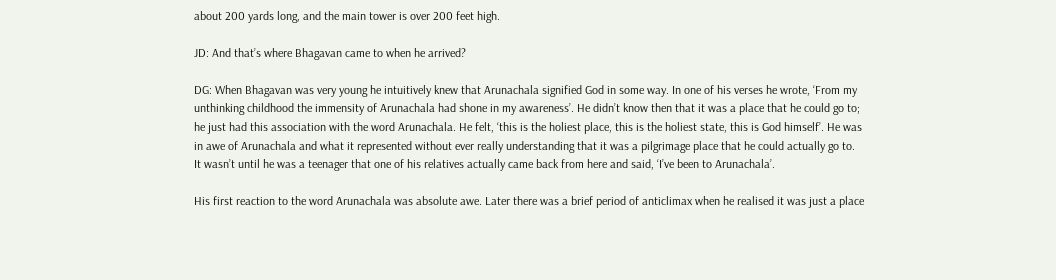about 200 yards long, and the main tower is over 200 feet high.

JD: And that’s where Bhagavan came to when he arrived?

DG: When Bhagavan was very young he intuitively knew that Arunachala signified God in some way. In one of his verses he wrote, ‘From my unthinking childhood the immensity of Arunachala had shone in my awareness’. He didn’t know then that it was a place that he could go to; he just had this association with the word Arunachala. He felt, ‘this is the holiest place, this is the holiest state, this is God himself’. He was in awe of Arunachala and what it represented without ever really understanding that it was a pilgrimage place that he could actually go to. It wasn’t until he was a teenager that one of his relatives actually came back from here and said, ‘I’ve been to Arunachala’.

His first reaction to the word Arunachala was absolute awe. Later there was a brief period of anticlimax when he realised it was just a place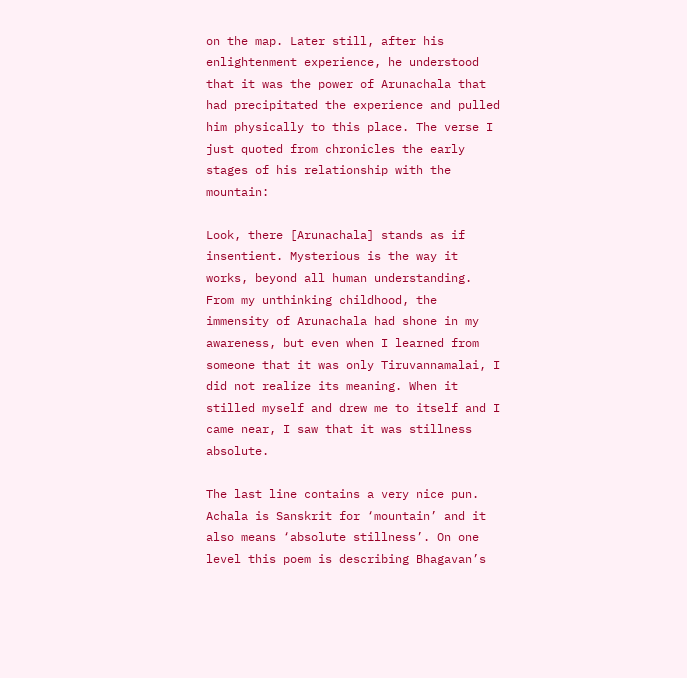on the map. Later still, after his enlightenment experience, he understood that it was the power of Arunachala that had precipitated the experience and pulled him physically to this place. The verse I just quoted from chronicles the early stages of his relationship with the mountain:

Look, there [Arunachala] stands as if insentient. Mysterious is the way it works, beyond all human understanding. From my unthinking childhood, the immensity of Arunachala had shone in my awareness, but even when I learned from someone that it was only Tiruvannamalai, I did not realize its meaning. When it stilled myself and drew me to itself and I came near, I saw that it was stillness absolute.

The last line contains a very nice pun. Achala is Sanskrit for ‘mountain’ and it also means ‘absolute stillness’. On one level this poem is describing Bhagavan’s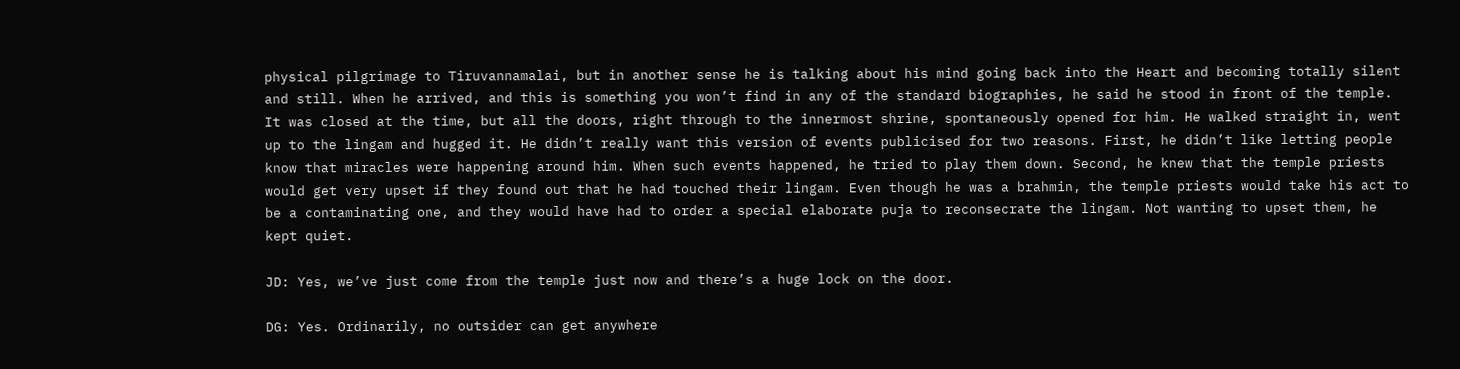physical pilgrimage to Tiruvannamalai, but in another sense he is talking about his mind going back into the Heart and becoming totally silent and still. When he arrived, and this is something you won’t find in any of the standard biographies, he said he stood in front of the temple. It was closed at the time, but all the doors, right through to the innermost shrine, spontaneously opened for him. He walked straight in, went up to the lingam and hugged it. He didn’t really want this version of events publicised for two reasons. First, he didn’t like letting people know that miracles were happening around him. When such events happened, he tried to play them down. Second, he knew that the temple priests would get very upset if they found out that he had touched their lingam. Even though he was a brahmin, the temple priests would take his act to be a contaminating one, and they would have had to order a special elaborate puja to reconsecrate the lingam. Not wanting to upset them, he kept quiet.

JD: Yes, we’ve just come from the temple just now and there’s a huge lock on the door.

DG: Yes. Ordinarily, no outsider can get anywhere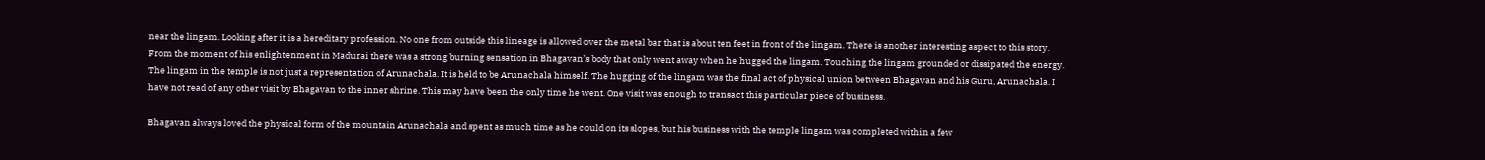near the lingam. Looking after it is a hereditary profession. No one from outside this lineage is allowed over the metal bar that is about ten feet in front of the lingam. There is another interesting aspect to this story. From the moment of his enlightenment in Madurai there was a strong burning sensation in Bhagavan’s body that only went away when he hugged the lingam. Touching the lingam grounded or dissipated the energy. The lingam in the temple is not just a representation of Arunachala. It is held to be Arunachala himself. The hugging of the lingam was the final act of physical union between Bhagavan and his Guru, Arunachala. I have not read of any other visit by Bhagavan to the inner shrine. This may have been the only time he went. One visit was enough to transact this particular piece of business.

Bhagavan always loved the physical form of the mountain Arunachala and spent as much time as he could on its slopes, but his business with the temple lingam was completed within a few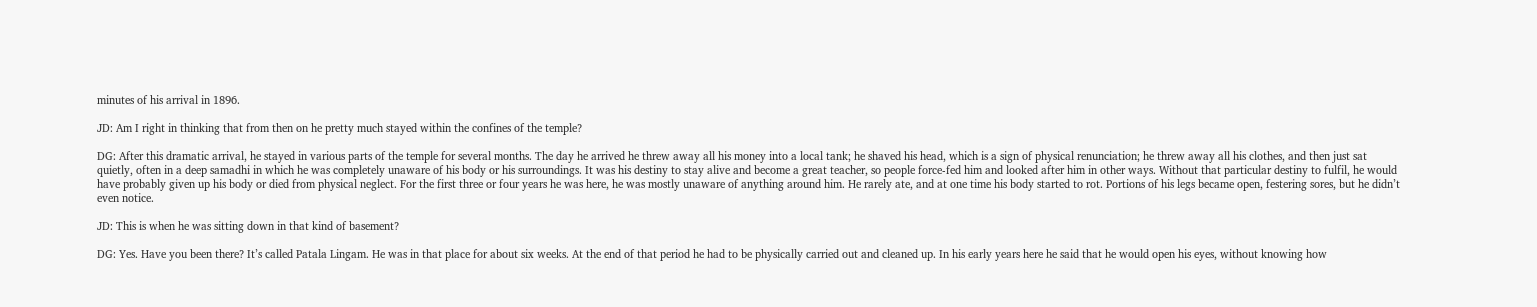minutes of his arrival in 1896.

JD: Am I right in thinking that from then on he pretty much stayed within the confines of the temple?

DG: After this dramatic arrival, he stayed in various parts of the temple for several months. The day he arrived he threw away all his money into a local tank; he shaved his head, which is a sign of physical renunciation; he threw away all his clothes, and then just sat quietly, often in a deep samadhi in which he was completely unaware of his body or his surroundings. It was his destiny to stay alive and become a great teacher, so people force-fed him and looked after him in other ways. Without that particular destiny to fulfil, he would have probably given up his body or died from physical neglect. For the first three or four years he was here, he was mostly unaware of anything around him. He rarely ate, and at one time his body started to rot. Portions of his legs became open, festering sores, but he didn’t even notice.

JD: This is when he was sitting down in that kind of basement?

DG: Yes. Have you been there? It’s called Patala Lingam. He was in that place for about six weeks. At the end of that period he had to be physically carried out and cleaned up. In his early years here he said that he would open his eyes, without knowing how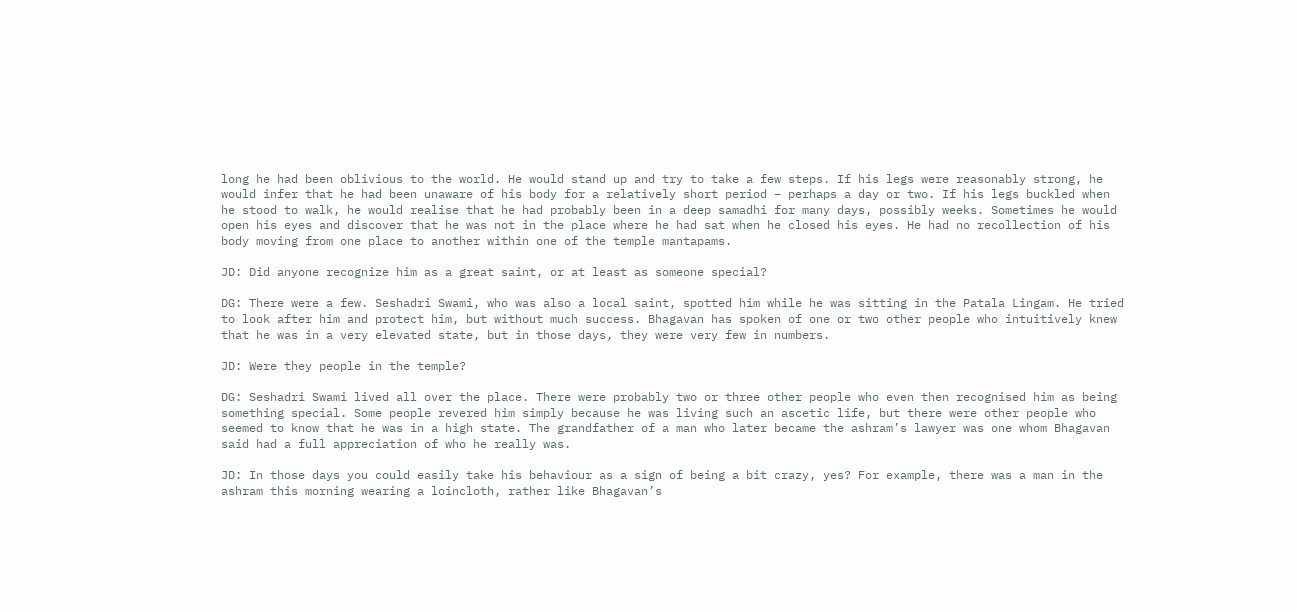long he had been oblivious to the world. He would stand up and try to take a few steps. If his legs were reasonably strong, he would infer that he had been unaware of his body for a relatively short period – perhaps a day or two. If his legs buckled when he stood to walk, he would realise that he had probably been in a deep samadhi for many days, possibly weeks. Sometimes he would open his eyes and discover that he was not in the place where he had sat when he closed his eyes. He had no recollection of his body moving from one place to another within one of the temple mantapams.

JD: Did anyone recognize him as a great saint, or at least as someone special?

DG: There were a few. Seshadri Swami, who was also a local saint, spotted him while he was sitting in the Patala Lingam. He tried to look after him and protect him, but without much success. Bhagavan has spoken of one or two other people who intuitively knew that he was in a very elevated state, but in those days, they were very few in numbers.

JD: Were they people in the temple?

DG: Seshadri Swami lived all over the place. There were probably two or three other people who even then recognised him as being something special. Some people revered him simply because he was living such an ascetic life, but there were other people who seemed to know that he was in a high state. The grandfather of a man who later became the ashram’s lawyer was one whom Bhagavan said had a full appreciation of who he really was.

JD: In those days you could easily take his behaviour as a sign of being a bit crazy, yes? For example, there was a man in the ashram this morning wearing a loincloth, rather like Bhagavan’s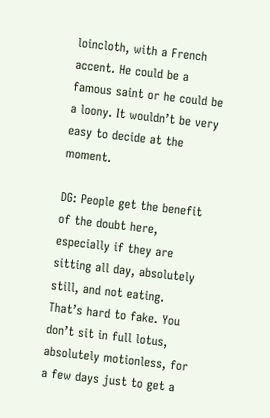loincloth, with a French accent. He could be a famous saint or he could be a loony. It wouldn’t be very easy to decide at the moment.

DG: People get the benefit of the doubt here, especially if they are sitting all day, absolutely still, and not eating. That’s hard to fake. You don’t sit in full lotus, absolutely motionless, for a few days just to get a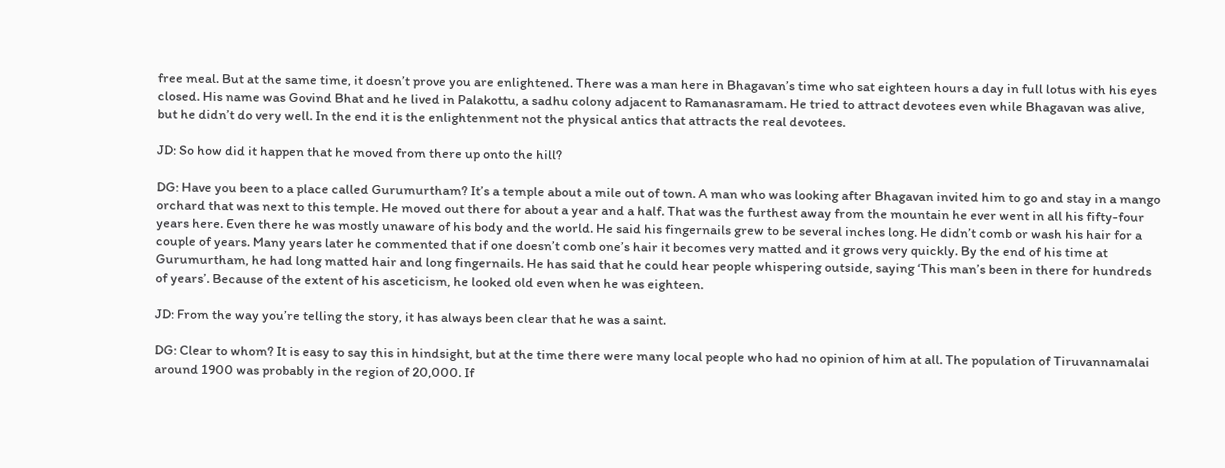free meal. But at the same time, it doesn’t prove you are enlightened. There was a man here in Bhagavan’s time who sat eighteen hours a day in full lotus with his eyes closed. His name was Govind Bhat and he lived in Palakottu, a sadhu colony adjacent to Ramanasramam. He tried to attract devotees even while Bhagavan was alive, but he didn’t do very well. In the end it is the enlightenment not the physical antics that attracts the real devotees.

JD: So how did it happen that he moved from there up onto the hill?

DG: Have you been to a place called Gurumurtham? It’s a temple about a mile out of town. A man who was looking after Bhagavan invited him to go and stay in a mango orchard that was next to this temple. He moved out there for about a year and a half. That was the furthest away from the mountain he ever went in all his fifty-four years here. Even there he was mostly unaware of his body and the world. He said his fingernails grew to be several inches long. He didn’t comb or wash his hair for a couple of years. Many years later he commented that if one doesn’t comb one’s hair it becomes very matted and it grows very quickly. By the end of his time at Gurumurtham, he had long matted hair and long fingernails. He has said that he could hear people whispering outside, saying ‘This man’s been in there for hundreds of years’. Because of the extent of his asceticism, he looked old even when he was eighteen.

JD: From the way you’re telling the story, it has always been clear that he was a saint.

DG: Clear to whom? It is easy to say this in hindsight, but at the time there were many local people who had no opinion of him at all. The population of Tiruvannamalai around 1900 was probably in the region of 20,000. If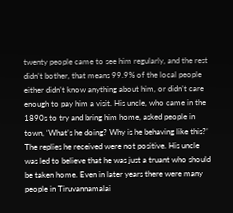twenty people came to see him regularly, and the rest didn’t bother, that means 99.9% of the local people either didn’t know anything about him, or didn’t care enough to pay him a visit. His uncle, who came in the 1890s to try and bring him home, asked people in town, ‘What’s he doing? Why is he behaving like this?’ The replies he received were not positive. His uncle was led to believe that he was just a truant who should be taken home. Even in later years there were many people in Tiruvannamalai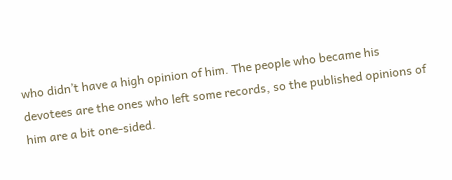who didn’t have a high opinion of him. The people who became his devotees are the ones who left some records, so the published opinions of him are a bit one-sided.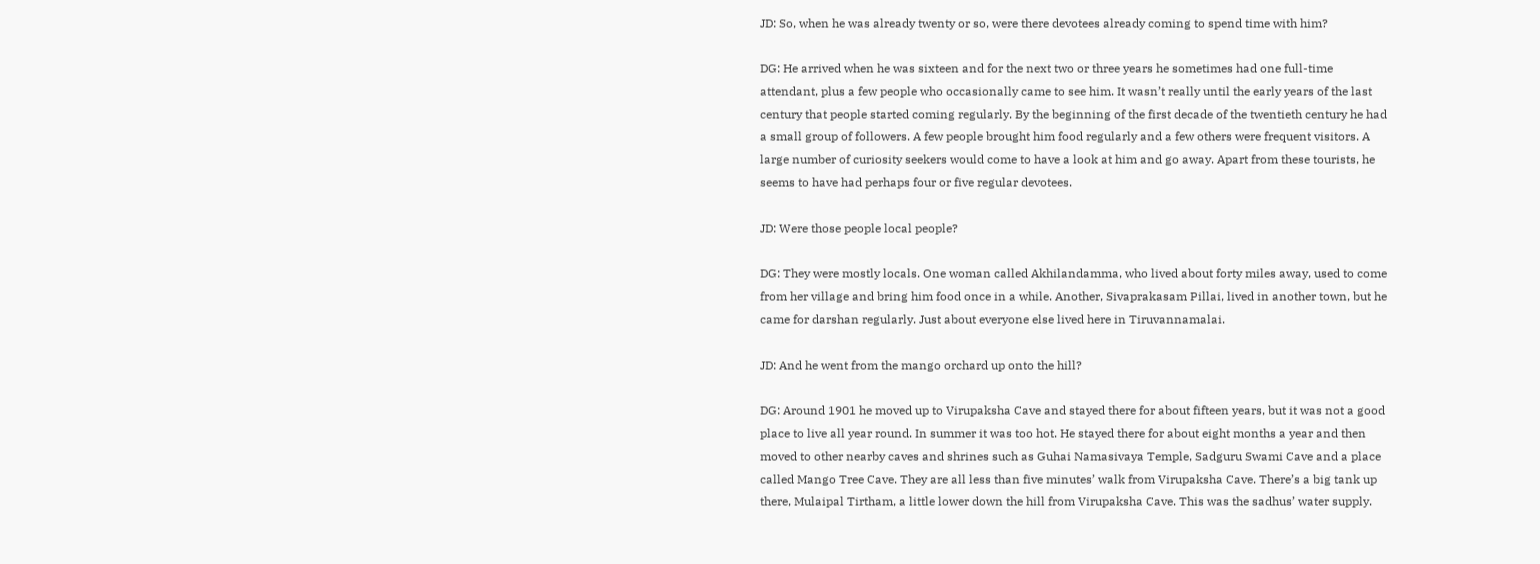JD: So, when he was already twenty or so, were there devotees already coming to spend time with him?

DG: He arrived when he was sixteen and for the next two or three years he sometimes had one full-time attendant, plus a few people who occasionally came to see him. It wasn’t really until the early years of the last century that people started coming regularly. By the beginning of the first decade of the twentieth century he had a small group of followers. A few people brought him food regularly and a few others were frequent visitors. A large number of curiosity seekers would come to have a look at him and go away. Apart from these tourists, he seems to have had perhaps four or five regular devotees.

JD: Were those people local people?

DG: They were mostly locals. One woman called Akhilandamma, who lived about forty miles away, used to come from her village and bring him food once in a while. Another, Sivaprakasam Pillai, lived in another town, but he came for darshan regularly. Just about everyone else lived here in Tiruvannamalai.

JD: And he went from the mango orchard up onto the hill?

DG: Around 1901 he moved up to Virupaksha Cave and stayed there for about fifteen years, but it was not a good place to live all year round. In summer it was too hot. He stayed there for about eight months a year and then moved to other nearby caves and shrines such as Guhai Namasivaya Temple, Sadguru Swami Cave and a place called Mango Tree Cave. They are all less than five minutes’ walk from Virupaksha Cave. There’s a big tank up there, Mulaipal Tirtham, a little lower down the hill from Virupaksha Cave. This was the sadhus’ water supply.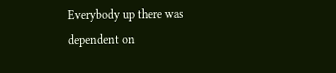Everybody up there was dependent on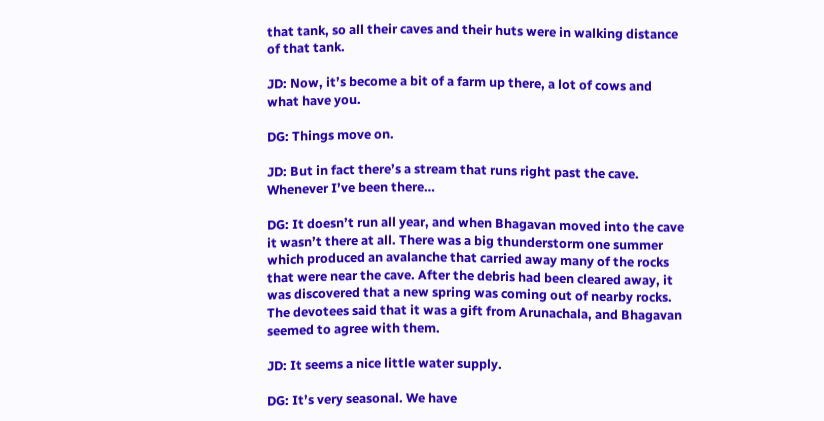that tank, so all their caves and their huts were in walking distance of that tank.

JD: Now, it’s become a bit of a farm up there, a lot of cows and what have you.

DG: Things move on.

JD: But in fact there’s a stream that runs right past the cave. Whenever I’ve been there…

DG: It doesn’t run all year, and when Bhagavan moved into the cave it wasn’t there at all. There was a big thunderstorm one summer which produced an avalanche that carried away many of the rocks that were near the cave. After the debris had been cleared away, it was discovered that a new spring was coming out of nearby rocks. The devotees said that it was a gift from Arunachala, and Bhagavan seemed to agree with them.

JD: It seems a nice little water supply.

DG: It’s very seasonal. We have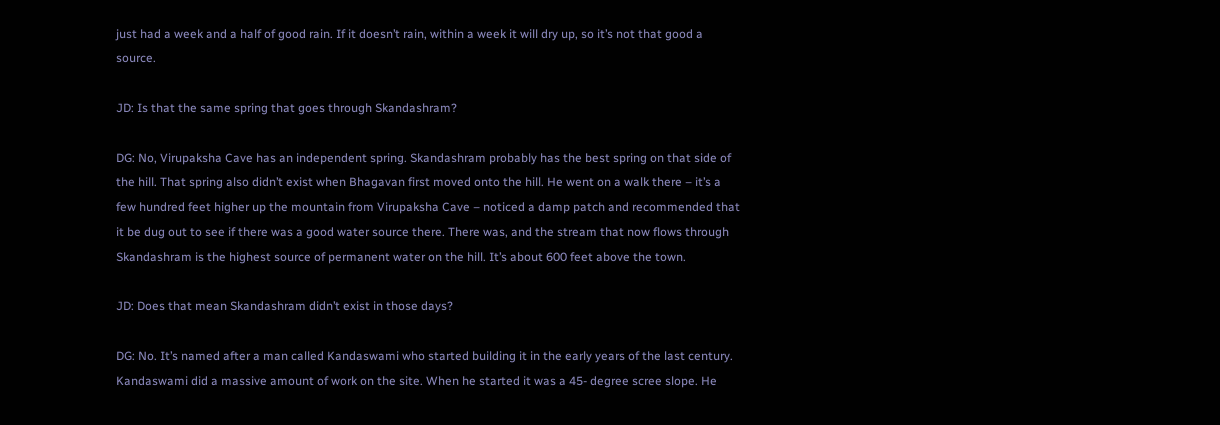just had a week and a half of good rain. If it doesn’t rain, within a week it will dry up, so it’s not that good a source.

JD: Is that the same spring that goes through Skandashram?

DG: No, Virupaksha Cave has an independent spring. Skandashram probably has the best spring on that side of the hill. That spring also didn’t exist when Bhagavan first moved onto the hill. He went on a walk there – it’s a few hundred feet higher up the mountain from Virupaksha Cave – noticed a damp patch and recommended that it be dug out to see if there was a good water source there. There was, and the stream that now flows through Skandashram is the highest source of permanent water on the hill. It’s about 600 feet above the town.

JD: Does that mean Skandashram didn’t exist in those days?

DG: No. It’s named after a man called Kandaswami who started building it in the early years of the last century. Kandaswami did a massive amount of work on the site. When he started it was a 45- degree scree slope. He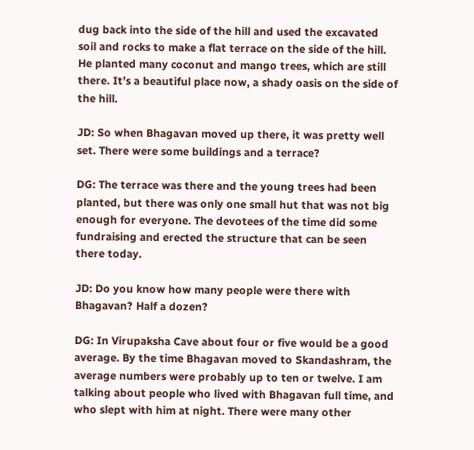dug back into the side of the hill and used the excavated soil and rocks to make a flat terrace on the side of the hill. He planted many coconut and mango trees, which are still there. It’s a beautiful place now, a shady oasis on the side of the hill.

JD: So when Bhagavan moved up there, it was pretty well set. There were some buildings and a terrace?

DG: The terrace was there and the young trees had been planted, but there was only one small hut that was not big enough for everyone. The devotees of the time did some fundraising and erected the structure that can be seen there today.

JD: Do you know how many people were there with Bhagavan? Half a dozen?

DG: In Virupaksha Cave about four or five would be a good average. By the time Bhagavan moved to Skandashram, the average numbers were probably up to ten or twelve. I am talking about people who lived with Bhagavan full time, and who slept with him at night. There were many other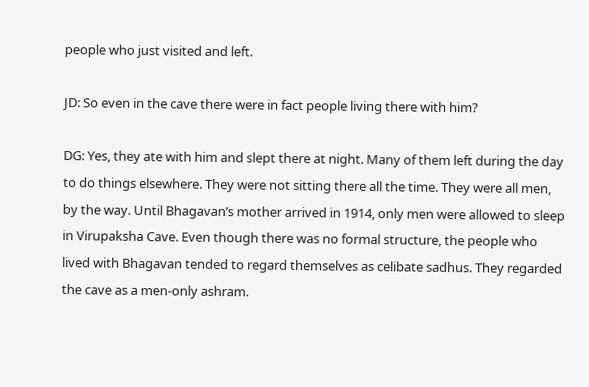people who just visited and left.

JD: So even in the cave there were in fact people living there with him?

DG: Yes, they ate with him and slept there at night. Many of them left during the day to do things elsewhere. They were not sitting there all the time. They were all men, by the way. Until Bhagavan’s mother arrived in 1914, only men were allowed to sleep in Virupaksha Cave. Even though there was no formal structure, the people who lived with Bhagavan tended to regard themselves as celibate sadhus. They regarded the cave as a men-only ashram.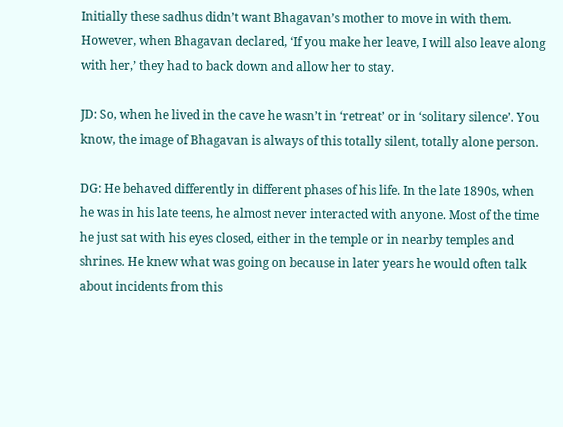Initially these sadhus didn’t want Bhagavan’s mother to move in with them. However, when Bhagavan declared, ‘If you make her leave, I will also leave along with her,’ they had to back down and allow her to stay.

JD: So, when he lived in the cave he wasn’t in ‘retreat’ or in ‘solitary silence’. You know, the image of Bhagavan is always of this totally silent, totally alone person.

DG: He behaved differently in different phases of his life. In the late 1890s, when he was in his late teens, he almost never interacted with anyone. Most of the time he just sat with his eyes closed, either in the temple or in nearby temples and shrines. He knew what was going on because in later years he would often talk about incidents from this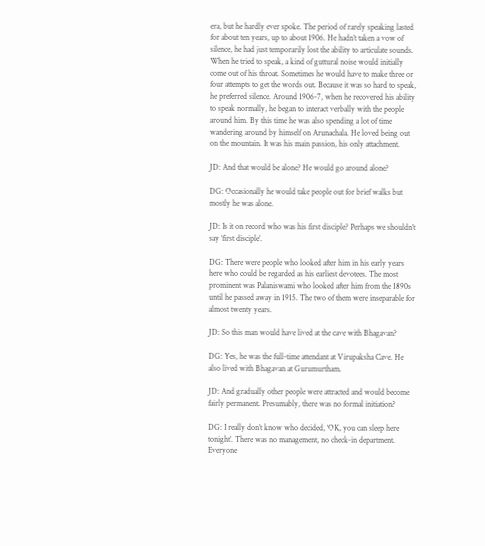era, but he hardly ever spoke. The period of rarely speaking lasted for about ten years, up to about 1906. He hadn’t taken a vow of silence, he had just temporarily lost the ability to articulate sounds. When he tried to speak, a kind of guttural noise would initially come out of his throat. Sometimes he would have to make three or four attempts to get the words out. Because it was so hard to speak, he preferred silence. Around 1906-7, when he recovered his ability to speak normally, he began to interact verbally with the people around him. By this time he was also spending a lot of time wandering around by himself on Arunachala. He loved being out on the mountain. It was his main passion, his only attachment.

JD: And that would be alone? He would go around alone?

DG: Occasionally he would take people out for brief walks but mostly he was alone.

JD: Is it on record who was his first disciple? Perhaps we shouldn’t say ‘first disciple’.

DG: There were people who looked after him in his early years here who could be regarded as his earliest devotees. The most prominent was Palaniswami who looked after him from the 1890s until he passed away in 1915. The two of them were inseparable for almost twenty years.

JD: So this man would have lived at the cave with Bhagavan?

DG: Yes, he was the full-time attendant at Virupaksha Cave. He also lived with Bhagavan at Gurumurtham.

JD: And gradually other people were attracted and would become fairly permanent. Presumably, there was no formal initiation?

DG: I really don’t know who decided, ‘OK, you can sleep here tonight’. There was no management, no check-in department. Everyone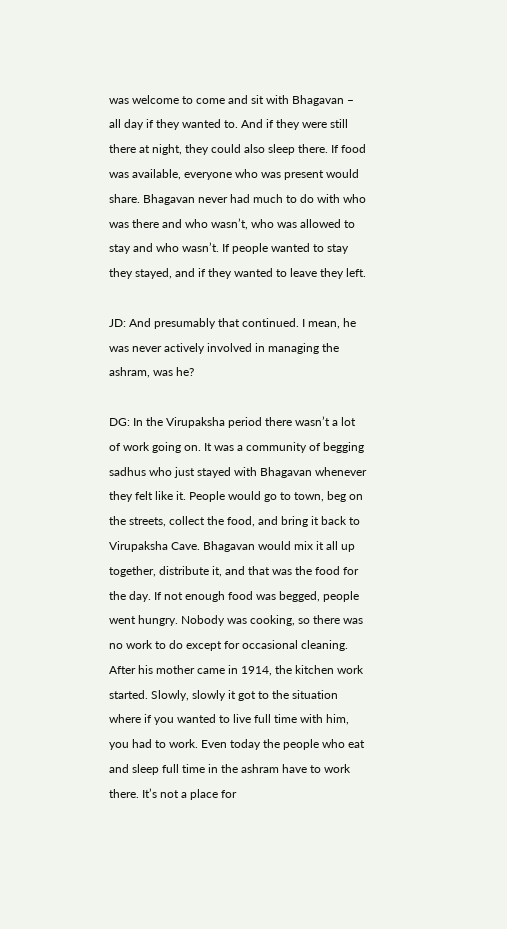was welcome to come and sit with Bhagavan – all day if they wanted to. And if they were still there at night, they could also sleep there. If food was available, everyone who was present would share. Bhagavan never had much to do with who was there and who wasn’t, who was allowed to stay and who wasn’t. If people wanted to stay they stayed, and if they wanted to leave they left.

JD: And presumably that continued. I mean, he was never actively involved in managing the ashram, was he?

DG: In the Virupaksha period there wasn’t a lot of work going on. It was a community of begging sadhus who just stayed with Bhagavan whenever they felt like it. People would go to town, beg on the streets, collect the food, and bring it back to Virupaksha Cave. Bhagavan would mix it all up together, distribute it, and that was the food for the day. If not enough food was begged, people went hungry. Nobody was cooking, so there was no work to do except for occasional cleaning. After his mother came in 1914, the kitchen work started. Slowly, slowly it got to the situation where if you wanted to live full time with him, you had to work. Even today the people who eat and sleep full time in the ashram have to work there. It’s not a place for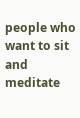people who want to sit and meditate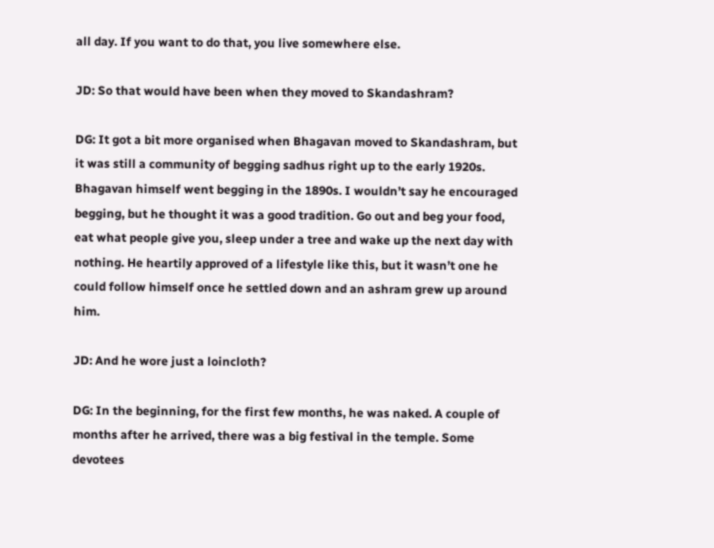all day. If you want to do that, you live somewhere else.

JD: So that would have been when they moved to Skandashram?

DG: It got a bit more organised when Bhagavan moved to Skandashram, but it was still a community of begging sadhus right up to the early 1920s. Bhagavan himself went begging in the 1890s. I wouldn’t say he encouraged begging, but he thought it was a good tradition. Go out and beg your food, eat what people give you, sleep under a tree and wake up the next day with nothing. He heartily approved of a lifestyle like this, but it wasn’t one he could follow himself once he settled down and an ashram grew up around him.

JD: And he wore just a loincloth?

DG: In the beginning, for the first few months, he was naked. A couple of months after he arrived, there was a big festival in the temple. Some devotees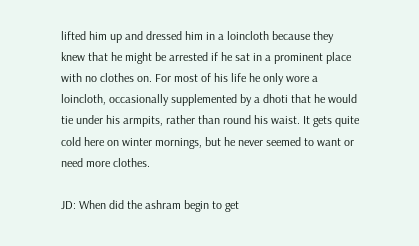lifted him up and dressed him in a loincloth because they knew that he might be arrested if he sat in a prominent place with no clothes on. For most of his life he only wore a loincloth, occasionally supplemented by a dhoti that he would tie under his armpits, rather than round his waist. It gets quite cold here on winter mornings, but he never seemed to want or need more clothes.

JD: When did the ashram begin to get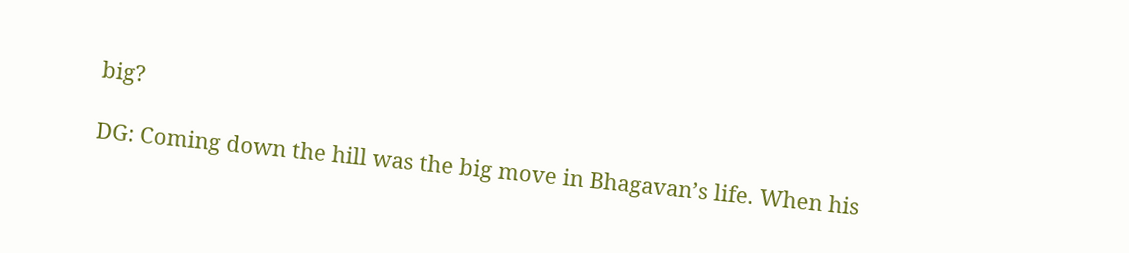big?

DG: Coming down the hill was the big move in Bhagavan’s life. When his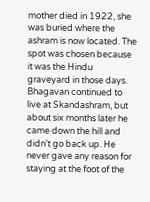mother died in 1922, she was buried where the ashram is now located. The spot was chosen because it was the Hindu graveyard in those days. Bhagavan continued to live at Skandashram, but about six months later he came down the hill and didn’t go back up. He never gave any reason for staying at the foot of the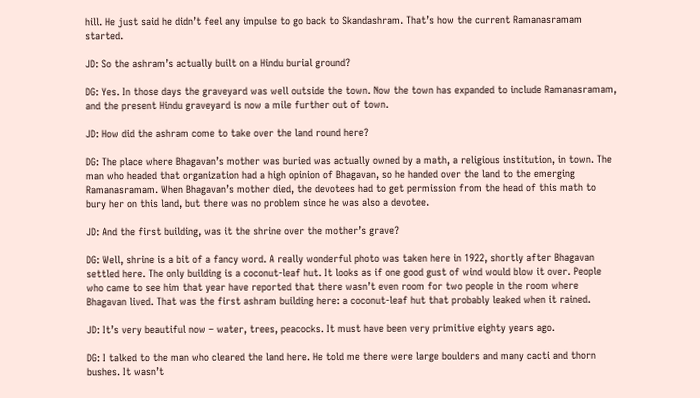hill. He just said he didn’t feel any impulse to go back to Skandashram. That’s how the current Ramanasramam started.

JD: So the ashram’s actually built on a Hindu burial ground?

DG: Yes. In those days the graveyard was well outside the town. Now the town has expanded to include Ramanasramam, and the present Hindu graveyard is now a mile further out of town.

JD: How did the ashram come to take over the land round here?

DG: The place where Bhagavan’s mother was buried was actually owned by a math, a religious institution, in town. The man who headed that organization had a high opinion of Bhagavan, so he handed over the land to the emerging Ramanasramam. When Bhagavan’s mother died, the devotees had to get permission from the head of this math to bury her on this land, but there was no problem since he was also a devotee.

JD: And the first building, was it the shrine over the mother’s grave?

DG: Well, shrine is a bit of a fancy word. A really wonderful photo was taken here in 1922, shortly after Bhagavan settled here. The only building is a coconut-leaf hut. It looks as if one good gust of wind would blow it over. People who came to see him that year have reported that there wasn’t even room for two people in the room where Bhagavan lived. That was the first ashram building here: a coconut-leaf hut that probably leaked when it rained.

JD: It’s very beautiful now – water, trees, peacocks. It must have been very primitive eighty years ago.

DG: I talked to the man who cleared the land here. He told me there were large boulders and many cacti and thorn bushes. It wasn’t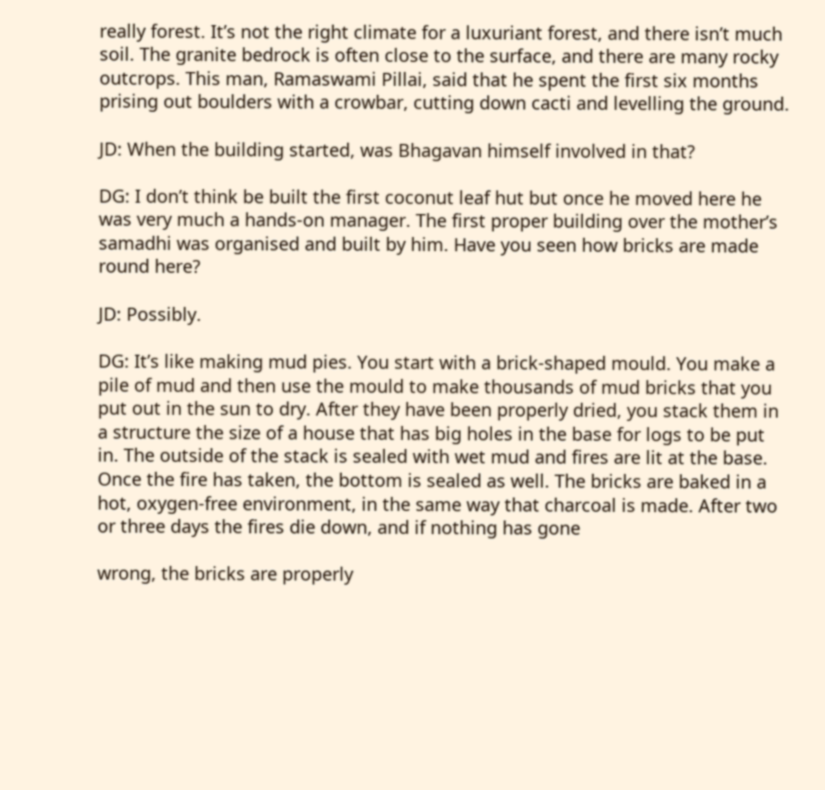really forest. It’s not the right climate for a luxuriant forest, and there isn’t much soil. The granite bedrock is often close to the surface, and there are many rocky outcrops. This man, Ramaswami Pillai, said that he spent the first six months prising out boulders with a crowbar, cutting down cacti and levelling the ground.

JD: When the building started, was Bhagavan himself involved in that?

DG: I don’t think be built the first coconut leaf hut but once he moved here he was very much a hands-on manager. The first proper building over the mother’s samadhi was organised and built by him. Have you seen how bricks are made round here?

JD: Possibly.

DG: It’s like making mud pies. You start with a brick-shaped mould. You make a pile of mud and then use the mould to make thousands of mud bricks that you put out in the sun to dry. After they have been properly dried, you stack them in a structure the size of a house that has big holes in the base for logs to be put in. The outside of the stack is sealed with wet mud and fires are lit at the base. Once the fire has taken, the bottom is sealed as well. The bricks are baked in a hot, oxygen-free environment, in the same way that charcoal is made. After two or three days the fires die down, and if nothing has gone

wrong, the bricks are properly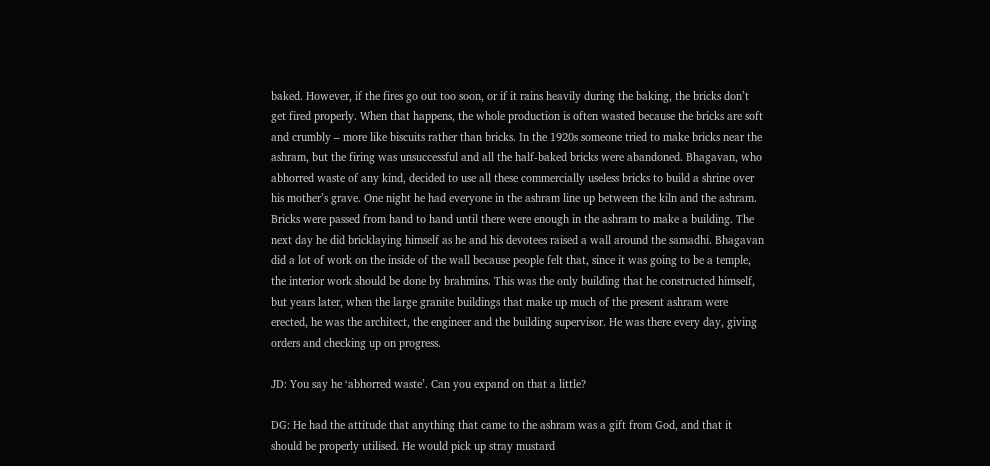baked. However, if the fires go out too soon, or if it rains heavily during the baking, the bricks don’t get fired properly. When that happens, the whole production is often wasted because the bricks are soft and crumbly – more like biscuits rather than bricks. In the 1920s someone tried to make bricks near the ashram, but the firing was unsuccessful and all the half-baked bricks were abandoned. Bhagavan, who abhorred waste of any kind, decided to use all these commercially useless bricks to build a shrine over his mother’s grave. One night he had everyone in the ashram line up between the kiln and the ashram. Bricks were passed from hand to hand until there were enough in the ashram to make a building. The next day he did bricklaying himself as he and his devotees raised a wall around the samadhi. Bhagavan did a lot of work on the inside of the wall because people felt that, since it was going to be a temple, the interior work should be done by brahmins. This was the only building that he constructed himself, but years later, when the large granite buildings that make up much of the present ashram were erected, he was the architect, the engineer and the building supervisor. He was there every day, giving orders and checking up on progress.

JD: You say he ‘abhorred waste’. Can you expand on that a little?

DG: He had the attitude that anything that came to the ashram was a gift from God, and that it should be properly utilised. He would pick up stray mustard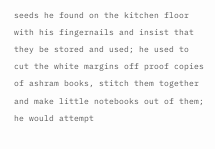seeds he found on the kitchen floor with his fingernails and insist that they be stored and used; he used to cut the white margins off proof copies of ashram books, stitch them together and make little notebooks out of them; he would attempt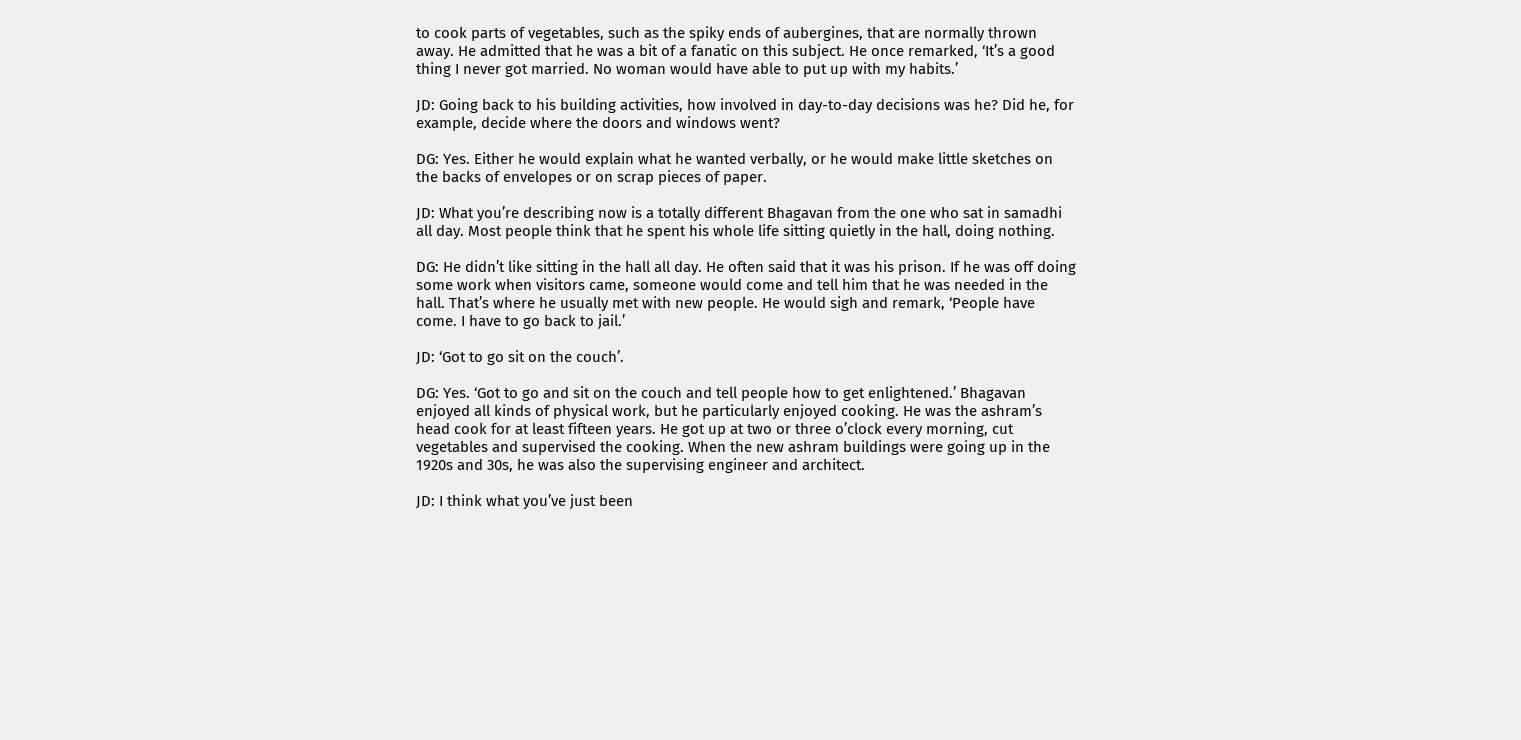to cook parts of vegetables, such as the spiky ends of aubergines, that are normally thrown away. He admitted that he was a bit of a fanatic on this subject. He once remarked, ‘It’s a good thing I never got married. No woman would have able to put up with my habits.’

JD: Going back to his building activities, how involved in day-to-day decisions was he? Did he, for example, decide where the doors and windows went?

DG: Yes. Either he would explain what he wanted verbally, or he would make little sketches on the backs of envelopes or on scrap pieces of paper.

JD: What you’re describing now is a totally different Bhagavan from the one who sat in samadhi all day. Most people think that he spent his whole life sitting quietly in the hall, doing nothing.

DG: He didn’t like sitting in the hall all day. He often said that it was his prison. If he was off doing some work when visitors came, someone would come and tell him that he was needed in the hall. That’s where he usually met with new people. He would sigh and remark, ‘People have come. I have to go back to jail.’

JD: ‘Got to go sit on the couch’.

DG: Yes. ‘Got to go and sit on the couch and tell people how to get enlightened.’ Bhagavan enjoyed all kinds of physical work, but he particularly enjoyed cooking. He was the ashram’s head cook for at least fifteen years. He got up at two or three o’clock every morning, cut vegetables and supervised the cooking. When the new ashram buildings were going up in the 1920s and 30s, he was also the supervising engineer and architect.

JD: I think what you’ve just been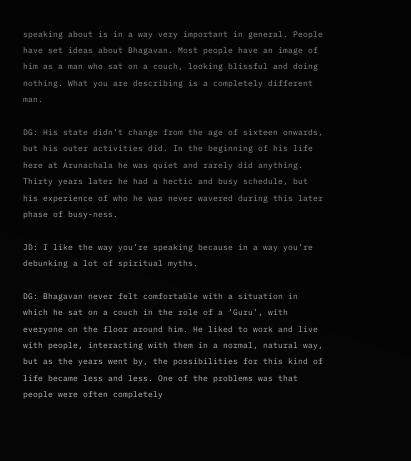speaking about is in a way very important in general. People have set ideas about Bhagavan. Most people have an image of him as a man who sat on a couch, looking blissful and doing nothing. What you are describing is a completely different man.

DG: His state didn’t change from the age of sixteen onwards, but his outer activities did. In the beginning of his life here at Arunachala he was quiet and rarely did anything. Thirty years later he had a hectic and busy schedule, but his experience of who he was never wavered during this later phase of busy-ness.

JD: I like the way you’re speaking because in a way you’re debunking a lot of spiritual myths.

DG: Bhagavan never felt comfortable with a situation in which he sat on a couch in the role of a ‘Guru’, with everyone on the floor around him. He liked to work and live with people, interacting with them in a normal, natural way, but as the years went by, the possibilities for this kind of life became less and less. One of the problems was that people were often completely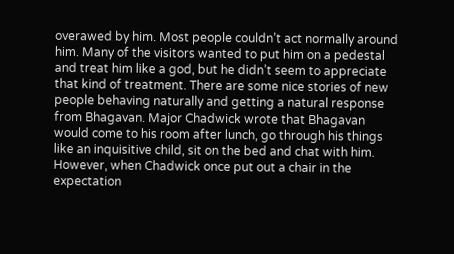overawed by him. Most people couldn’t act normally around him. Many of the visitors wanted to put him on a pedestal and treat him like a god, but he didn’t seem to appreciate that kind of treatment. There are some nice stories of new people behaving naturally and getting a natural response from Bhagavan. Major Chadwick wrote that Bhagavan would come to his room after lunch, go through his things like an inquisitive child, sit on the bed and chat with him. However, when Chadwick once put out a chair in the expectation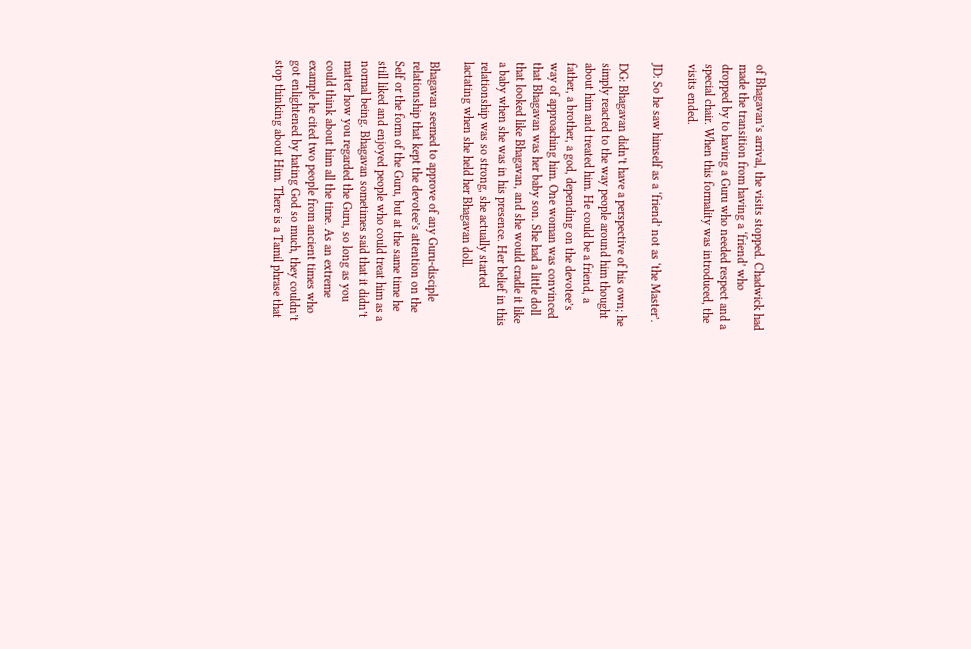of Bhagavan’s arrival, the visits stopped. Chadwick had made the transition from having a ‘friend’ who dropped by to having a Guru who needed respect and a special chair. When this formality was introduced, the visits ended.

JD: So he saw himself as a ‘friend’ not as ‘the Master’.

DG: Bhagavan didn’t have a perspective of his own; he simply reacted to the way people around him thought about him and treated him. He could be a friend, a father, a brother, a god, depending on the devotee’s way of approaching him. One woman was convinced that Bhagavan was her baby son. She had a little doll that looked like Bhagavan, and she would cradle it like a baby when she was in his presence. Her belief in this relationship was so strong, she actually started lactating when she held her Bhagavan doll.

Bhagavan seemed to approve of any Guru-disciple relationship that kept the devotee’s attention on the Self or the form of the Guru, but at the same time he still liked and enjoyed people who could treat him as a normal being. Bhagavan sometimes said that it didn’t matter how you regarded the Guru, so long as you could think about him all the time. As an extreme example he cited two people from ancient times who got enlightened by hating God so much, they couldn’t stop thinking about Him. There is a Tamil phrase that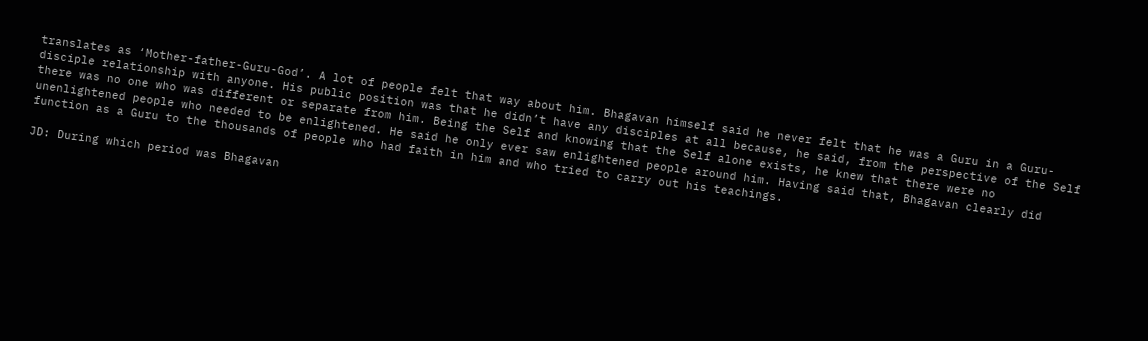translates as ‘Mother-father-Guru-God’. A lot of people felt that way about him. Bhagavan himself said he never felt that he was a Guru in a Guru-disciple relationship with anyone. His public position was that he didn’t have any disciples at all because, he said, from the perspective of the Self there was no one who was different or separate from him. Being the Self and knowing that the Self alone exists, he knew that there were no unenlightened people who needed to be enlightened. He said he only ever saw enlightened people around him. Having said that, Bhagavan clearly did function as a Guru to the thousands of people who had faith in him and who tried to carry out his teachings.

JD: During which period was Bhagavan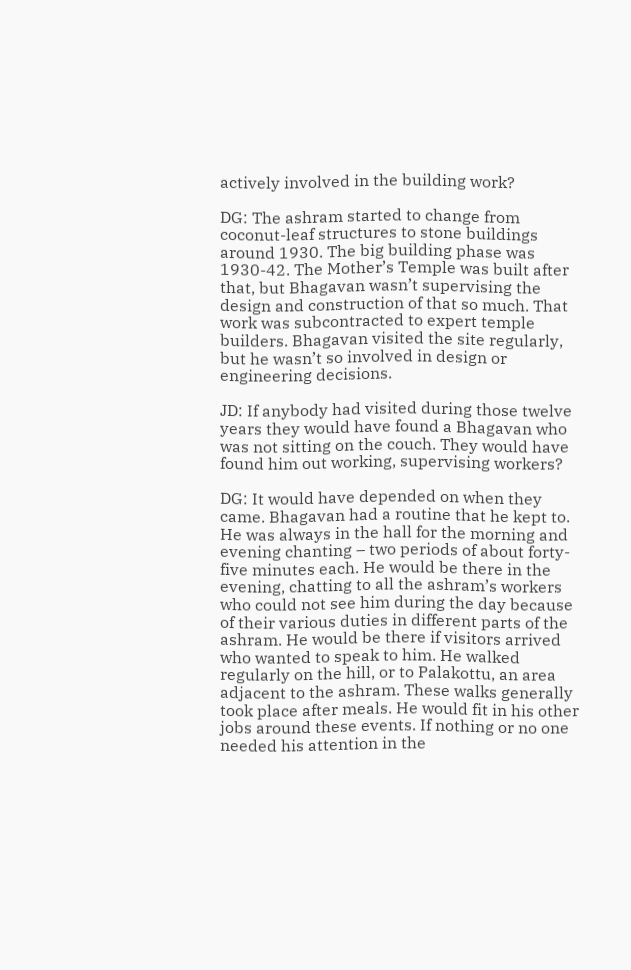actively involved in the building work?

DG: The ashram started to change from coconut-leaf structures to stone buildings around 1930. The big building phase was 1930-42. The Mother’s Temple was built after that, but Bhagavan wasn’t supervising the design and construction of that so much. That work was subcontracted to expert temple builders. Bhagavan visited the site regularly, but he wasn’t so involved in design or engineering decisions.

JD: If anybody had visited during those twelve years they would have found a Bhagavan who was not sitting on the couch. They would have found him out working, supervising workers?

DG: It would have depended on when they came. Bhagavan had a routine that he kept to. He was always in the hall for the morning and evening chanting – two periods of about forty-five minutes each. He would be there in the evening, chatting to all the ashram’s workers who could not see him during the day because of their various duties in different parts of the ashram. He would be there if visitors arrived who wanted to speak to him. He walked regularly on the hill, or to Palakottu, an area adjacent to the ashram. These walks generally took place after meals. He would fit in his other jobs around these events. If nothing or no one needed his attention in the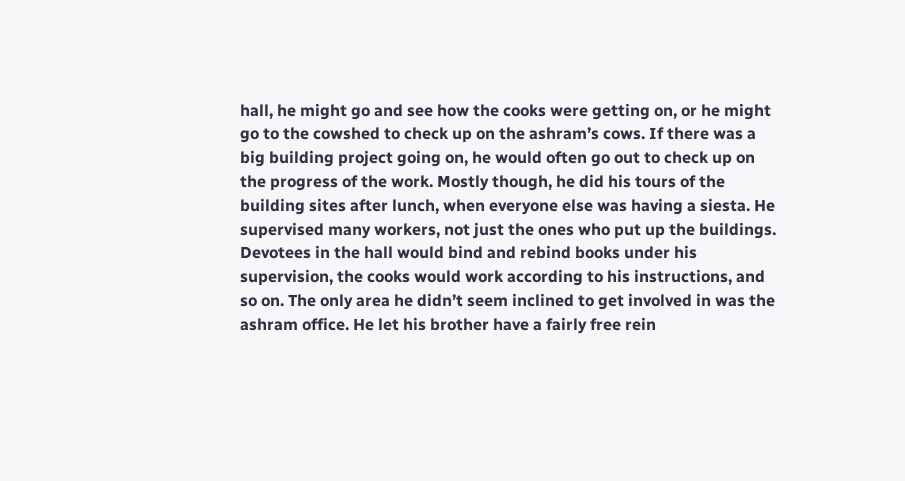hall, he might go and see how the cooks were getting on, or he might go to the cowshed to check up on the ashram’s cows. If there was a big building project going on, he would often go out to check up on the progress of the work. Mostly though, he did his tours of the building sites after lunch, when everyone else was having a siesta. He supervised many workers, not just the ones who put up the buildings. Devotees in the hall would bind and rebind books under his supervision, the cooks would work according to his instructions, and so on. The only area he didn’t seem inclined to get involved in was the ashram office. He let his brother have a fairly free rein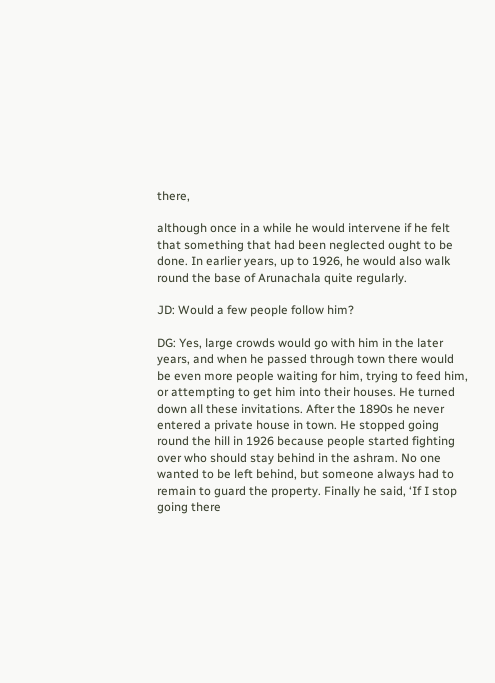there,

although once in a while he would intervene if he felt that something that had been neglected ought to be done. In earlier years, up to 1926, he would also walk round the base of Arunachala quite regularly.

JD: Would a few people follow him?

DG: Yes, large crowds would go with him in the later years, and when he passed through town there would be even more people waiting for him, trying to feed him, or attempting to get him into their houses. He turned down all these invitations. After the 1890s he never entered a private house in town. He stopped going round the hill in 1926 because people started fighting over who should stay behind in the ashram. No one wanted to be left behind, but someone always had to remain to guard the property. Finally he said, ‘If I stop going there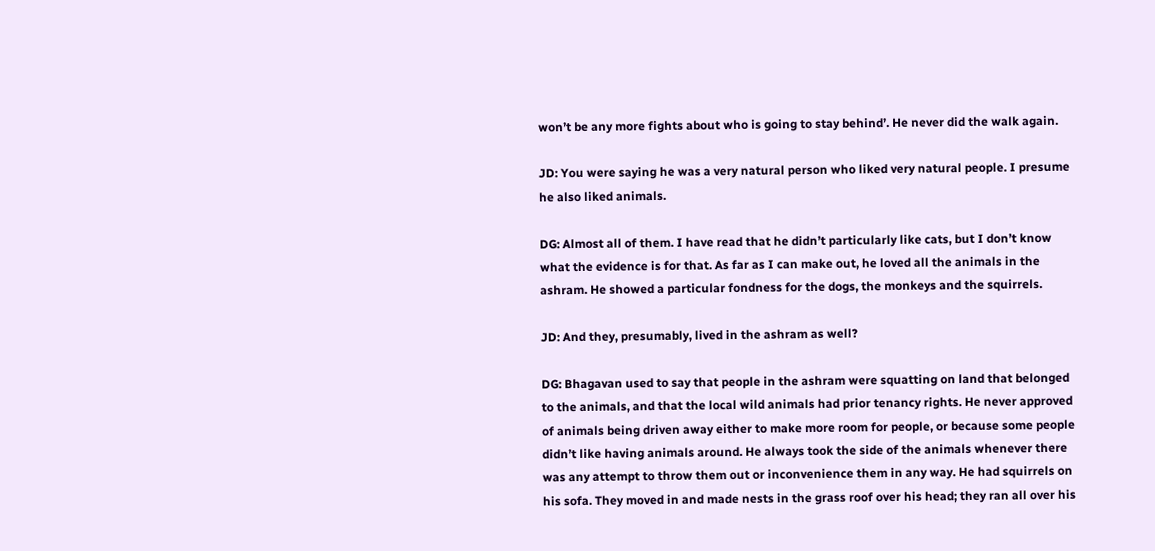won’t be any more fights about who is going to stay behind’. He never did the walk again.

JD: You were saying he was a very natural person who liked very natural people. I presume he also liked animals.

DG: Almost all of them. I have read that he didn’t particularly like cats, but I don’t know what the evidence is for that. As far as I can make out, he loved all the animals in the ashram. He showed a particular fondness for the dogs, the monkeys and the squirrels.

JD: And they, presumably, lived in the ashram as well?

DG: Bhagavan used to say that people in the ashram were squatting on land that belonged to the animals, and that the local wild animals had prior tenancy rights. He never approved of animals being driven away either to make more room for people, or because some people didn’t like having animals around. He always took the side of the animals whenever there was any attempt to throw them out or inconvenience them in any way. He had squirrels on his sofa. They moved in and made nests in the grass roof over his head; they ran all over his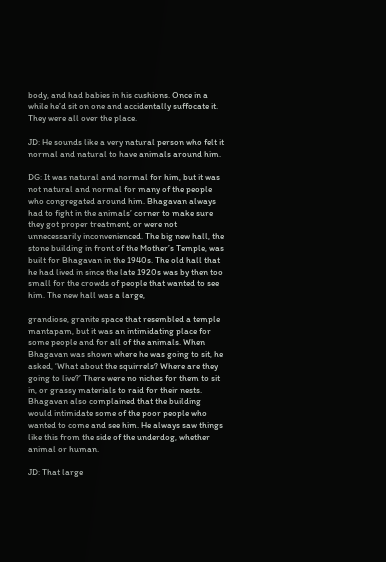body, and had babies in his cushions. Once in a while he’d sit on one and accidentally suffocate it. They were all over the place.

JD: He sounds like a very natural person who felt it normal and natural to have animals around him.

DG: It was natural and normal for him, but it was not natural and normal for many of the people who congregated around him. Bhagavan always had to fight in the animals’ corner to make sure they got proper treatment, or were not unnecessarily inconvenienced. The big new hall, the stone building in front of the Mother’s Temple, was built for Bhagavan in the 1940s. The old hall that he had lived in since the late 1920s was by then too small for the crowds of people that wanted to see him. The new hall was a large,

grandiose, granite space that resembled a temple mantapam, but it was an intimidating place for some people and for all of the animals. When Bhagavan was shown where he was going to sit, he asked, ‘What about the squirrels? Where are they going to live?’ There were no niches for them to sit in, or grassy materials to raid for their nests. Bhagavan also complained that the building would intimidate some of the poor people who wanted to come and see him. He always saw things like this from the side of the underdog, whether animal or human.

JD: That large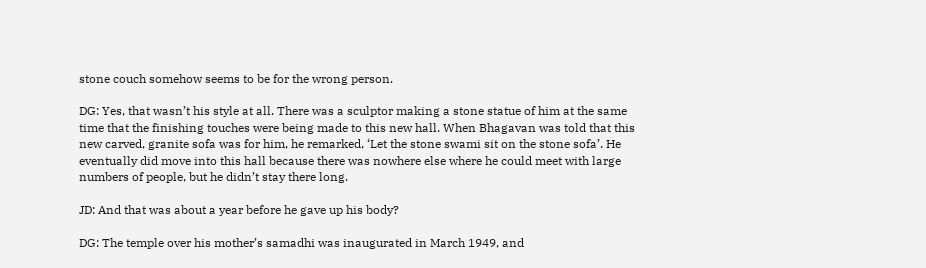stone couch somehow seems to be for the wrong person.

DG: Yes, that wasn’t his style at all. There was a sculptor making a stone statue of him at the same time that the finishing touches were being made to this new hall. When Bhagavan was told that this new carved, granite sofa was for him, he remarked, ‘Let the stone swami sit on the stone sofa’. He eventually did move into this hall because there was nowhere else where he could meet with large numbers of people, but he didn’t stay there long.

JD: And that was about a year before he gave up his body?

DG: The temple over his mother’s samadhi was inaugurated in March 1949, and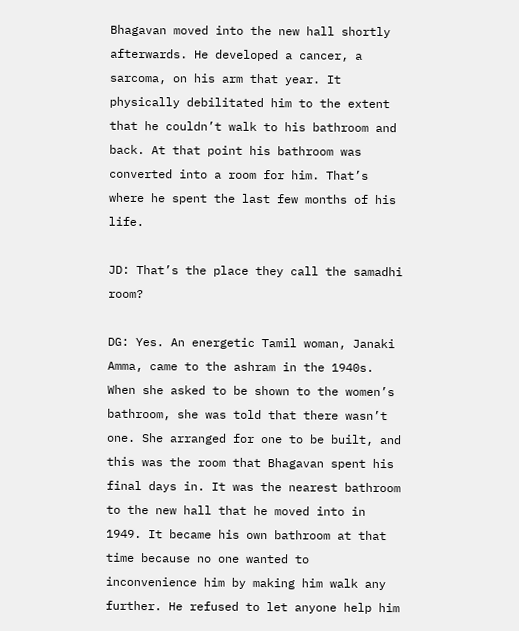Bhagavan moved into the new hall shortly afterwards. He developed a cancer, a sarcoma, on his arm that year. It physically debilitated him to the extent that he couldn’t walk to his bathroom and back. At that point his bathroom was converted into a room for him. That’s where he spent the last few months of his life.

JD: That’s the place they call the samadhi room?

DG: Yes. An energetic Tamil woman, Janaki Amma, came to the ashram in the 1940s. When she asked to be shown to the women’s bathroom, she was told that there wasn’t one. She arranged for one to be built, and this was the room that Bhagavan spent his final days in. It was the nearest bathroom to the new hall that he moved into in 1949. It became his own bathroom at that time because no one wanted to inconvenience him by making him walk any further. He refused to let anyone help him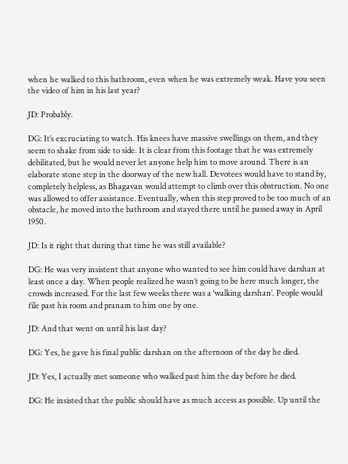when he walked to this bathroom, even when he was extremely weak. Have you seen the video of him in his last year?

JD: Probably.

DG: It’s excruciating to watch. His knees have massive swellings on them, and they seem to shake from side to side. It is clear from this footage that he was extremely debilitated, but he would never let anyone help him to move around. There is an elaborate stone step in the doorway of the new hall. Devotees would have to stand by, completely helpless, as Bhagavan would attempt to climb over this obstruction. No one was allowed to offer assistance. Eventually, when this step proved to be too much of an obstacle, he moved into the bathroom and stayed there until he passed away in April 1950.

JD: Is it right that during that time he was still available?

DG: He was very insistent that anyone who wanted to see him could have darshan at least once a day. When people realized he wasn’t going to be here much longer, the crowds increased. For the last few weeks there was a ‘walking darshan’. People would file past his room and pranam to him one by one.

JD: And that went on until his last day?

DG: Yes, he gave his final public darshan on the afternoon of the day he died.

JD: Yes, I actually met someone who walked past him the day before he died.

DG: He insisted that the public should have as much access as possible. Up until the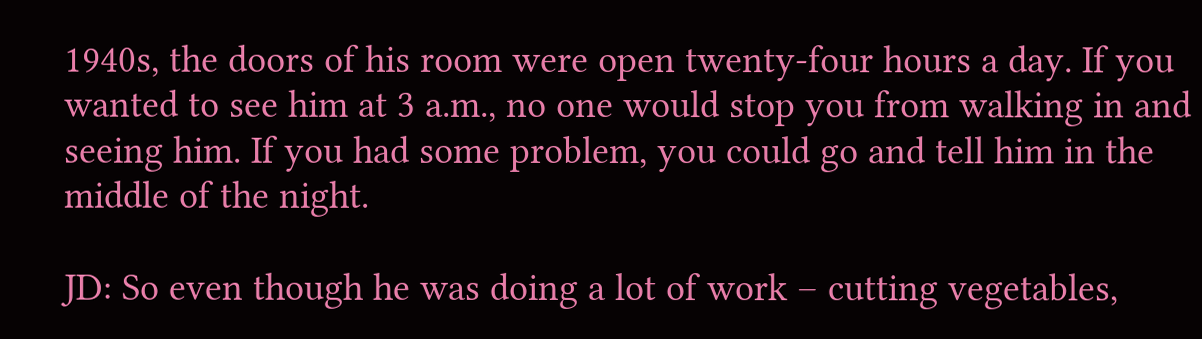1940s, the doors of his room were open twenty-four hours a day. If you wanted to see him at 3 a.m., no one would stop you from walking in and seeing him. If you had some problem, you could go and tell him in the middle of the night.

JD: So even though he was doing a lot of work – cutting vegetables,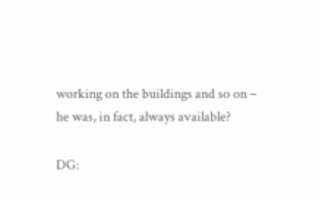working on the buildings and so on – he was, in fact, always available?

DG: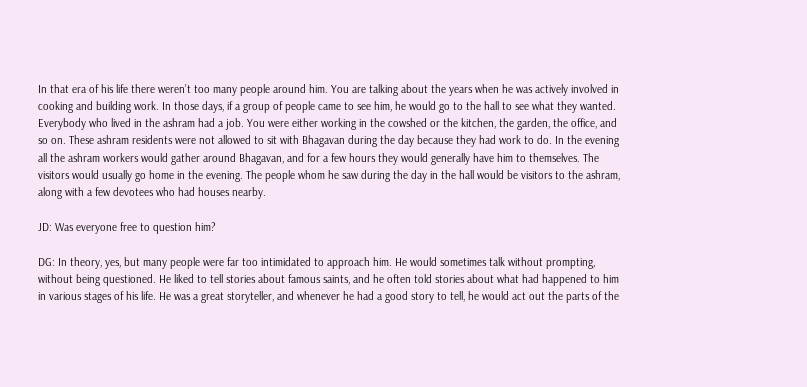In that era of his life there weren’t too many people around him. You are talking about the years when he was actively involved in cooking and building work. In those days, if a group of people came to see him, he would go to the hall to see what they wanted. Everybody who lived in the ashram had a job. You were either working in the cowshed or the kitchen, the garden, the office, and so on. These ashram residents were not allowed to sit with Bhagavan during the day because they had work to do. In the evening all the ashram workers would gather around Bhagavan, and for a few hours they would generally have him to themselves. The visitors would usually go home in the evening. The people whom he saw during the day in the hall would be visitors to the ashram, along with a few devotees who had houses nearby.

JD: Was everyone free to question him?

DG: In theory, yes, but many people were far too intimidated to approach him. He would sometimes talk without prompting, without being questioned. He liked to tell stories about famous saints, and he often told stories about what had happened to him in various stages of his life. He was a great storyteller, and whenever he had a good story to tell, he would act out the parts of the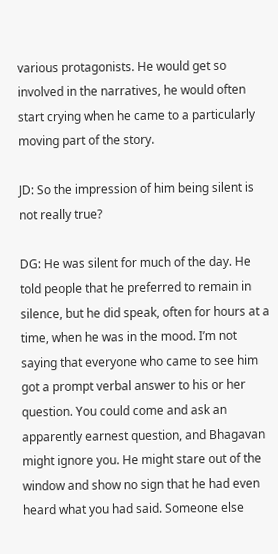various protagonists. He would get so involved in the narratives, he would often start crying when he came to a particularly moving part of the story.

JD: So the impression of him being silent is not really true?

DG: He was silent for much of the day. He told people that he preferred to remain in silence, but he did speak, often for hours at a time, when he was in the mood. I’m not saying that everyone who came to see him got a prompt verbal answer to his or her question. You could come and ask an apparently earnest question, and Bhagavan might ignore you. He might stare out of the window and show no sign that he had even heard what you had said. Someone else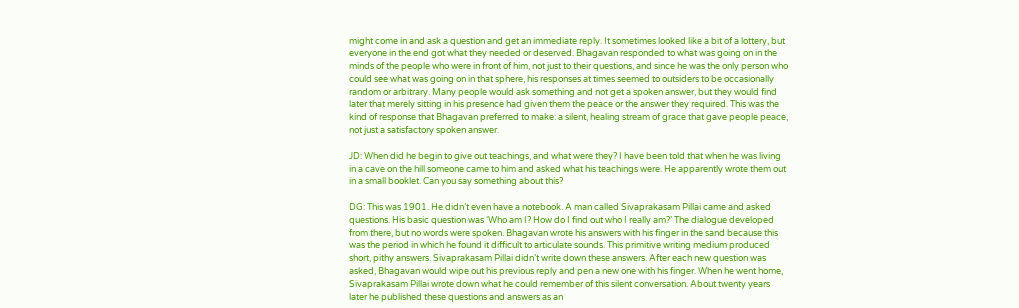might come in and ask a question and get an immediate reply. It sometimes looked like a bit of a lottery, but everyone in the end got what they needed or deserved. Bhagavan responded to what was going on in the minds of the people who were in front of him, not just to their questions, and since he was the only person who could see what was going on in that sphere, his responses at times seemed to outsiders to be occasionally random or arbitrary. Many people would ask something and not get a spoken answer, but they would find later that merely sitting in his presence had given them the peace or the answer they required. This was the kind of response that Bhagavan preferred to make: a silent, healing stream of grace that gave people peace, not just a satisfactory spoken answer.

JD: When did he begin to give out teachings, and what were they? I have been told that when he was living in a cave on the hill someone came to him and asked what his teachings were. He apparently wrote them out in a small booklet. Can you say something about this?

DG: This was 1901. He didn’t even have a notebook. A man called Sivaprakasam Pillai came and asked questions. His basic question was ‘Who am I? How do I find out who I really am?’ The dialogue developed from there, but no words were spoken. Bhagavan wrote his answers with his finger in the sand because this was the period in which he found it difficult to articulate sounds. This primitive writing medium produced short, pithy answers. Sivaprakasam Pillai didn’t write down these answers. After each new question was asked, Bhagavan would wipe out his previous reply and pen a new one with his finger. When he went home, Sivaprakasam Pillai wrote down what he could remember of this silent conversation. About twenty years later he published these questions and answers as an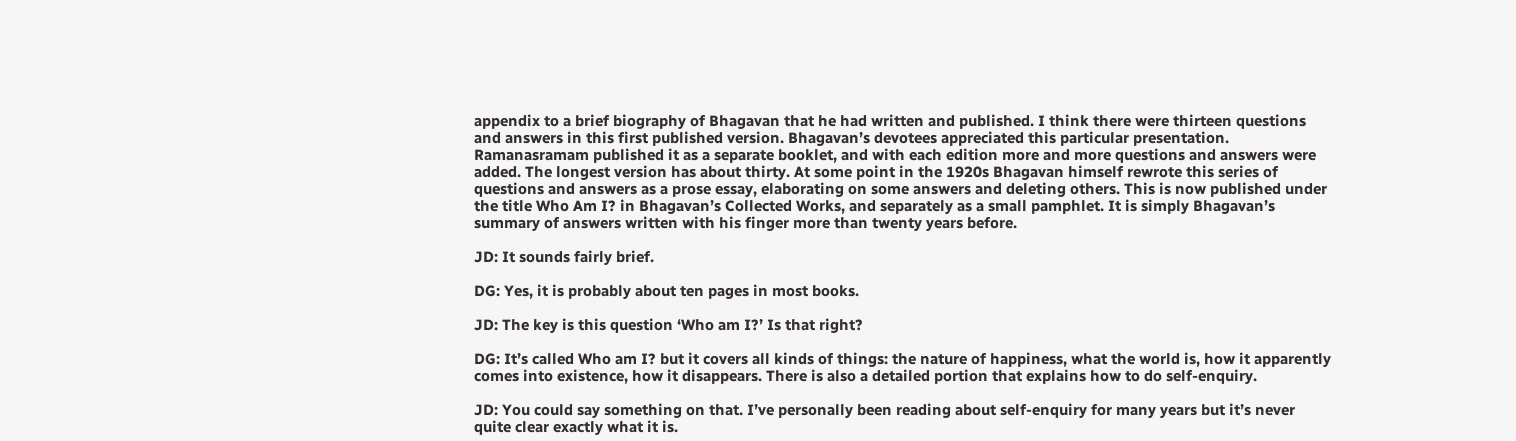appendix to a brief biography of Bhagavan that he had written and published. I think there were thirteen questions and answers in this first published version. Bhagavan’s devotees appreciated this particular presentation. Ramanasramam published it as a separate booklet, and with each edition more and more questions and answers were added. The longest version has about thirty. At some point in the 1920s Bhagavan himself rewrote this series of questions and answers as a prose essay, elaborating on some answers and deleting others. This is now published under the title Who Am I? in Bhagavan’s Collected Works, and separately as a small pamphlet. It is simply Bhagavan’s summary of answers written with his finger more than twenty years before.

JD: It sounds fairly brief.

DG: Yes, it is probably about ten pages in most books.

JD: The key is this question ‘Who am I?’ Is that right?

DG: It’s called Who am I? but it covers all kinds of things: the nature of happiness, what the world is, how it apparently comes into existence, how it disappears. There is also a detailed portion that explains how to do self-enquiry.

JD: You could say something on that. I’ve personally been reading about self-enquiry for many years but it’s never quite clear exactly what it is.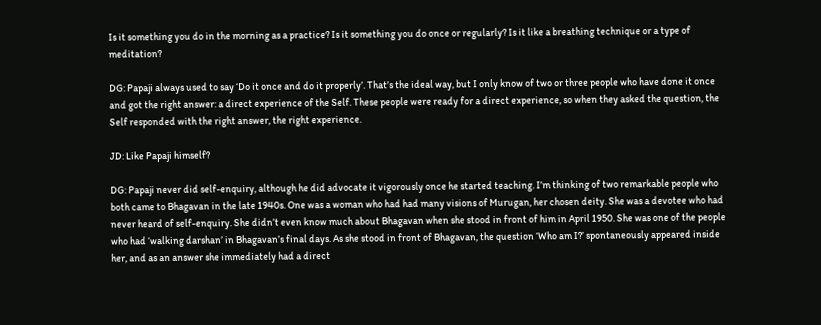Is it something you do in the morning as a practice? Is it something you do once or regularly? Is it like a breathing technique or a type of meditation?

DG: Papaji always used to say ‘Do it once and do it properly’. That’s the ideal way, but I only know of two or three people who have done it once and got the right answer: a direct experience of the Self. These people were ready for a direct experience, so when they asked the question, the Self responded with the right answer, the right experience.

JD: Like Papaji himself?

DG: Papaji never did self-enquiry, although he did advocate it vigorously once he started teaching. I’m thinking of two remarkable people who both came to Bhagavan in the late 1940s. One was a woman who had had many visions of Murugan, her chosen deity. She was a devotee who had never heard of self-enquiry. She didn’t even know much about Bhagavan when she stood in front of him in April 1950. She was one of the people who had ‘walking darshan’ in Bhagavan’s final days. As she stood in front of Bhagavan, the question ‘Who am I?’ spontaneously appeared inside her, and as an answer she immediately had a direct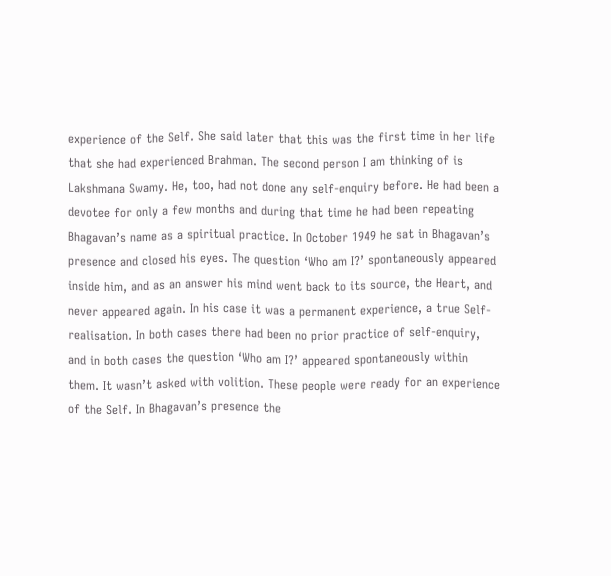experience of the Self. She said later that this was the first time in her life that she had experienced Brahman. The second person I am thinking of is Lakshmana Swamy. He, too, had not done any self-enquiry before. He had been a devotee for only a few months and during that time he had been repeating Bhagavan’s name as a spiritual practice. In October 1949 he sat in Bhagavan’s presence and closed his eyes. The question ‘Who am I?’ spontaneously appeared inside him, and as an answer his mind went back to its source, the Heart, and never appeared again. In his case it was a permanent experience, a true Self-realisation. In both cases there had been no prior practice of self-enquiry, and in both cases the question ‘Who am I?’ appeared spontaneously within them. It wasn’t asked with volition. These people were ready for an experience of the Self. In Bhagavan’s presence the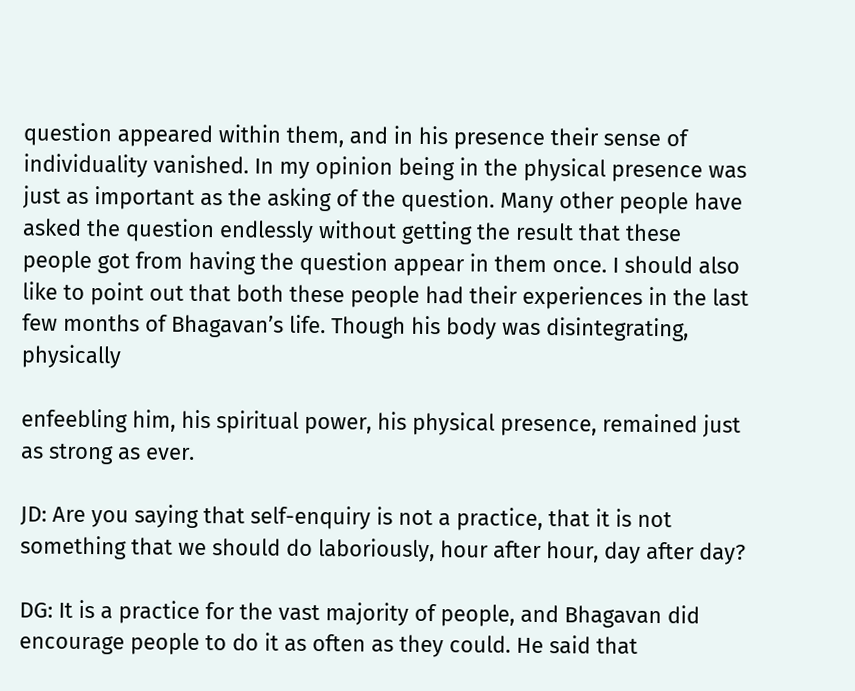question appeared within them, and in his presence their sense of individuality vanished. In my opinion being in the physical presence was just as important as the asking of the question. Many other people have asked the question endlessly without getting the result that these people got from having the question appear in them once. I should also like to point out that both these people had their experiences in the last few months of Bhagavan’s life. Though his body was disintegrating, physically

enfeebling him, his spiritual power, his physical presence, remained just as strong as ever.

JD: Are you saying that self-enquiry is not a practice, that it is not something that we should do laboriously, hour after hour, day after day?

DG: It is a practice for the vast majority of people, and Bhagavan did encourage people to do it as often as they could. He said that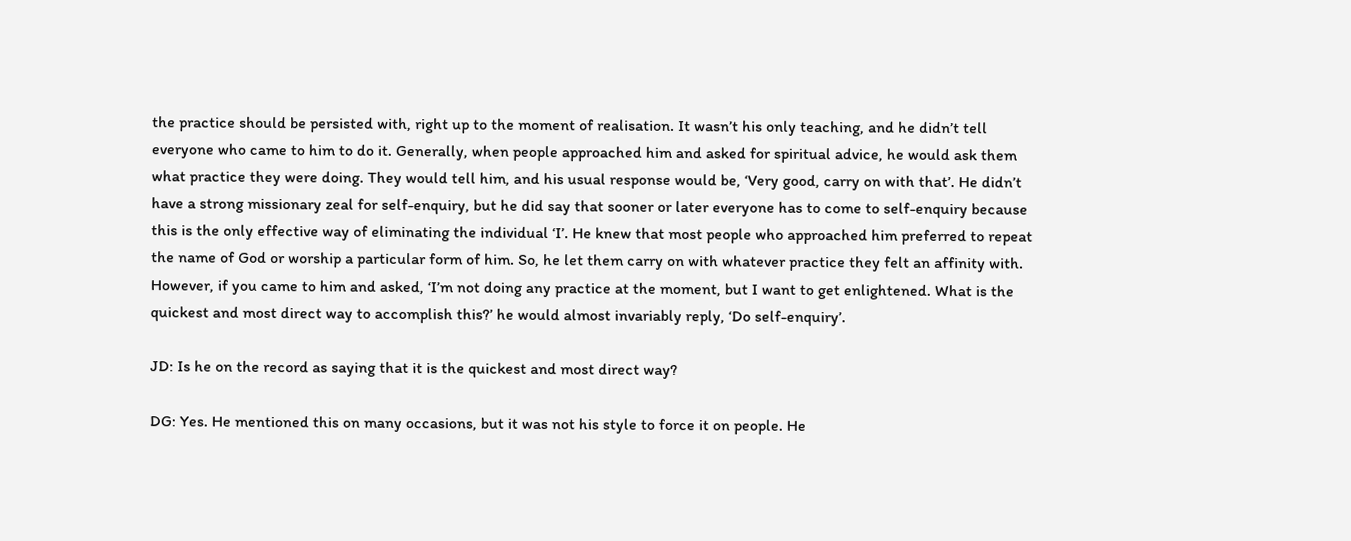the practice should be persisted with, right up to the moment of realisation. It wasn’t his only teaching, and he didn’t tell everyone who came to him to do it. Generally, when people approached him and asked for spiritual advice, he would ask them what practice they were doing. They would tell him, and his usual response would be, ‘Very good, carry on with that’. He didn’t have a strong missionary zeal for self-enquiry, but he did say that sooner or later everyone has to come to self-enquiry because this is the only effective way of eliminating the individual ‘I’. He knew that most people who approached him preferred to repeat the name of God or worship a particular form of him. So, he let them carry on with whatever practice they felt an affinity with. However, if you came to him and asked, ‘I’m not doing any practice at the moment, but I want to get enlightened. What is the quickest and most direct way to accomplish this?’ he would almost invariably reply, ‘Do self-enquiry’.

JD: Is he on the record as saying that it is the quickest and most direct way?

DG: Yes. He mentioned this on many occasions, but it was not his style to force it on people. He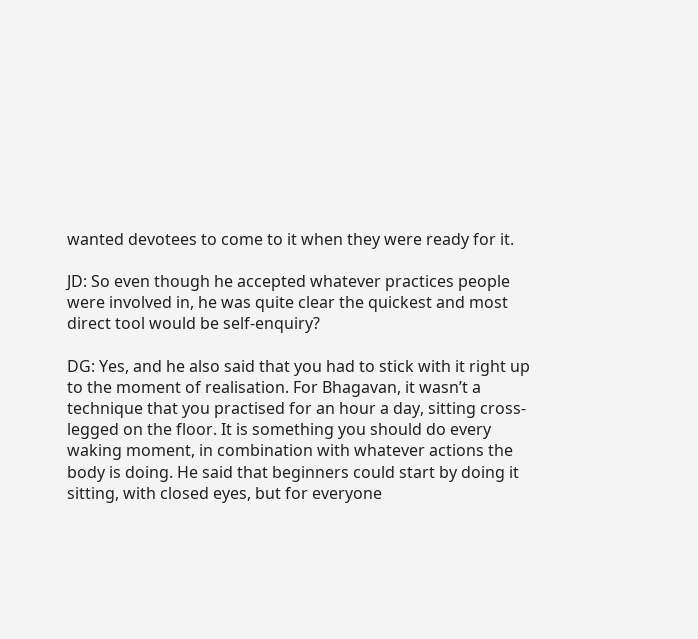wanted devotees to come to it when they were ready for it.

JD: So even though he accepted whatever practices people were involved in, he was quite clear the quickest and most direct tool would be self-enquiry?

DG: Yes, and he also said that you had to stick with it right up to the moment of realisation. For Bhagavan, it wasn’t a technique that you practised for an hour a day, sitting cross-legged on the floor. It is something you should do every waking moment, in combination with whatever actions the body is doing. He said that beginners could start by doing it sitting, with closed eyes, but for everyone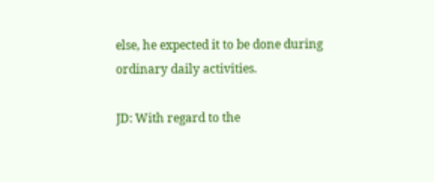else, he expected it to be done during ordinary daily activities.

JD: With regard to the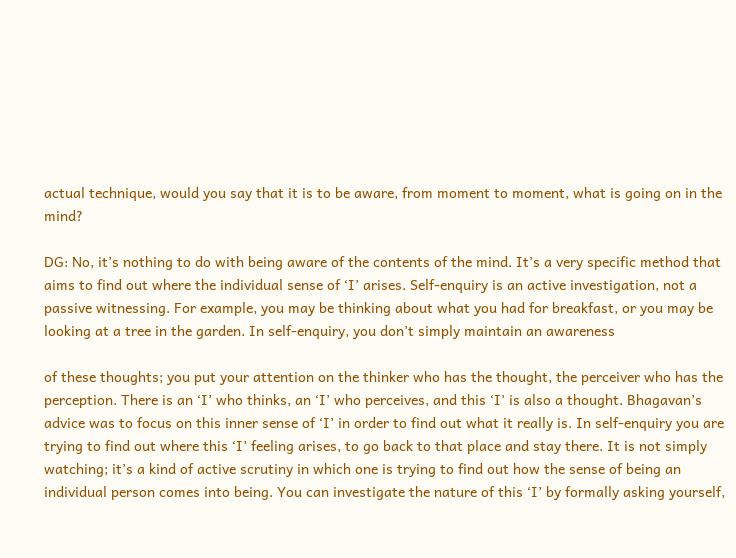actual technique, would you say that it is to be aware, from moment to moment, what is going on in the mind?

DG: No, it’s nothing to do with being aware of the contents of the mind. It’s a very specific method that aims to find out where the individual sense of ‘I’ arises. Self-enquiry is an active investigation, not a passive witnessing. For example, you may be thinking about what you had for breakfast, or you may be looking at a tree in the garden. In self-enquiry, you don’t simply maintain an awareness

of these thoughts; you put your attention on the thinker who has the thought, the perceiver who has the perception. There is an ‘I’ who thinks, an ‘I’ who perceives, and this ‘I’ is also a thought. Bhagavan’s advice was to focus on this inner sense of ‘I’ in order to find out what it really is. In self-enquiry you are trying to find out where this ‘I’ feeling arises, to go back to that place and stay there. It is not simply watching; it’s a kind of active scrutiny in which one is trying to find out how the sense of being an individual person comes into being. You can investigate the nature of this ‘I’ by formally asking yourself,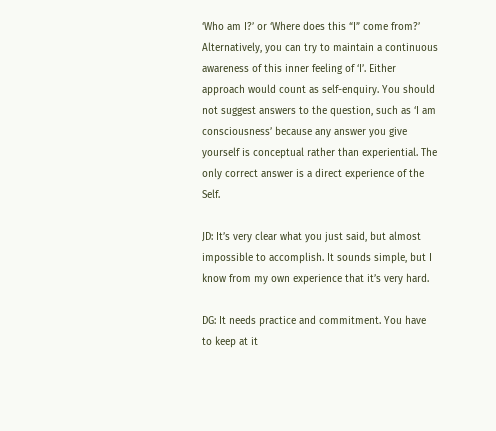‘Who am I?’ or ‘Where does this “I” come from?’ Alternatively, you can try to maintain a continuous awareness of this inner feeling of ‘I’. Either approach would count as self-enquiry. You should not suggest answers to the question, such as ‘I am consciousness’ because any answer you give yourself is conceptual rather than experiential. The only correct answer is a direct experience of the Self.

JD: It’s very clear what you just said, but almost impossible to accomplish. It sounds simple, but I know from my own experience that it’s very hard.

DG: It needs practice and commitment. You have to keep at it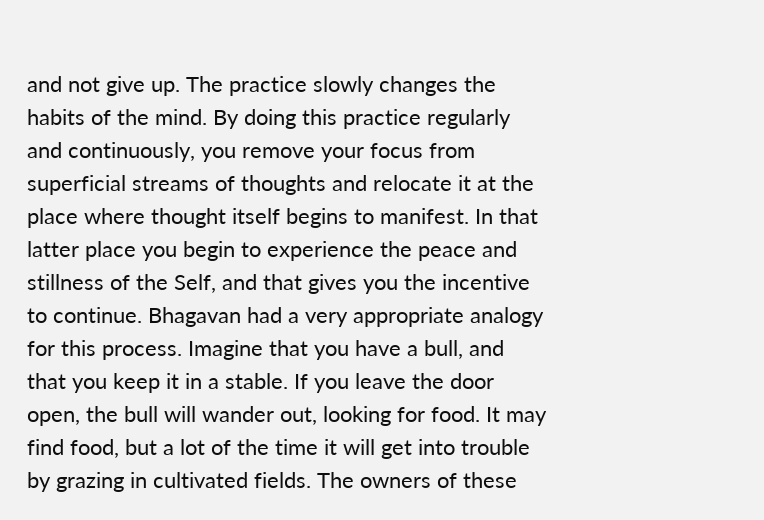and not give up. The practice slowly changes the habits of the mind. By doing this practice regularly and continuously, you remove your focus from superficial streams of thoughts and relocate it at the place where thought itself begins to manifest. In that latter place you begin to experience the peace and stillness of the Self, and that gives you the incentive to continue. Bhagavan had a very appropriate analogy for this process. Imagine that you have a bull, and that you keep it in a stable. If you leave the door open, the bull will wander out, looking for food. It may find food, but a lot of the time it will get into trouble by grazing in cultivated fields. The owners of these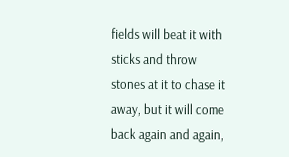fields will beat it with sticks and throw stones at it to chase it away, but it will come back again and again,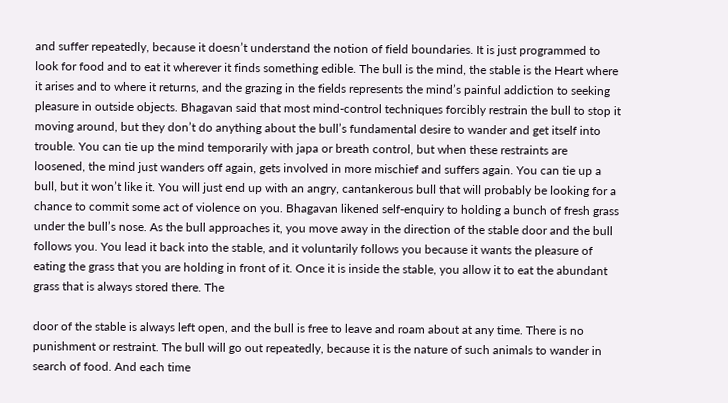and suffer repeatedly, because it doesn’t understand the notion of field boundaries. It is just programmed to look for food and to eat it wherever it finds something edible. The bull is the mind, the stable is the Heart where it arises and to where it returns, and the grazing in the fields represents the mind’s painful addiction to seeking pleasure in outside objects. Bhagavan said that most mind-control techniques forcibly restrain the bull to stop it moving around, but they don’t do anything about the bull’s fundamental desire to wander and get itself into trouble. You can tie up the mind temporarily with japa or breath control, but when these restraints are loosened, the mind just wanders off again, gets involved in more mischief and suffers again. You can tie up a bull, but it won’t like it. You will just end up with an angry, cantankerous bull that will probably be looking for a chance to commit some act of violence on you. Bhagavan likened self-enquiry to holding a bunch of fresh grass under the bull’s nose. As the bull approaches it, you move away in the direction of the stable door and the bull follows you. You lead it back into the stable, and it voluntarily follows you because it wants the pleasure of eating the grass that you are holding in front of it. Once it is inside the stable, you allow it to eat the abundant grass that is always stored there. The

door of the stable is always left open, and the bull is free to leave and roam about at any time. There is no punishment or restraint. The bull will go out repeatedly, because it is the nature of such animals to wander in search of food. And each time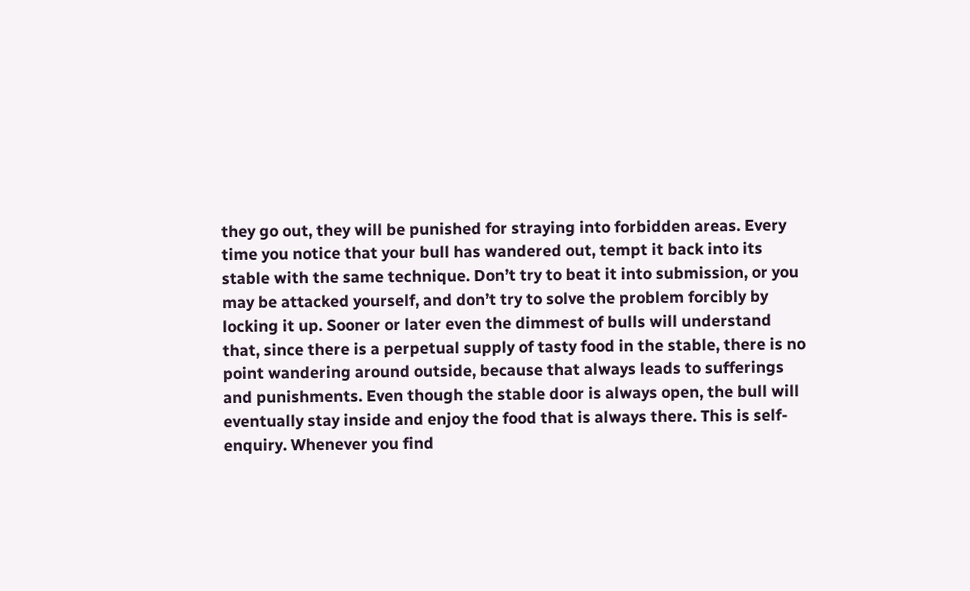they go out, they will be punished for straying into forbidden areas. Every time you notice that your bull has wandered out, tempt it back into its stable with the same technique. Don’t try to beat it into submission, or you may be attacked yourself, and don’t try to solve the problem forcibly by locking it up. Sooner or later even the dimmest of bulls will understand that, since there is a perpetual supply of tasty food in the stable, there is no point wandering around outside, because that always leads to sufferings and punishments. Even though the stable door is always open, the bull will eventually stay inside and enjoy the food that is always there. This is self-enquiry. Whenever you find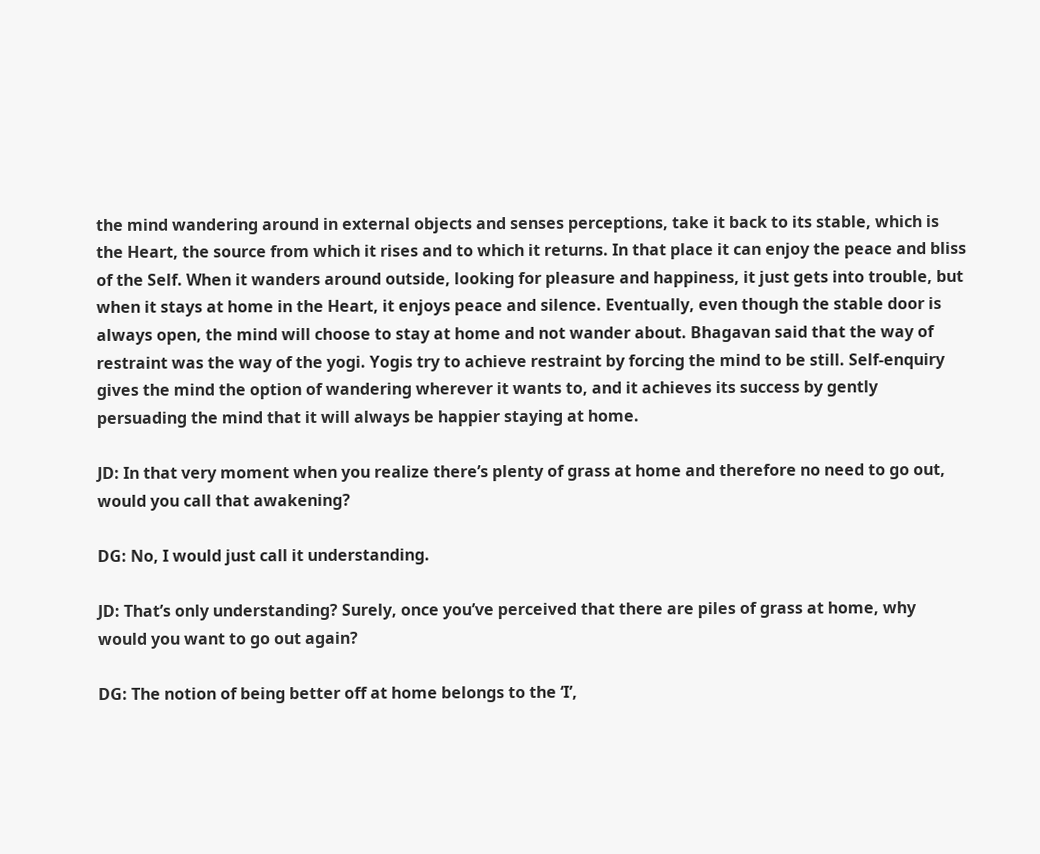the mind wandering around in external objects and senses perceptions, take it back to its stable, which is the Heart, the source from which it rises and to which it returns. In that place it can enjoy the peace and bliss of the Self. When it wanders around outside, looking for pleasure and happiness, it just gets into trouble, but when it stays at home in the Heart, it enjoys peace and silence. Eventually, even though the stable door is always open, the mind will choose to stay at home and not wander about. Bhagavan said that the way of restraint was the way of the yogi. Yogis try to achieve restraint by forcing the mind to be still. Self-enquiry gives the mind the option of wandering wherever it wants to, and it achieves its success by gently persuading the mind that it will always be happier staying at home.

JD: In that very moment when you realize there’s plenty of grass at home and therefore no need to go out, would you call that awakening?

DG: No, I would just call it understanding.

JD: That’s only understanding? Surely, once you’ve perceived that there are piles of grass at home, why would you want to go out again?

DG: The notion of being better off at home belongs to the ‘I’,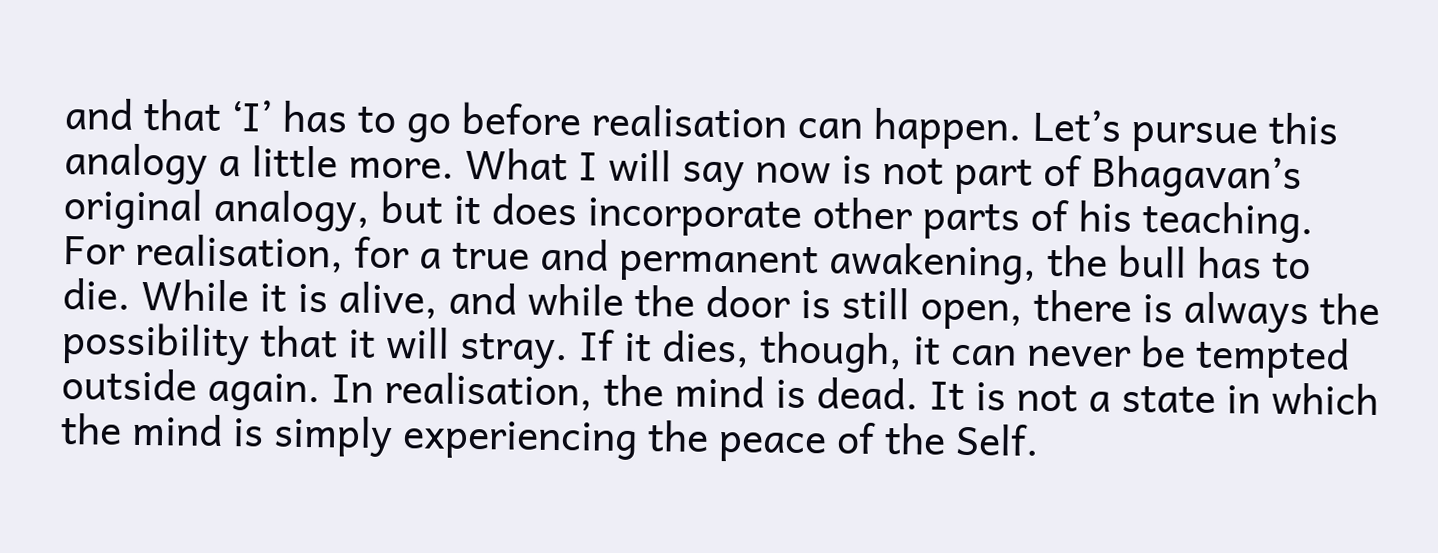and that ‘I’ has to go before realisation can happen. Let’s pursue this analogy a little more. What I will say now is not part of Bhagavan’s original analogy, but it does incorporate other parts of his teaching. For realisation, for a true and permanent awakening, the bull has to die. While it is alive, and while the door is still open, there is always the possibility that it will stray. If it dies, though, it can never be tempted outside again. In realisation, the mind is dead. It is not a state in which the mind is simply experiencing the peace of the Self.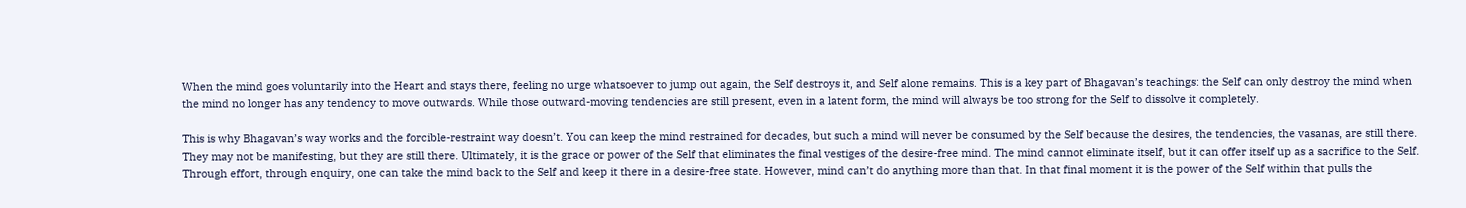When the mind goes voluntarily into the Heart and stays there, feeling no urge whatsoever to jump out again, the Self destroys it, and Self alone remains. This is a key part of Bhagavan’s teachings: the Self can only destroy the mind when the mind no longer has any tendency to move outwards. While those outward-moving tendencies are still present, even in a latent form, the mind will always be too strong for the Self to dissolve it completely.

This is why Bhagavan’s way works and the forcible-restraint way doesn’t. You can keep the mind restrained for decades, but such a mind will never be consumed by the Self because the desires, the tendencies, the vasanas, are still there. They may not be manifesting, but they are still there. Ultimately, it is the grace or power of the Self that eliminates the final vestiges of the desire-free mind. The mind cannot eliminate itself, but it can offer itself up as a sacrifice to the Self. Through effort, through enquiry, one can take the mind back to the Self and keep it there in a desire-free state. However, mind can’t do anything more than that. In that final moment it is the power of the Self within that pulls the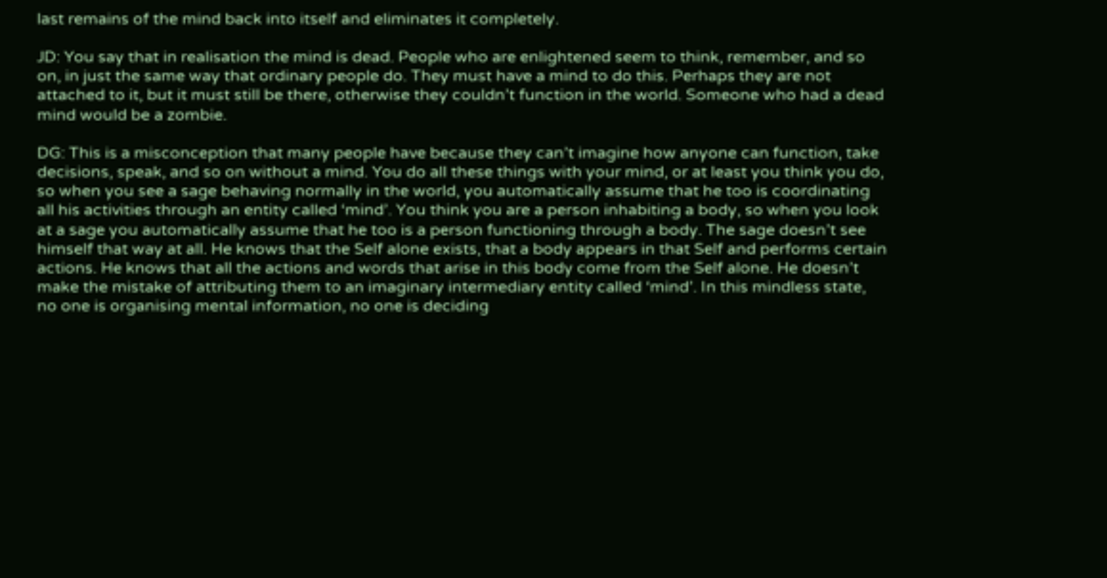last remains of the mind back into itself and eliminates it completely.

JD: You say that in realisation the mind is dead. People who are enlightened seem to think, remember, and so on, in just the same way that ordinary people do. They must have a mind to do this. Perhaps they are not attached to it, but it must still be there, otherwise they couldn’t function in the world. Someone who had a dead mind would be a zombie.

DG: This is a misconception that many people have because they can’t imagine how anyone can function, take decisions, speak, and so on without a mind. You do all these things with your mind, or at least you think you do, so when you see a sage behaving normally in the world, you automatically assume that he too is coordinating all his activities through an entity called ‘mind’. You think you are a person inhabiting a body, so when you look at a sage you automatically assume that he too is a person functioning through a body. The sage doesn’t see himself that way at all. He knows that the Self alone exists, that a body appears in that Self and performs certain actions. He knows that all the actions and words that arise in this body come from the Self alone. He doesn’t make the mistake of attributing them to an imaginary intermediary entity called ‘mind’. In this mindless state, no one is organising mental information, no one is deciding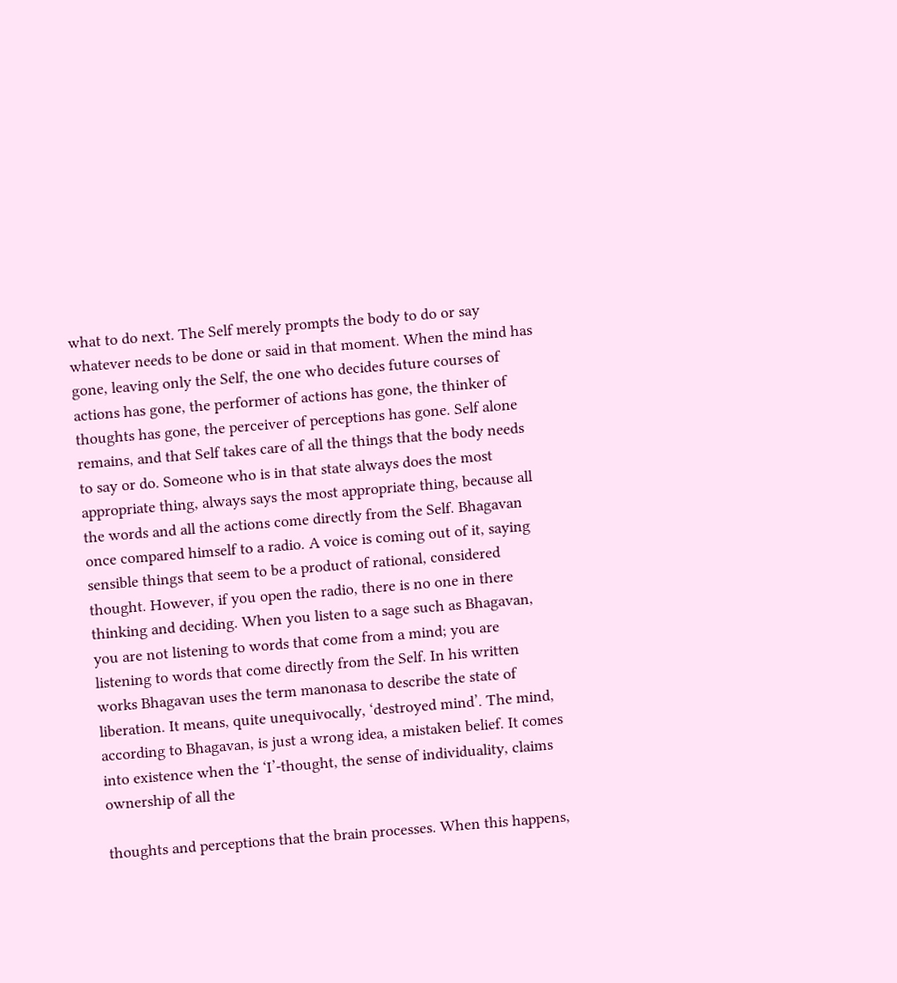what to do next. The Self merely prompts the body to do or say whatever needs to be done or said in that moment. When the mind has gone, leaving only the Self, the one who decides future courses of actions has gone, the performer of actions has gone, the thinker of thoughts has gone, the perceiver of perceptions has gone. Self alone remains, and that Self takes care of all the things that the body needs to say or do. Someone who is in that state always does the most appropriate thing, always says the most appropriate thing, because all the words and all the actions come directly from the Self. Bhagavan once compared himself to a radio. A voice is coming out of it, saying sensible things that seem to be a product of rational, considered thought. However, if you open the radio, there is no one in there thinking and deciding. When you listen to a sage such as Bhagavan, you are not listening to words that come from a mind; you are listening to words that come directly from the Self. In his written works Bhagavan uses the term manonasa to describe the state of liberation. It means, quite unequivocally, ‘destroyed mind’. The mind, according to Bhagavan, is just a wrong idea, a mistaken belief. It comes into existence when the ‘I’-thought, the sense of individuality, claims ownership of all the

thoughts and perceptions that the brain processes. When this happens,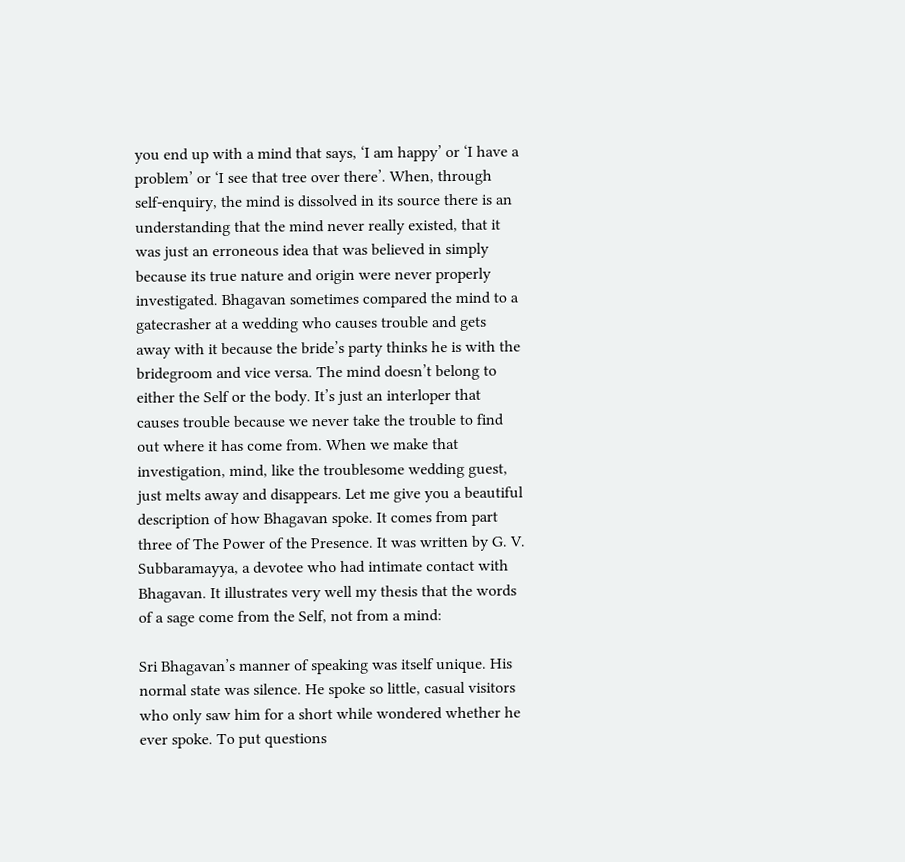you end up with a mind that says, ‘I am happy’ or ‘I have a problem’ or ‘I see that tree over there’. When, through self-enquiry, the mind is dissolved in its source there is an understanding that the mind never really existed, that it was just an erroneous idea that was believed in simply because its true nature and origin were never properly investigated. Bhagavan sometimes compared the mind to a gatecrasher at a wedding who causes trouble and gets away with it because the bride’s party thinks he is with the bridegroom and vice versa. The mind doesn’t belong to either the Self or the body. It’s just an interloper that causes trouble because we never take the trouble to find out where it has come from. When we make that investigation, mind, like the troublesome wedding guest, just melts away and disappears. Let me give you a beautiful description of how Bhagavan spoke. It comes from part three of The Power of the Presence. It was written by G. V. Subbaramayya, a devotee who had intimate contact with Bhagavan. It illustrates very well my thesis that the words of a sage come from the Self, not from a mind:

Sri Bhagavan’s manner of speaking was itself unique. His normal state was silence. He spoke so little, casual visitors who only saw him for a short while wondered whether he ever spoke. To put questions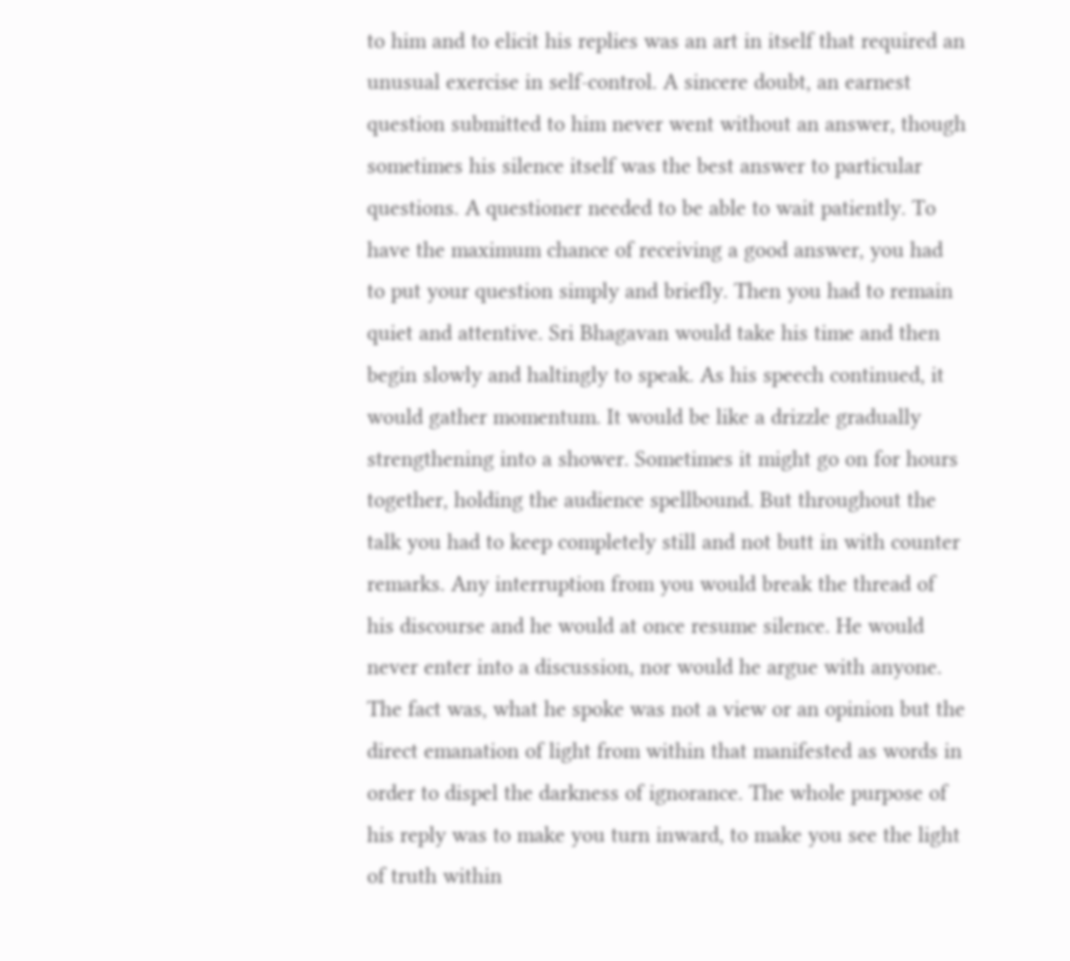to him and to elicit his replies was an art in itself that required an unusual exercise in self-control. A sincere doubt, an earnest question submitted to him never went without an answer, though sometimes his silence itself was the best answer to particular questions. A questioner needed to be able to wait patiently. To have the maximum chance of receiving a good answer, you had to put your question simply and briefly. Then you had to remain quiet and attentive. Sri Bhagavan would take his time and then begin slowly and haltingly to speak. As his speech continued, it would gather momentum. It would be like a drizzle gradually strengthening into a shower. Sometimes it might go on for hours together, holding the audience spellbound. But throughout the talk you had to keep completely still and not butt in with counter remarks. Any interruption from you would break the thread of his discourse and he would at once resume silence. He would never enter into a discussion, nor would he argue with anyone. The fact was, what he spoke was not a view or an opinion but the direct emanation of light from within that manifested as words in order to dispel the darkness of ignorance. The whole purpose of his reply was to make you turn inward, to make you see the light of truth within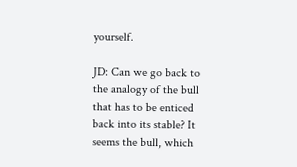yourself.

JD: Can we go back to the analogy of the bull that has to be enticed back into its stable? It seems the bull, which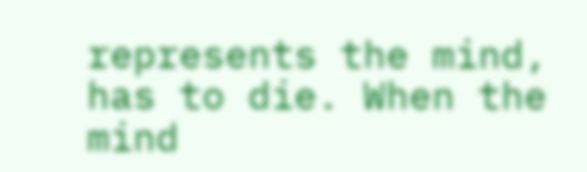represents the mind, has to die. When the mind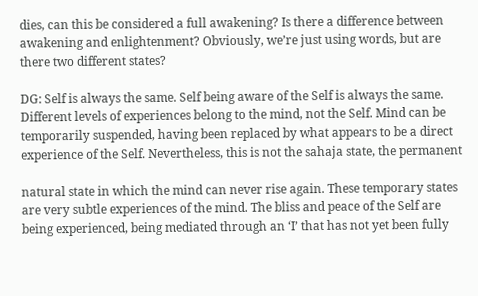dies, can this be considered a full awakening? Is there a difference between awakening and enlightenment? Obviously, we’re just using words, but are there two different states?

DG: Self is always the same. Self being aware of the Self is always the same. Different levels of experiences belong to the mind, not the Self. Mind can be temporarily suspended, having been replaced by what appears to be a direct experience of the Self. Nevertheless, this is not the sahaja state, the permanent

natural state in which the mind can never rise again. These temporary states are very subtle experiences of the mind. The bliss and peace of the Self are being experienced, being mediated through an ‘I’ that has not yet been fully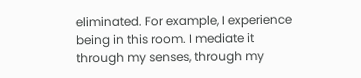eliminated. For example, I experience being in this room. I mediate it through my senses, through my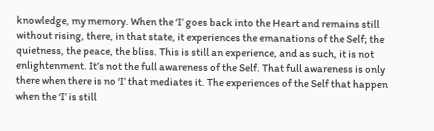knowledge, my memory. When the ‘I’ goes back into the Heart and remains still without rising, there, in that state, it experiences the emanations of the Self; the quietness, the peace, the bliss. This is still an experience, and as such, it is not enlightenment. It’s not the full awareness of the Self. That full awareness is only there when there is no ‘I’ that mediates it. The experiences of the Self that happen when the ‘I’ is still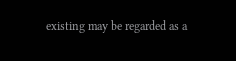existing may be regarded as a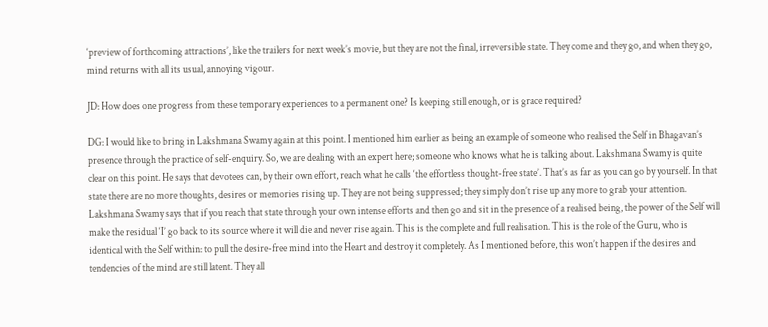‘preview of forthcoming attractions’, like the trailers for next week’s movie, but they are not the final, irreversible state. They come and they go, and when they go, mind returns with all its usual, annoying vigour.

JD: How does one progress from these temporary experiences to a permanent one? Is keeping still enough, or is grace required?

DG: I would like to bring in Lakshmana Swamy again at this point. I mentioned him earlier as being an example of someone who realised the Self in Bhagavan’s presence through the practice of self-enquiry. So, we are dealing with an expert here; someone who knows what he is talking about. Lakshmana Swamy is quite clear on this point. He says that devotees can, by their own effort, reach what he calls ‘the effortless thought-free state’. That’s as far as you can go by yourself. In that state there are no more thoughts, desires or memories rising up. They are not being suppressed; they simply don’t rise up any more to grab your attention. Lakshmana Swamy says that if you reach that state through your own intense efforts and then go and sit in the presence of a realised being, the power of the Self will make the residual ‘I’ go back to its source where it will die and never rise again. This is the complete and full realisation. This is the role of the Guru, who is identical with the Self within: to pull the desire-free mind into the Heart and destroy it completely. As I mentioned before, this won’t happen if the desires and tendencies of the mind are still latent. They all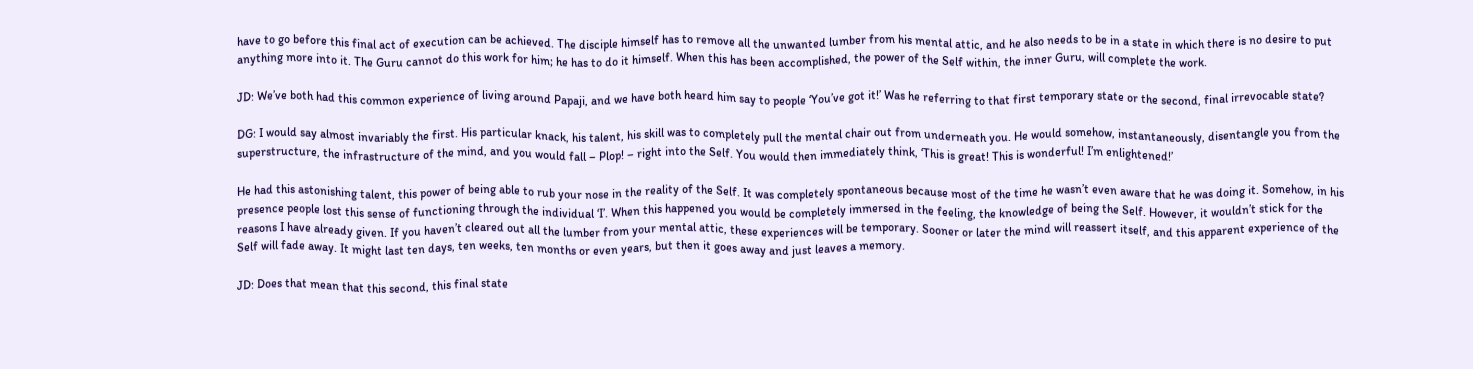have to go before this final act of execution can be achieved. The disciple himself has to remove all the unwanted lumber from his mental attic, and he also needs to be in a state in which there is no desire to put anything more into it. The Guru cannot do this work for him; he has to do it himself. When this has been accomplished, the power of the Self within, the inner Guru, will complete the work.

JD: We’ve both had this common experience of living around Papaji, and we have both heard him say to people ‘You’ve got it!’ Was he referring to that first temporary state or the second, final irrevocable state?

DG: I would say almost invariably the first. His particular knack, his talent, his skill was to completely pull the mental chair out from underneath you. He would somehow, instantaneously, disentangle you from the superstructure, the infrastructure of the mind, and you would fall – Plop! – right into the Self. You would then immediately think, ‘This is great! This is wonderful! I’m enlightened!’

He had this astonishing talent, this power of being able to rub your nose in the reality of the Self. It was completely spontaneous because most of the time he wasn’t even aware that he was doing it. Somehow, in his presence people lost this sense of functioning through the individual ‘I’. When this happened you would be completely immersed in the feeling, the knowledge of being the Self. However, it wouldn’t stick for the reasons I have already given. If you haven’t cleared out all the lumber from your mental attic, these experiences will be temporary. Sooner or later the mind will reassert itself, and this apparent experience of the Self will fade away. It might last ten days, ten weeks, ten months or even years, but then it goes away and just leaves a memory.

JD: Does that mean that this second, this final state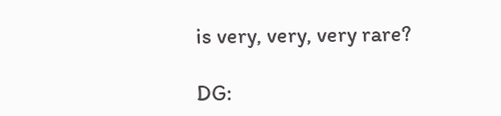is very, very, very rare?

DG: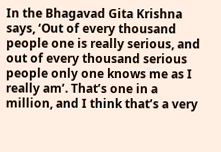In the Bhagavad Gita Krishna says, ‘Out of every thousand people one is really serious, and out of every thousand serious people only one knows me as I really am’. That’s one in a million, and I think that’s a very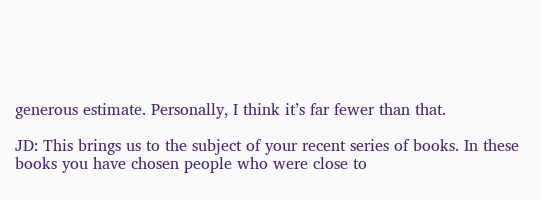generous estimate. Personally, I think it’s far fewer than that.

JD: This brings us to the subject of your recent series of books. In these books you have chosen people who were close to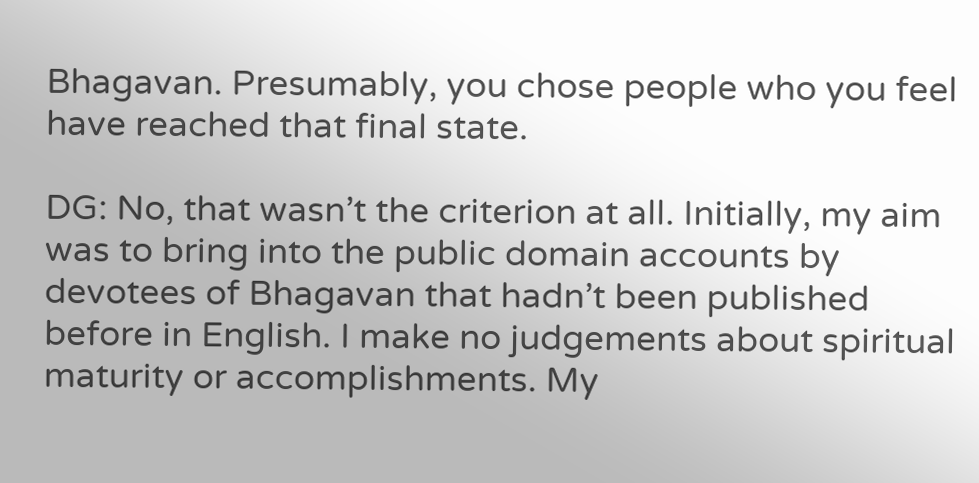Bhagavan. Presumably, you chose people who you feel have reached that final state.

DG: No, that wasn’t the criterion at all. Initially, my aim was to bring into the public domain accounts by devotees of Bhagavan that hadn’t been published before in English. I make no judgements about spiritual maturity or accomplishments. My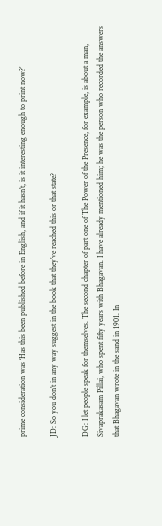prime consideration was ‘Has this been published before in English, and if it hasn’t, is it interesting enough to print now?’

JD: So you don’t in any way suggest in the book that they’ve reached this or that state?

DG: I let people speak for themselves. The second chapter of part one of The Power of the Presence, for example, is about a man, Sivaprakasam Pillai, who spent fifty years with Bhagavan. I have already mentioned him; he was the person who recorded the answers that Bhagavan wrote in the sand in 1901. In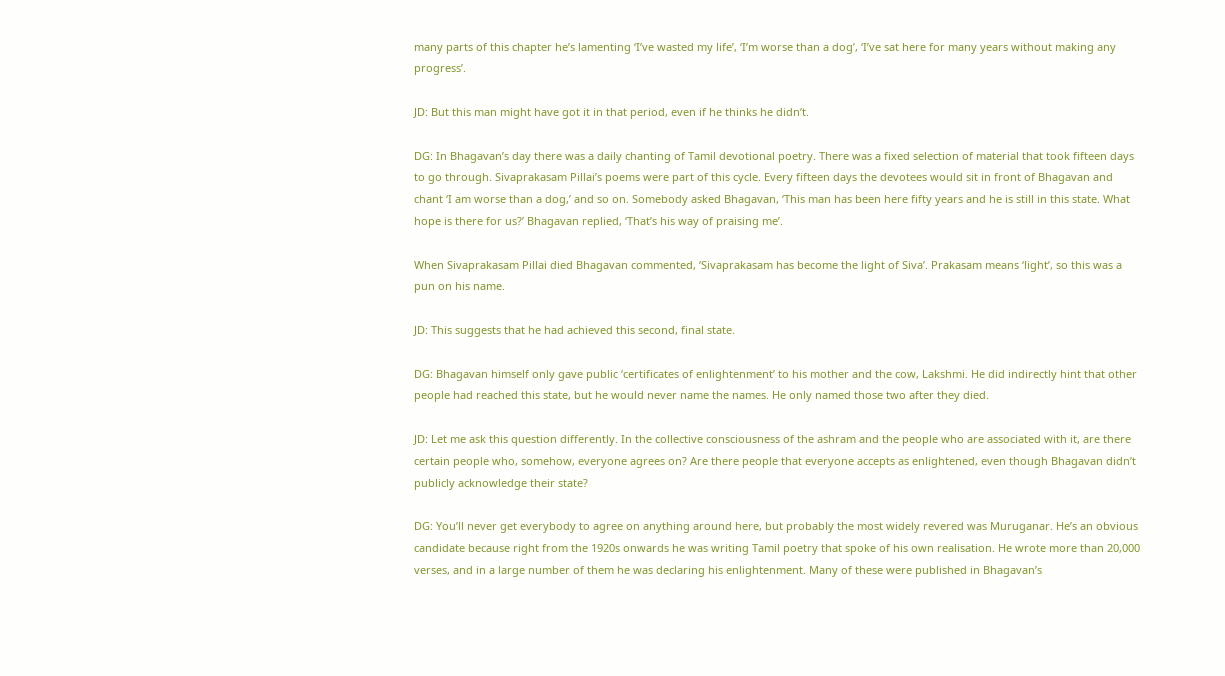many parts of this chapter he’s lamenting ‘I’ve wasted my life’, ‘I’m worse than a dog’, ‘I’ve sat here for many years without making any progress’.

JD: But this man might have got it in that period, even if he thinks he didn’t.

DG: In Bhagavan’s day there was a daily chanting of Tamil devotional poetry. There was a fixed selection of material that took fifteen days to go through. Sivaprakasam Pillai’s poems were part of this cycle. Every fifteen days the devotees would sit in front of Bhagavan and chant ‘I am worse than a dog,’ and so on. Somebody asked Bhagavan, ‘This man has been here fifty years and he is still in this state. What hope is there for us?’ Bhagavan replied, ‘That’s his way of praising me’.

When Sivaprakasam Pillai died Bhagavan commented, ‘Sivaprakasam has become the light of Siva’. Prakasam means ‘light’, so this was a pun on his name.

JD: This suggests that he had achieved this second, final state.

DG: Bhagavan himself only gave public ‘certificates of enlightenment’ to his mother and the cow, Lakshmi. He did indirectly hint that other people had reached this state, but he would never name the names. He only named those two after they died.

JD: Let me ask this question differently. In the collective consciousness of the ashram and the people who are associated with it, are there certain people who, somehow, everyone agrees on? Are there people that everyone accepts as enlightened, even though Bhagavan didn’t publicly acknowledge their state?

DG: You’ll never get everybody to agree on anything around here, but probably the most widely revered was Muruganar. He’s an obvious candidate because right from the 1920s onwards he was writing Tamil poetry that spoke of his own realisation. He wrote more than 20,000 verses, and in a large number of them he was declaring his enlightenment. Many of these were published in Bhagavan’s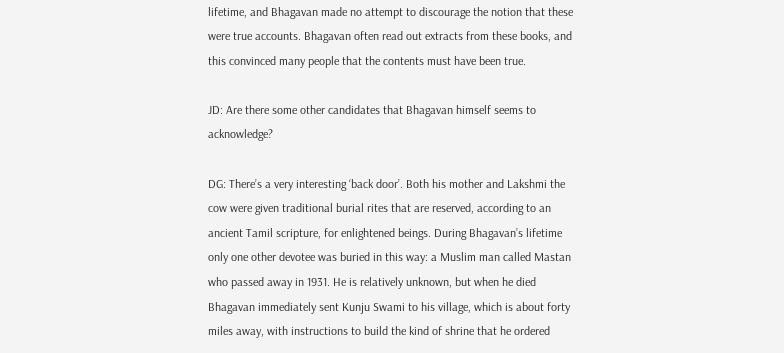lifetime, and Bhagavan made no attempt to discourage the notion that these were true accounts. Bhagavan often read out extracts from these books, and this convinced many people that the contents must have been true.

JD: Are there some other candidates that Bhagavan himself seems to acknowledge?

DG: There’s a very interesting ‘back door’. Both his mother and Lakshmi the cow were given traditional burial rites that are reserved, according to an ancient Tamil scripture, for enlightened beings. During Bhagavan’s lifetime only one other devotee was buried in this way: a Muslim man called Mastan who passed away in 1931. He is relatively unknown, but when he died Bhagavan immediately sent Kunju Swami to his village, which is about forty miles away, with instructions to build the kind of shrine that he ordered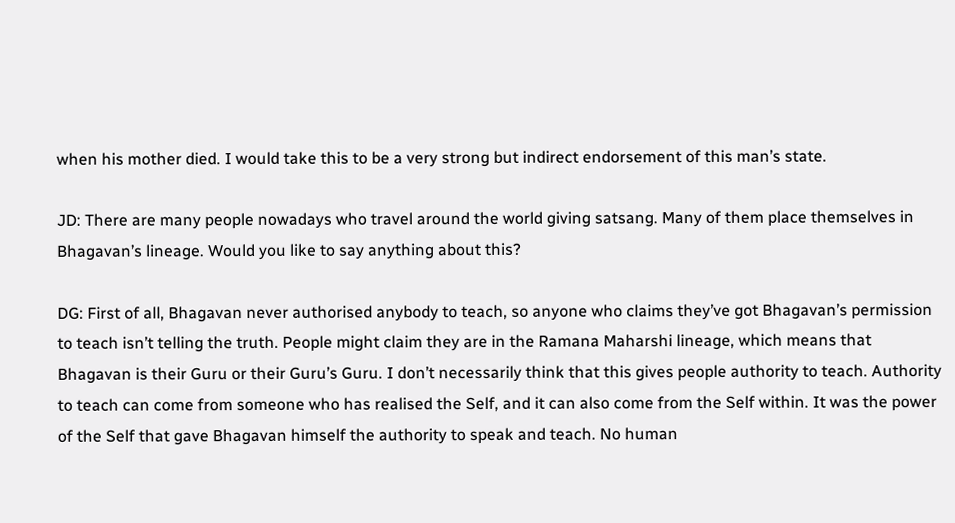when his mother died. I would take this to be a very strong but indirect endorsement of this man’s state.

JD: There are many people nowadays who travel around the world giving satsang. Many of them place themselves in Bhagavan’s lineage. Would you like to say anything about this?

DG: First of all, Bhagavan never authorised anybody to teach, so anyone who claims they’ve got Bhagavan’s permission to teach isn’t telling the truth. People might claim they are in the Ramana Maharshi lineage, which means that Bhagavan is their Guru or their Guru’s Guru. I don’t necessarily think that this gives people authority to teach. Authority to teach can come from someone who has realised the Self, and it can also come from the Self within. It was the power of the Self that gave Bhagavan himself the authority to speak and teach. No human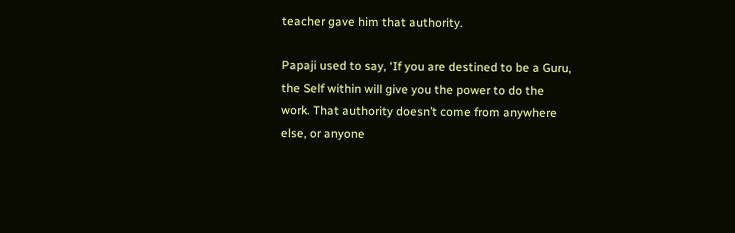teacher gave him that authority.

Papaji used to say, ‘If you are destined to be a Guru, the Self within will give you the power to do the work. That authority doesn’t come from anywhere else, or anyone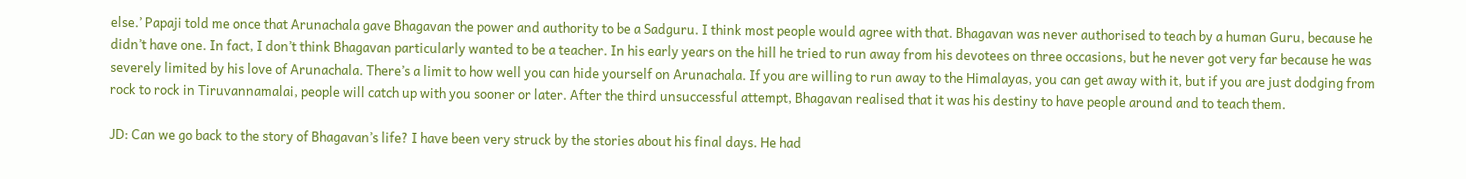else.’ Papaji told me once that Arunachala gave Bhagavan the power and authority to be a Sadguru. I think most people would agree with that. Bhagavan was never authorised to teach by a human Guru, because he didn’t have one. In fact, I don’t think Bhagavan particularly wanted to be a teacher. In his early years on the hill he tried to run away from his devotees on three occasions, but he never got very far because he was severely limited by his love of Arunachala. There’s a limit to how well you can hide yourself on Arunachala. If you are willing to run away to the Himalayas, you can get away with it, but if you are just dodging from rock to rock in Tiruvannamalai, people will catch up with you sooner or later. After the third unsuccessful attempt, Bhagavan realised that it was his destiny to have people around and to teach them.

JD: Can we go back to the story of Bhagavan’s life? I have been very struck by the stories about his final days. He had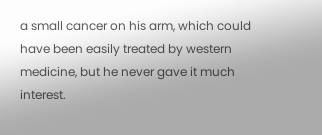a small cancer on his arm, which could have been easily treated by western medicine, but he never gave it much interest.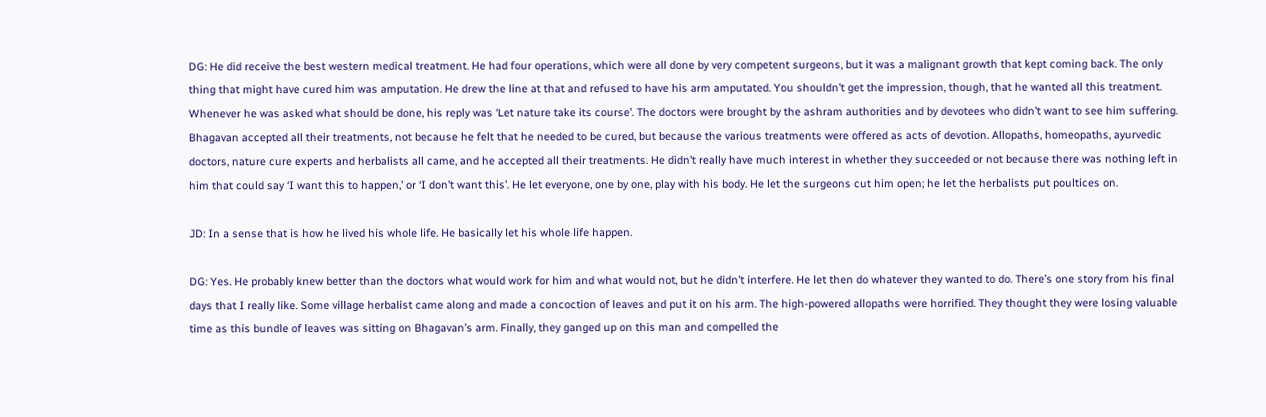DG: He did receive the best western medical treatment. He had four operations, which were all done by very competent surgeons, but it was a malignant growth that kept coming back. The only thing that might have cured him was amputation. He drew the line at that and refused to have his arm amputated. You shouldn’t get the impression, though, that he wanted all this treatment. Whenever he was asked what should be done, his reply was ‘Let nature take its course’. The doctors were brought by the ashram authorities and by devotees who didn’t want to see him suffering. Bhagavan accepted all their treatments, not because he felt that he needed to be cured, but because the various treatments were offered as acts of devotion. Allopaths, homeopaths, ayurvedic doctors, nature cure experts and herbalists all came, and he accepted all their treatments. He didn’t really have much interest in whether they succeeded or not because there was nothing left in him that could say ‘I want this to happen,’ or ‘I don’t want this’. He let everyone, one by one, play with his body. He let the surgeons cut him open; he let the herbalists put poultices on.

JD: In a sense that is how he lived his whole life. He basically let his whole life happen.

DG: Yes. He probably knew better than the doctors what would work for him and what would not, but he didn’t interfere. He let then do whatever they wanted to do. There’s one story from his final days that I really like. Some village herbalist came along and made a concoction of leaves and put it on his arm. The high-powered allopaths were horrified. They thought they were losing valuable time as this bundle of leaves was sitting on Bhagavan’s arm. Finally, they ganged up on this man and compelled the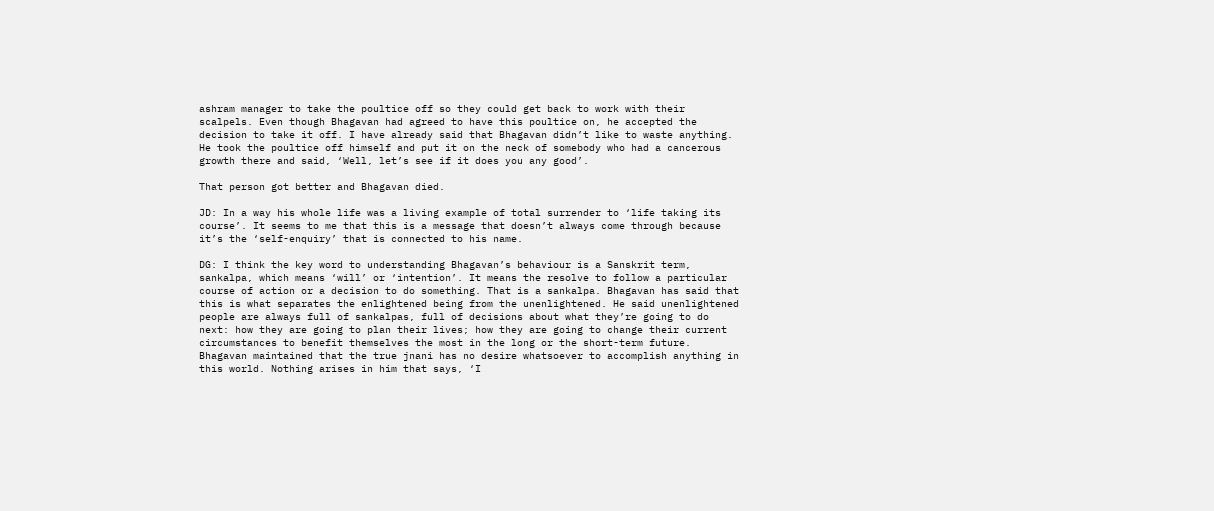ashram manager to take the poultice off so they could get back to work with their scalpels. Even though Bhagavan had agreed to have this poultice on, he accepted the decision to take it off. I have already said that Bhagavan didn’t like to waste anything. He took the poultice off himself and put it on the neck of somebody who had a cancerous growth there and said, ‘Well, let’s see if it does you any good’.

That person got better and Bhagavan died.

JD: In a way his whole life was a living example of total surrender to ‘life taking its course’. It seems to me that this is a message that doesn’t always come through because it’s the ‘self-enquiry’ that is connected to his name.

DG: I think the key word to understanding Bhagavan’s behaviour is a Sanskrit term, sankalpa, which means ‘will’ or ‘intention’. It means the resolve to follow a particular course of action or a decision to do something. That is a sankalpa. Bhagavan has said that this is what separates the enlightened being from the unenlightened. He said unenlightened people are always full of sankalpas, full of decisions about what they’re going to do next: how they are going to plan their lives; how they are going to change their current circumstances to benefit themselves the most in the long or the short-term future. Bhagavan maintained that the true jnani has no desire whatsoever to accomplish anything in this world. Nothing arises in him that says, ‘I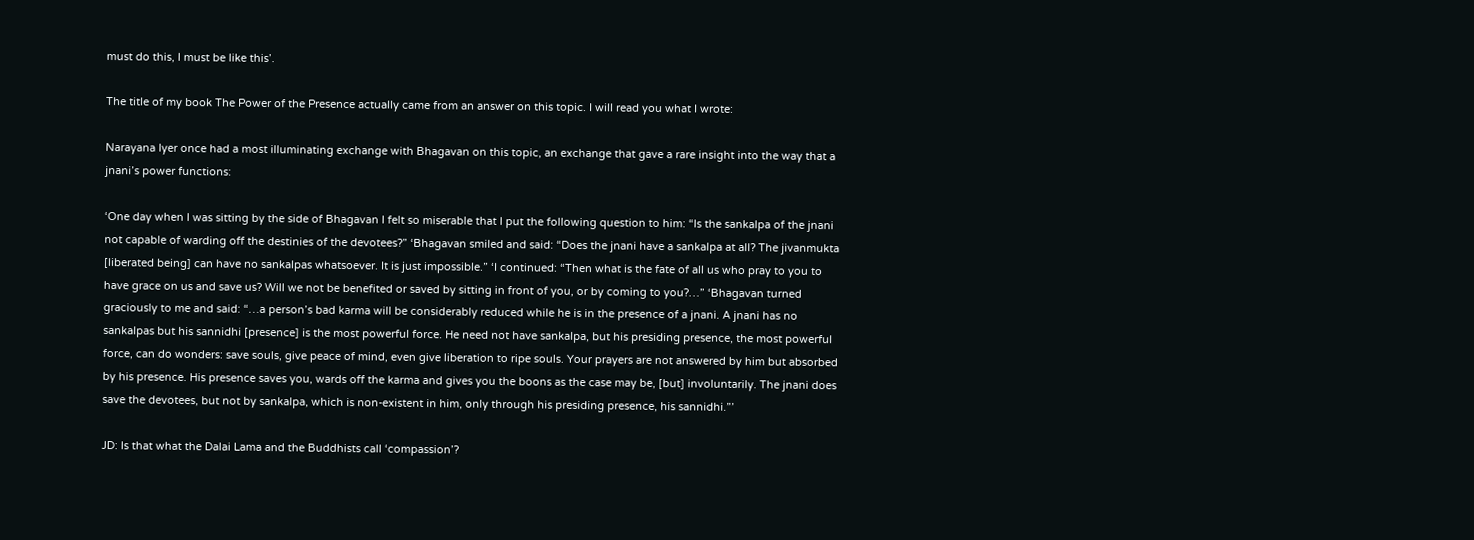must do this, I must be like this’.

The title of my book The Power of the Presence actually came from an answer on this topic. I will read you what I wrote:

Narayana Iyer once had a most illuminating exchange with Bhagavan on this topic, an exchange that gave a rare insight into the way that a jnani’s power functions:

‘One day when I was sitting by the side of Bhagavan I felt so miserable that I put the following question to him: “Is the sankalpa of the jnani not capable of warding off the destinies of the devotees?” ‘Bhagavan smiled and said: “Does the jnani have a sankalpa at all? The jivanmukta [liberated being] can have no sankalpas whatsoever. It is just impossible.” ‘I continued: “Then what is the fate of all us who pray to you to have grace on us and save us? Will we not be benefited or saved by sitting in front of you, or by coming to you?…” ‘Bhagavan turned graciously to me and said: “…a person’s bad karma will be considerably reduced while he is in the presence of a jnani. A jnani has no sankalpas but his sannidhi [presence] is the most powerful force. He need not have sankalpa, but his presiding presence, the most powerful force, can do wonders: save souls, give peace of mind, even give liberation to ripe souls. Your prayers are not answered by him but absorbed by his presence. His presence saves you, wards off the karma and gives you the boons as the case may be, [but] involuntarily. The jnani does save the devotees, but not by sankalpa, which is non-existent in him, only through his presiding presence, his sannidhi.”’

JD: Is that what the Dalai Lama and the Buddhists call ‘compassion’?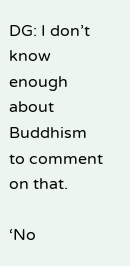DG: I don’t know enough about Buddhism to comment on that.

‘No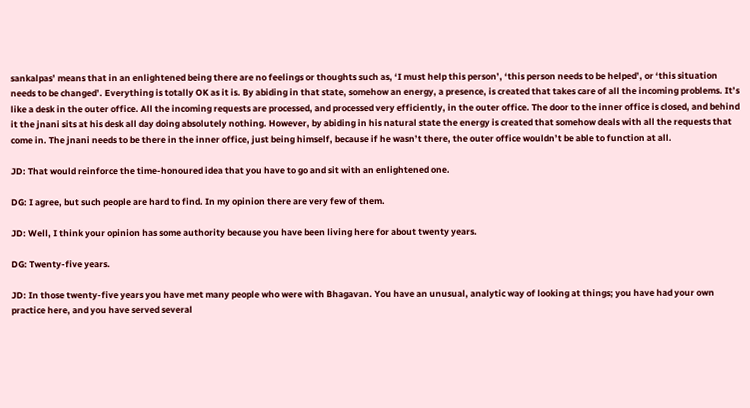sankalpas’ means that in an enlightened being there are no feelings or thoughts such as, ‘I must help this person’, ‘this person needs to be helped’, or ‘this situation needs to be changed’. Everything is totally OK as it is. By abiding in that state, somehow an energy, a presence, is created that takes care of all the incoming problems. It’s like a desk in the outer office. All the incoming requests are processed, and processed very efficiently, in the outer office. The door to the inner office is closed, and behind it the jnani sits at his desk all day doing absolutely nothing. However, by abiding in his natural state the energy is created that somehow deals with all the requests that come in. The jnani needs to be there in the inner office, just being himself, because if he wasn’t there, the outer office wouldn’t be able to function at all.

JD: That would reinforce the time-honoured idea that you have to go and sit with an enlightened one.

DG: I agree, but such people are hard to find. In my opinion there are very few of them.

JD: Well, I think your opinion has some authority because you have been living here for about twenty years.

DG: Twenty-five years.

JD: In those twenty-five years you have met many people who were with Bhagavan. You have an unusual, analytic way of looking at things; you have had your own practice here, and you have served several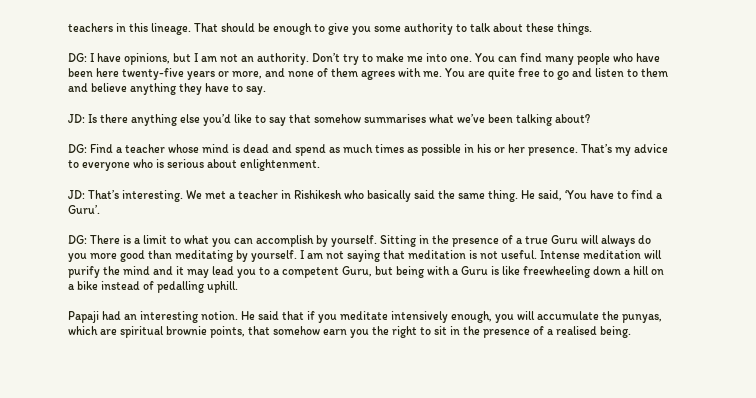teachers in this lineage. That should be enough to give you some authority to talk about these things.

DG: I have opinions, but I am not an authority. Don’t try to make me into one. You can find many people who have been here twenty-five years or more, and none of them agrees with me. You are quite free to go and listen to them and believe anything they have to say.

JD: Is there anything else you’d like to say that somehow summarises what we’ve been talking about?

DG: Find a teacher whose mind is dead and spend as much times as possible in his or her presence. That’s my advice to everyone who is serious about enlightenment.

JD: That’s interesting. We met a teacher in Rishikesh who basically said the same thing. He said, ‘You have to find a Guru’.

DG: There is a limit to what you can accomplish by yourself. Sitting in the presence of a true Guru will always do you more good than meditating by yourself. I am not saying that meditation is not useful. Intense meditation will purify the mind and it may lead you to a competent Guru, but being with a Guru is like freewheeling down a hill on a bike instead of pedalling uphill.

Papaji had an interesting notion. He said that if you meditate intensively enough, you will accumulate the punyas, which are spiritual brownie points, that somehow earn you the right to sit in the presence of a realised being.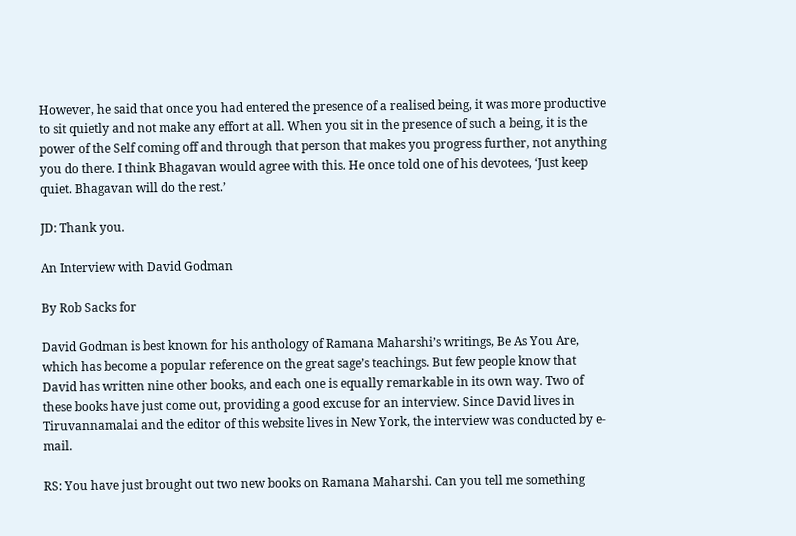However, he said that once you had entered the presence of a realised being, it was more productive to sit quietly and not make any effort at all. When you sit in the presence of such a being, it is the power of the Self coming off and through that person that makes you progress further, not anything you do there. I think Bhagavan would agree with this. He once told one of his devotees, ‘Just keep quiet. Bhagavan will do the rest.’

JD: Thank you.

An Interview with David Godman

By Rob Sacks for

David Godman is best known for his anthology of Ramana Maharshi’s writings, Be As You Are, which has become a popular reference on the great sage’s teachings. But few people know that David has written nine other books, and each one is equally remarkable in its own way. Two of these books have just come out, providing a good excuse for an interview. Since David lives in Tiruvannamalai and the editor of this website lives in New York, the interview was conducted by e-mail.

RS: You have just brought out two new books on Ramana Maharshi. Can you tell me something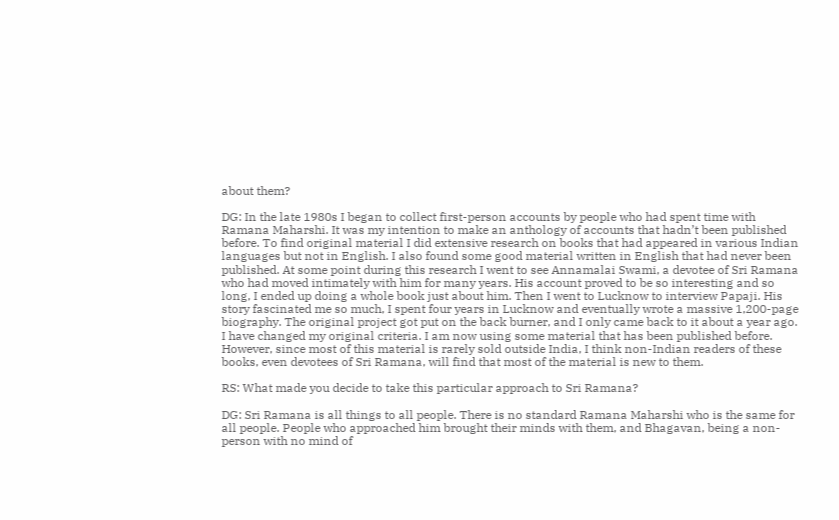about them?

DG: In the late 1980s I began to collect first-person accounts by people who had spent time with Ramana Maharshi. It was my intention to make an anthology of accounts that hadn’t been published before. To find original material I did extensive research on books that had appeared in various Indian languages but not in English. I also found some good material written in English that had never been published. At some point during this research I went to see Annamalai Swami, a devotee of Sri Ramana who had moved intimately with him for many years. His account proved to be so interesting and so long, I ended up doing a whole book just about him. Then I went to Lucknow to interview Papaji. His story fascinated me so much, I spent four years in Lucknow and eventually wrote a massive 1,200-page biography. The original project got put on the back burner, and I only came back to it about a year ago. I have changed my original criteria. I am now using some material that has been published before. However, since most of this material is rarely sold outside India, I think non-Indian readers of these books, even devotees of Sri Ramana, will find that most of the material is new to them.

RS: What made you decide to take this particular approach to Sri Ramana?

DG: Sri Ramana is all things to all people. There is no standard Ramana Maharshi who is the same for all people. People who approached him brought their minds with them, and Bhagavan, being a non-person with no mind of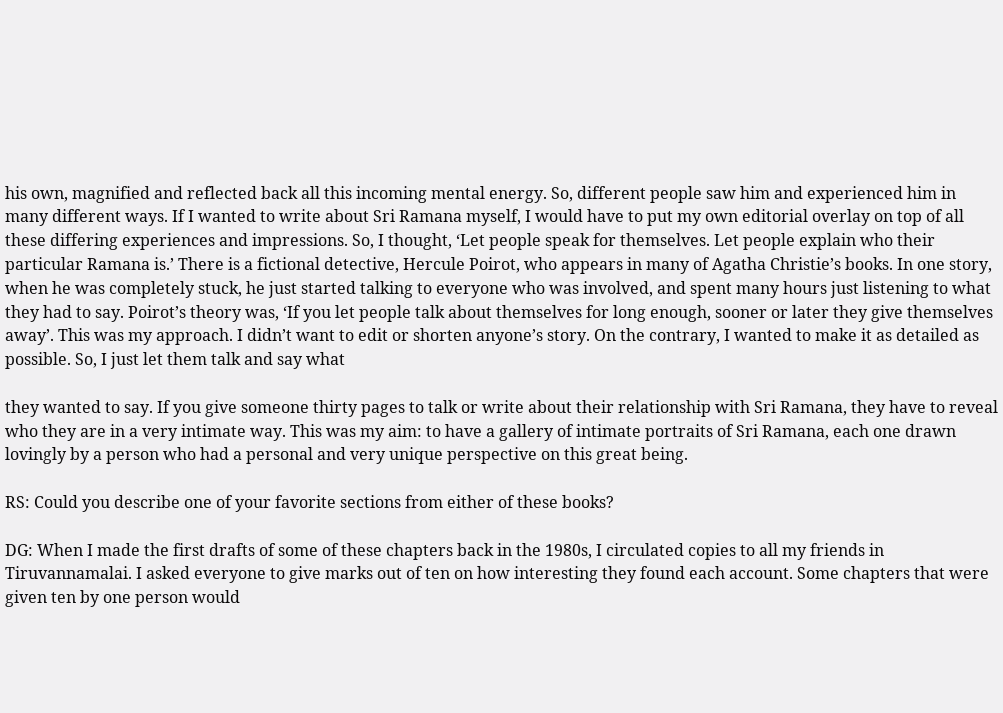his own, magnified and reflected back all this incoming mental energy. So, different people saw him and experienced him in many different ways. If I wanted to write about Sri Ramana myself, I would have to put my own editorial overlay on top of all these differing experiences and impressions. So, I thought, ‘Let people speak for themselves. Let people explain who their particular Ramana is.’ There is a fictional detective, Hercule Poirot, who appears in many of Agatha Christie’s books. In one story, when he was completely stuck, he just started talking to everyone who was involved, and spent many hours just listening to what they had to say. Poirot’s theory was, ‘If you let people talk about themselves for long enough, sooner or later they give themselves away’. This was my approach. I didn’t want to edit or shorten anyone’s story. On the contrary, I wanted to make it as detailed as possible. So, I just let them talk and say what

they wanted to say. If you give someone thirty pages to talk or write about their relationship with Sri Ramana, they have to reveal who they are in a very intimate way. This was my aim: to have a gallery of intimate portraits of Sri Ramana, each one drawn lovingly by a person who had a personal and very unique perspective on this great being.

RS: Could you describe one of your favorite sections from either of these books?

DG: When I made the first drafts of some of these chapters back in the 1980s, I circulated copies to all my friends in Tiruvannamalai. I asked everyone to give marks out of ten on how interesting they found each account. Some chapters that were given ten by one person would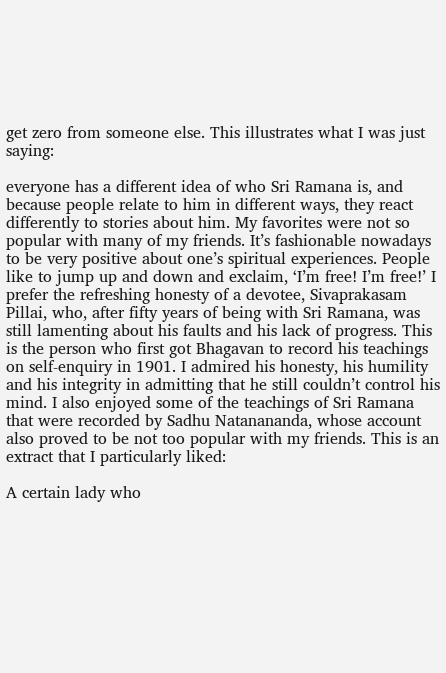get zero from someone else. This illustrates what I was just saying:

everyone has a different idea of who Sri Ramana is, and because people relate to him in different ways, they react differently to stories about him. My favorites were not so popular with many of my friends. It’s fashionable nowadays to be very positive about one’s spiritual experiences. People like to jump up and down and exclaim, ‘I’m free! I’m free!’ I prefer the refreshing honesty of a devotee, Sivaprakasam Pillai, who, after fifty years of being with Sri Ramana, was still lamenting about his faults and his lack of progress. This is the person who first got Bhagavan to record his teachings on self-enquiry in 1901. I admired his honesty, his humility and his integrity in admitting that he still couldn’t control his mind. I also enjoyed some of the teachings of Sri Ramana that were recorded by Sadhu Natanananda, whose account also proved to be not too popular with my friends. This is an extract that I particularly liked:

A certain lady who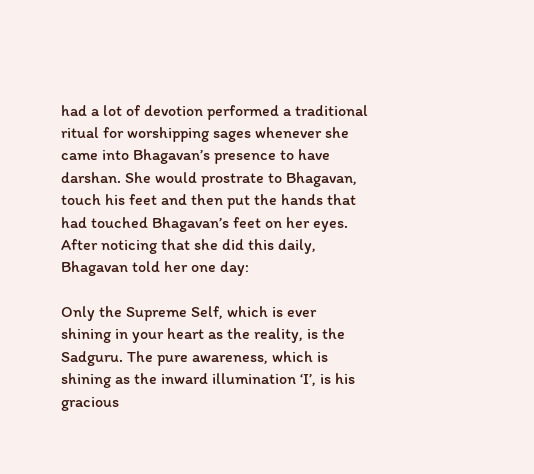had a lot of devotion performed a traditional ritual for worshipping sages whenever she came into Bhagavan’s presence to have darshan. She would prostrate to Bhagavan, touch his feet and then put the hands that had touched Bhagavan’s feet on her eyes. After noticing that she did this daily, Bhagavan told her one day:

Only the Supreme Self, which is ever shining in your heart as the reality, is the Sadguru. The pure awareness, which is shining as the inward illumination ‘I’, is his gracious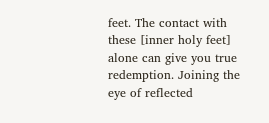feet. The contact with these [inner holy feet] alone can give you true redemption. Joining the eye of reflected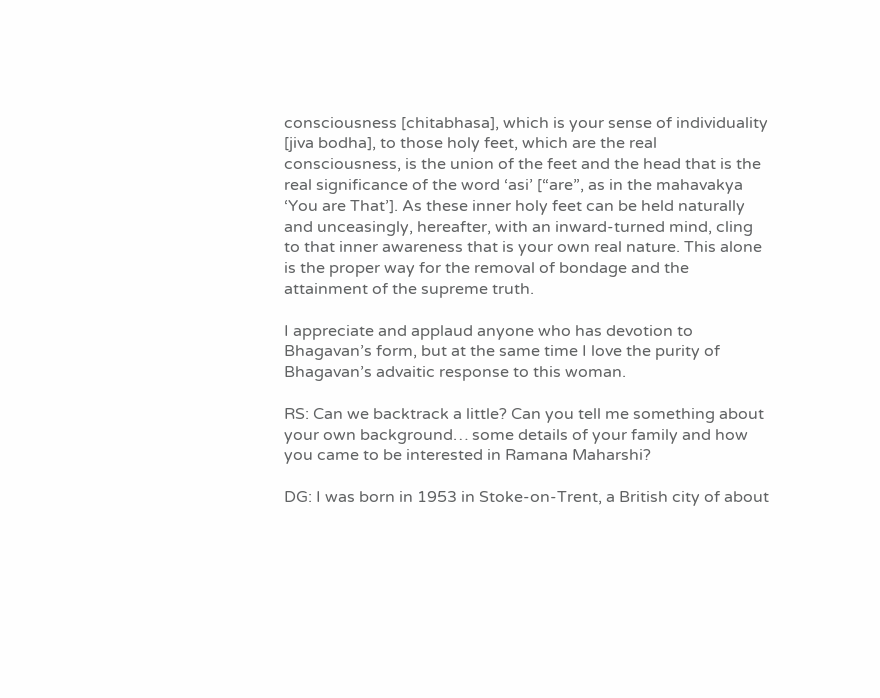consciousness [chitabhasa], which is your sense of individuality [jiva bodha], to those holy feet, which are the real consciousness, is the union of the feet and the head that is the real significance of the word ‘asi’ [“are”, as in the mahavakya ‘You are That’]. As these inner holy feet can be held naturally and unceasingly, hereafter, with an inward-turned mind, cling to that inner awareness that is your own real nature. This alone is the proper way for the removal of bondage and the attainment of the supreme truth.

I appreciate and applaud anyone who has devotion to Bhagavan’s form, but at the same time I love the purity of Bhagavan’s advaitic response to this woman.

RS: Can we backtrack a little? Can you tell me something about your own background… some details of your family and how you came to be interested in Ramana Maharshi?

DG: I was born in 1953 in Stoke-on-Trent, a British city of about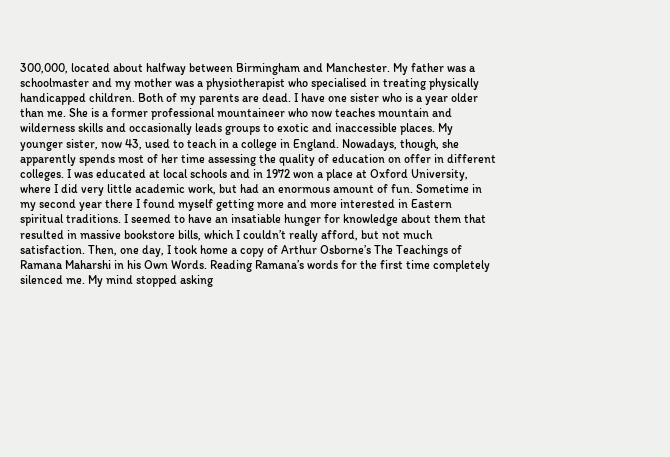300,000, located about halfway between Birmingham and Manchester. My father was a schoolmaster and my mother was a physiotherapist who specialised in treating physically handicapped children. Both of my parents are dead. I have one sister who is a year older than me. She is a former professional mountaineer who now teaches mountain and wilderness skills and occasionally leads groups to exotic and inaccessible places. My younger sister, now 43, used to teach in a college in England. Nowadays, though, she apparently spends most of her time assessing the quality of education on offer in different colleges. I was educated at local schools and in 1972 won a place at Oxford University, where I did very little academic work, but had an enormous amount of fun. Sometime in my second year there I found myself getting more and more interested in Eastern spiritual traditions. I seemed to have an insatiable hunger for knowledge about them that resulted in massive bookstore bills, which I couldn’t really afford, but not much satisfaction. Then, one day, I took home a copy of Arthur Osborne’s The Teachings of Ramana Maharshi in his Own Words. Reading Ramana’s words for the first time completely silenced me. My mind stopped asking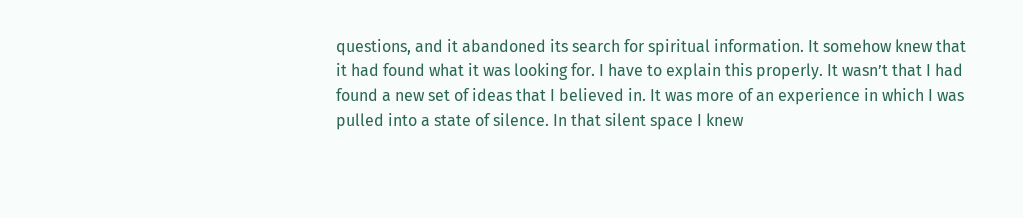questions, and it abandoned its search for spiritual information. It somehow knew that it had found what it was looking for. I have to explain this properly. It wasn’t that I had found a new set of ideas that I believed in. It was more of an experience in which I was pulled into a state of silence. In that silent space I knew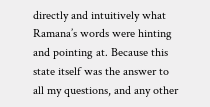directly and intuitively what Ramana’s words were hinting and pointing at. Because this state itself was the answer to all my questions, and any other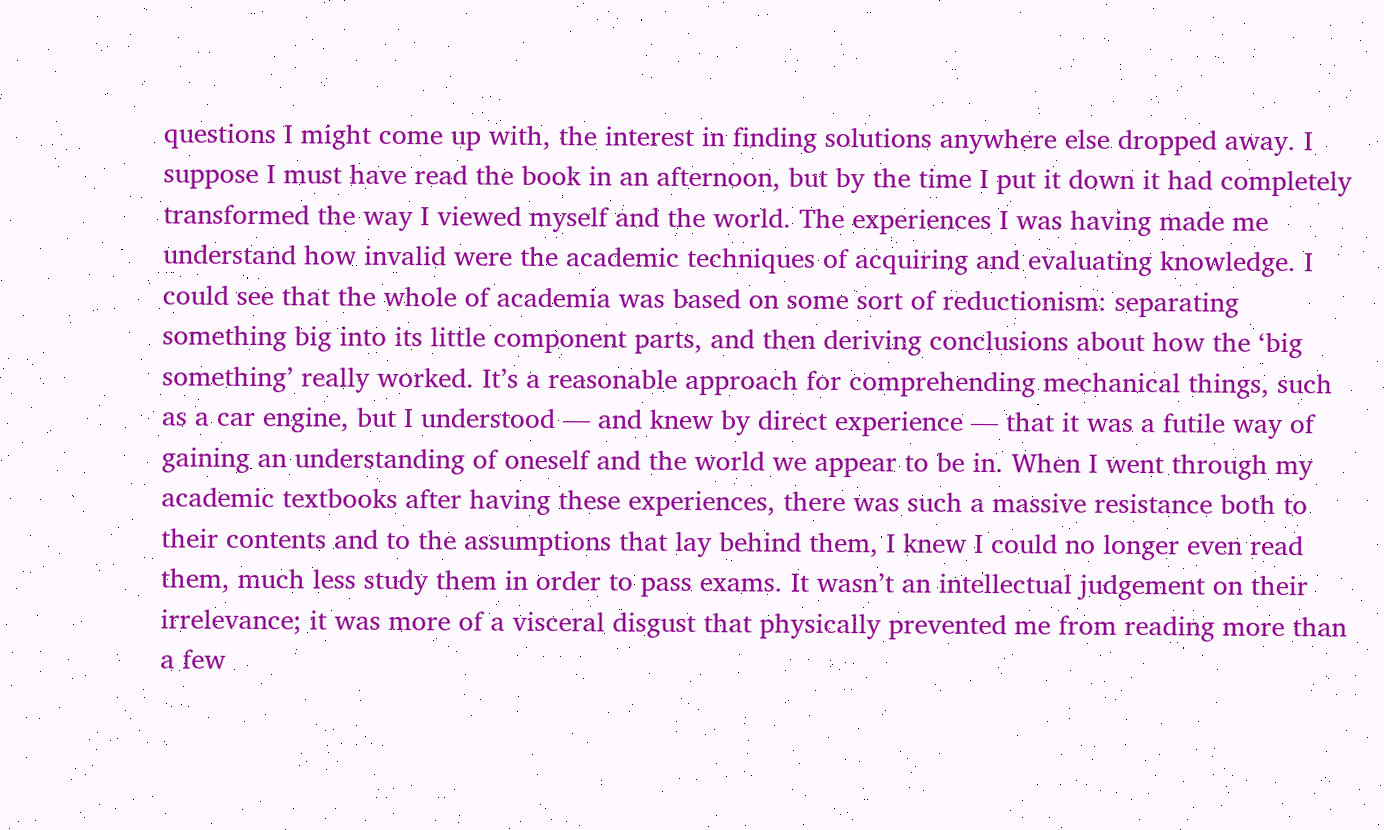questions I might come up with, the interest in finding solutions anywhere else dropped away. I suppose I must have read the book in an afternoon, but by the time I put it down it had completely transformed the way I viewed myself and the world. The experiences I was having made me understand how invalid were the academic techniques of acquiring and evaluating knowledge. I could see that the whole of academia was based on some sort of reductionism: separating something big into its little component parts, and then deriving conclusions about how the ‘big something’ really worked. It’s a reasonable approach for comprehending mechanical things, such as a car engine, but I understood — and knew by direct experience — that it was a futile way of gaining an understanding of oneself and the world we appear to be in. When I went through my academic textbooks after having these experiences, there was such a massive resistance both to their contents and to the assumptions that lay behind them, I knew I could no longer even read them, much less study them in order to pass exams. It wasn’t an intellectual judgement on their irrelevance; it was more of a visceral disgust that physically prevented me from reading more than a few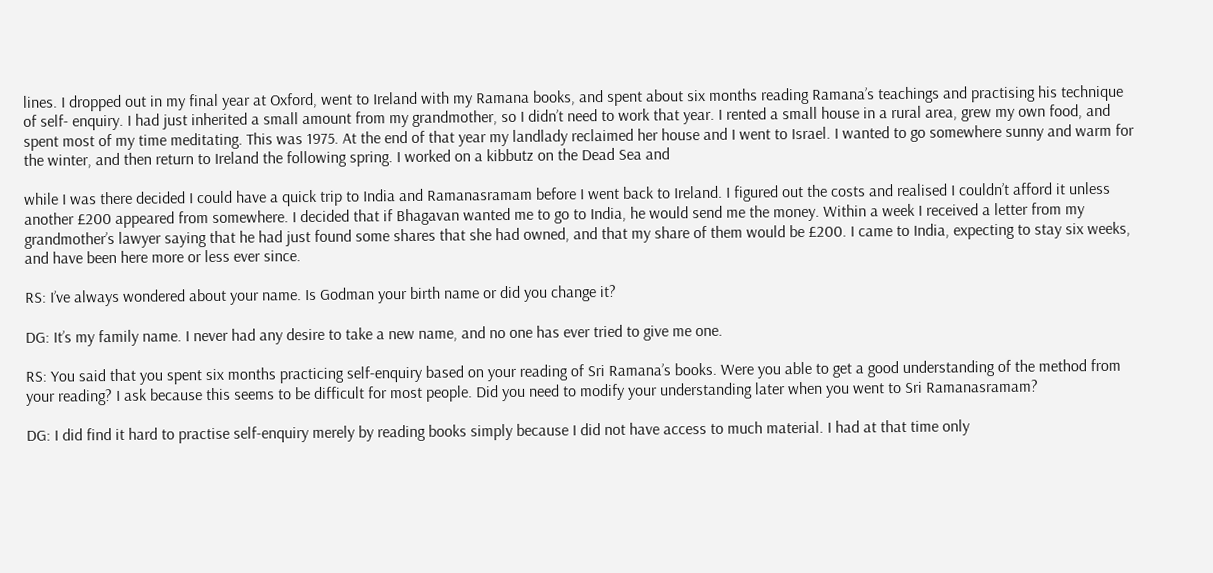lines. I dropped out in my final year at Oxford, went to Ireland with my Ramana books, and spent about six months reading Ramana’s teachings and practising his technique of self- enquiry. I had just inherited a small amount from my grandmother, so I didn’t need to work that year. I rented a small house in a rural area, grew my own food, and spent most of my time meditating. This was 1975. At the end of that year my landlady reclaimed her house and I went to Israel. I wanted to go somewhere sunny and warm for the winter, and then return to Ireland the following spring. I worked on a kibbutz on the Dead Sea and

while I was there decided I could have a quick trip to India and Ramanasramam before I went back to Ireland. I figured out the costs and realised I couldn’t afford it unless another £200 appeared from somewhere. I decided that if Bhagavan wanted me to go to India, he would send me the money. Within a week I received a letter from my grandmother’s lawyer saying that he had just found some shares that she had owned, and that my share of them would be £200. I came to India, expecting to stay six weeks, and have been here more or less ever since.

RS: I’ve always wondered about your name. Is Godman your birth name or did you change it?

DG: It’s my family name. I never had any desire to take a new name, and no one has ever tried to give me one.

RS: You said that you spent six months practicing self-enquiry based on your reading of Sri Ramana’s books. Were you able to get a good understanding of the method from your reading? I ask because this seems to be difficult for most people. Did you need to modify your understanding later when you went to Sri Ramanasramam?

DG: I did find it hard to practise self-enquiry merely by reading books simply because I did not have access to much material. I had at that time only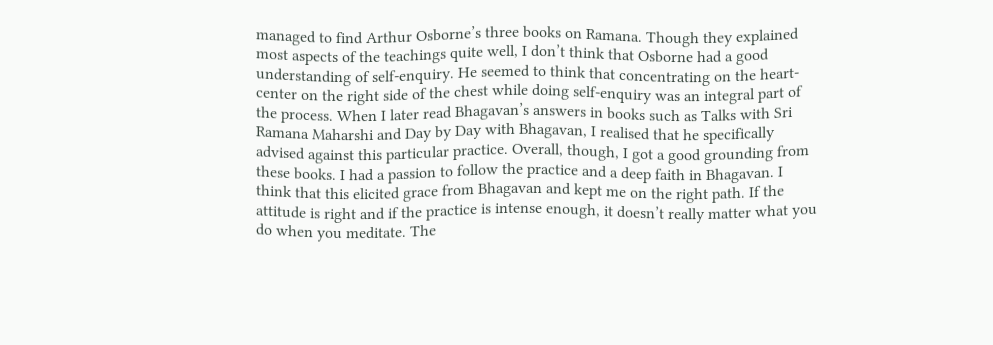managed to find Arthur Osborne’s three books on Ramana. Though they explained most aspects of the teachings quite well, I don’t think that Osborne had a good understanding of self-enquiry. He seemed to think that concentrating on the heart-center on the right side of the chest while doing self-enquiry was an integral part of the process. When I later read Bhagavan’s answers in books such as Talks with Sri Ramana Maharshi and Day by Day with Bhagavan, I realised that he specifically advised against this particular practice. Overall, though, I got a good grounding from these books. I had a passion to follow the practice and a deep faith in Bhagavan. I think that this elicited grace from Bhagavan and kept me on the right path. If the attitude is right and if the practice is intense enough, it doesn’t really matter what you do when you meditate. The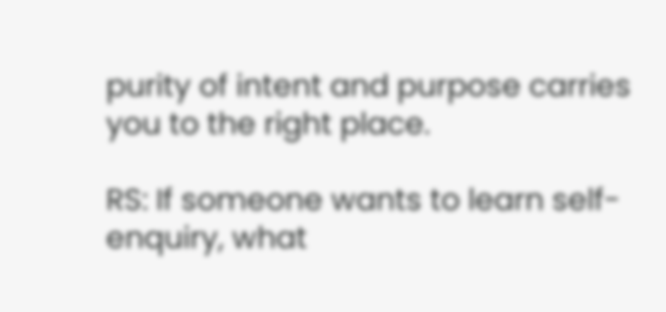purity of intent and purpose carries you to the right place.

RS: If someone wants to learn self-enquiry, what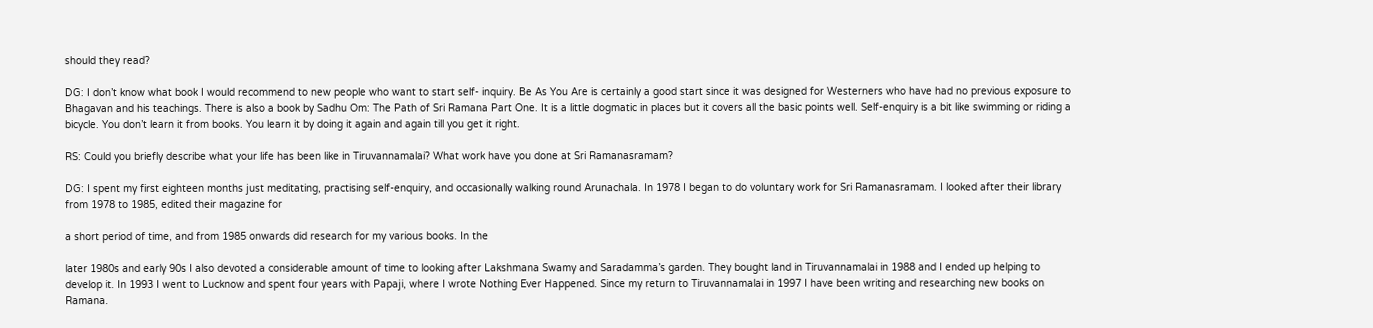should they read?

DG: I don’t know what book I would recommend to new people who want to start self- inquiry. Be As You Are is certainly a good start since it was designed for Westerners who have had no previous exposure to Bhagavan and his teachings. There is also a book by Sadhu Om: The Path of Sri Ramana Part One. It is a little dogmatic in places but it covers all the basic points well. Self-enquiry is a bit like swimming or riding a bicycle. You don’t learn it from books. You learn it by doing it again and again till you get it right.

RS: Could you briefly describe what your life has been like in Tiruvannamalai? What work have you done at Sri Ramanasramam?

DG: I spent my first eighteen months just meditating, practising self-enquiry, and occasionally walking round Arunachala. In 1978 I began to do voluntary work for Sri Ramanasramam. I looked after their library from 1978 to 1985, edited their magazine for

a short period of time, and from 1985 onwards did research for my various books. In the

later 1980s and early 90s I also devoted a considerable amount of time to looking after Lakshmana Swamy and Saradamma’s garden. They bought land in Tiruvannamalai in 1988 and I ended up helping to develop it. In 1993 I went to Lucknow and spent four years with Papaji, where I wrote Nothing Ever Happened. Since my return to Tiruvannamalai in 1997 I have been writing and researching new books on Ramana.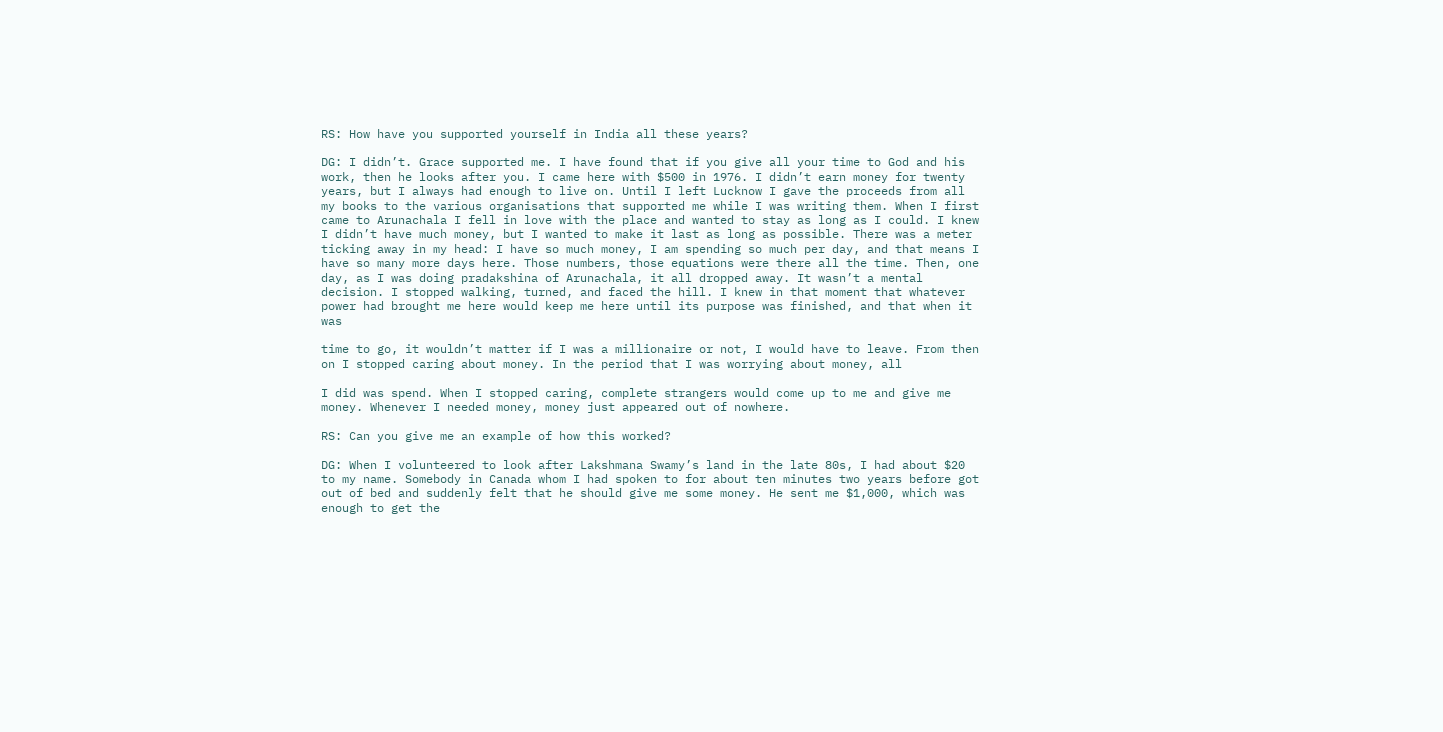RS: How have you supported yourself in India all these years?

DG: I didn’t. Grace supported me. I have found that if you give all your time to God and his work, then he looks after you. I came here with $500 in 1976. I didn’t earn money for twenty years, but I always had enough to live on. Until I left Lucknow I gave the proceeds from all my books to the various organisations that supported me while I was writing them. When I first came to Arunachala I fell in love with the place and wanted to stay as long as I could. I knew I didn’t have much money, but I wanted to make it last as long as possible. There was a meter ticking away in my head: I have so much money, I am spending so much per day, and that means I have so many more days here. Those numbers, those equations were there all the time. Then, one day, as I was doing pradakshina of Arunachala, it all dropped away. It wasn’t a mental decision. I stopped walking, turned, and faced the hill. I knew in that moment that whatever power had brought me here would keep me here until its purpose was finished, and that when it was

time to go, it wouldn’t matter if I was a millionaire or not, I would have to leave. From then on I stopped caring about money. In the period that I was worrying about money, all

I did was spend. When I stopped caring, complete strangers would come up to me and give me money. Whenever I needed money, money just appeared out of nowhere.

RS: Can you give me an example of how this worked?

DG: When I volunteered to look after Lakshmana Swamy’s land in the late 80s, I had about $20 to my name. Somebody in Canada whom I had spoken to for about ten minutes two years before got out of bed and suddenly felt that he should give me some money. He sent me $1,000, which was enough to get the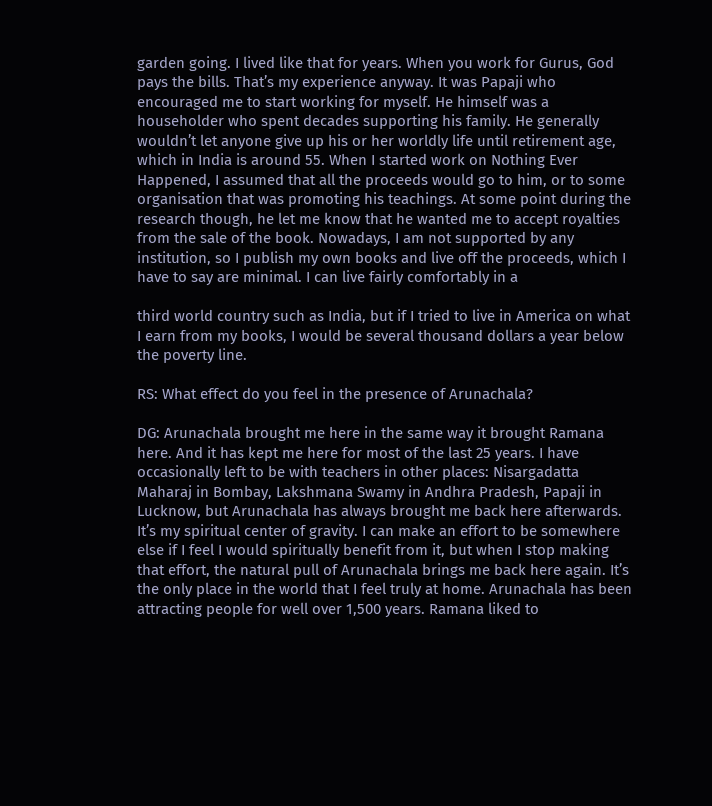garden going. I lived like that for years. When you work for Gurus, God pays the bills. That’s my experience anyway. It was Papaji who encouraged me to start working for myself. He himself was a householder who spent decades supporting his family. He generally wouldn’t let anyone give up his or her worldly life until retirement age, which in India is around 55. When I started work on Nothing Ever Happened, I assumed that all the proceeds would go to him, or to some organisation that was promoting his teachings. At some point during the research though, he let me know that he wanted me to accept royalties from the sale of the book. Nowadays, I am not supported by any institution, so I publish my own books and live off the proceeds, which I have to say are minimal. I can live fairly comfortably in a

third world country such as India, but if I tried to live in America on what I earn from my books, I would be several thousand dollars a year below the poverty line.

RS: What effect do you feel in the presence of Arunachala?

DG: Arunachala brought me here in the same way it brought Ramana here. And it has kept me here for most of the last 25 years. I have occasionally left to be with teachers in other places: Nisargadatta Maharaj in Bombay, Lakshmana Swamy in Andhra Pradesh, Papaji in Lucknow, but Arunachala has always brought me back here afterwards. It’s my spiritual center of gravity. I can make an effort to be somewhere else if I feel I would spiritually benefit from it, but when I stop making that effort, the natural pull of Arunachala brings me back here again. It’s the only place in the world that I feel truly at home. Arunachala has been attracting people for well over 1,500 years. Ramana liked to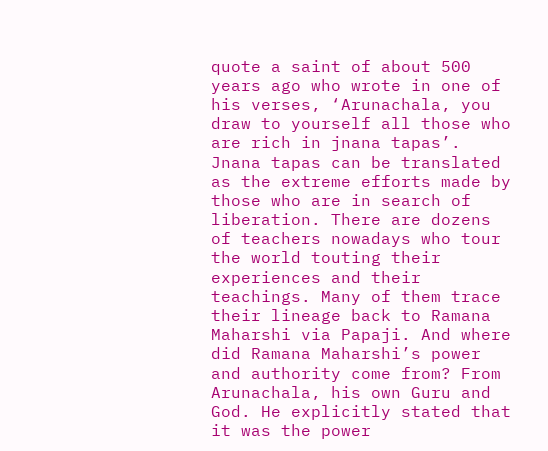quote a saint of about 500 years ago who wrote in one of his verses, ‘Arunachala, you draw to yourself all those who are rich in jnana tapas’. Jnana tapas can be translated as the extreme efforts made by those who are in search of liberation. There are dozens of teachers nowadays who tour the world touting their experiences and their teachings. Many of them trace their lineage back to Ramana Maharshi via Papaji. And where did Ramana Maharshi’s power and authority come from? From Arunachala, his own Guru and God. He explicitly stated that it was the power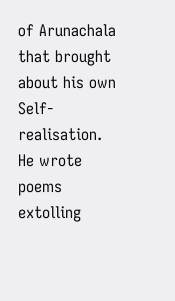of Arunachala that brought about his own Self-realisation. He wrote poems extolling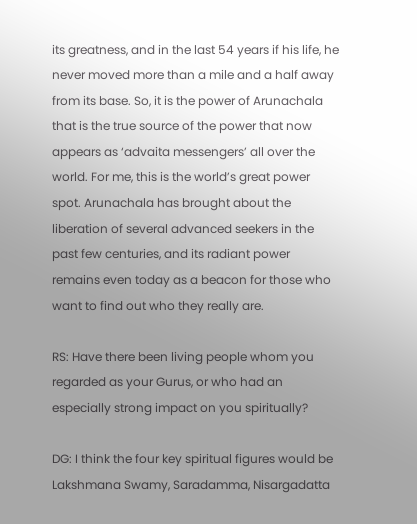its greatness, and in the last 54 years if his life, he never moved more than a mile and a half away from its base. So, it is the power of Arunachala that is the true source of the power that now appears as ‘advaita messengers’ all over the world. For me, this is the world’s great power spot. Arunachala has brought about the liberation of several advanced seekers in the past few centuries, and its radiant power remains even today as a beacon for those who want to find out who they really are.

RS: Have there been living people whom you regarded as your Gurus, or who had an especially strong impact on you spiritually?

DG: I think the four key spiritual figures would be Lakshmana Swamy, Saradamma, Nisargadatta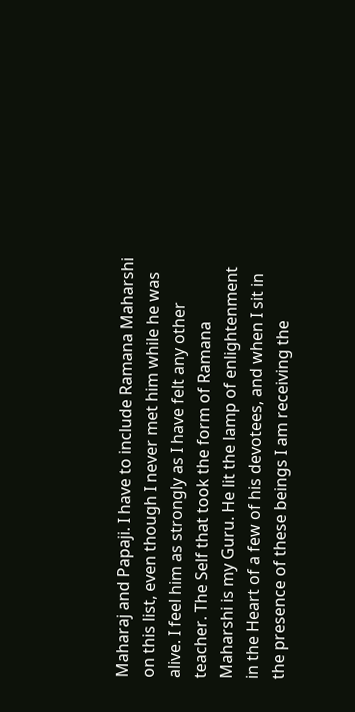Maharaj and Papaji. I have to include Ramana Maharshi on this list, even though I never met him while he was alive. I feel him as strongly as I have felt any other teacher. The Self that took the form of Ramana Maharshi is my Guru. He lit the lamp of enlightenment in the Heart of a few of his devotees, and when I sit in the presence of these beings I am receiving the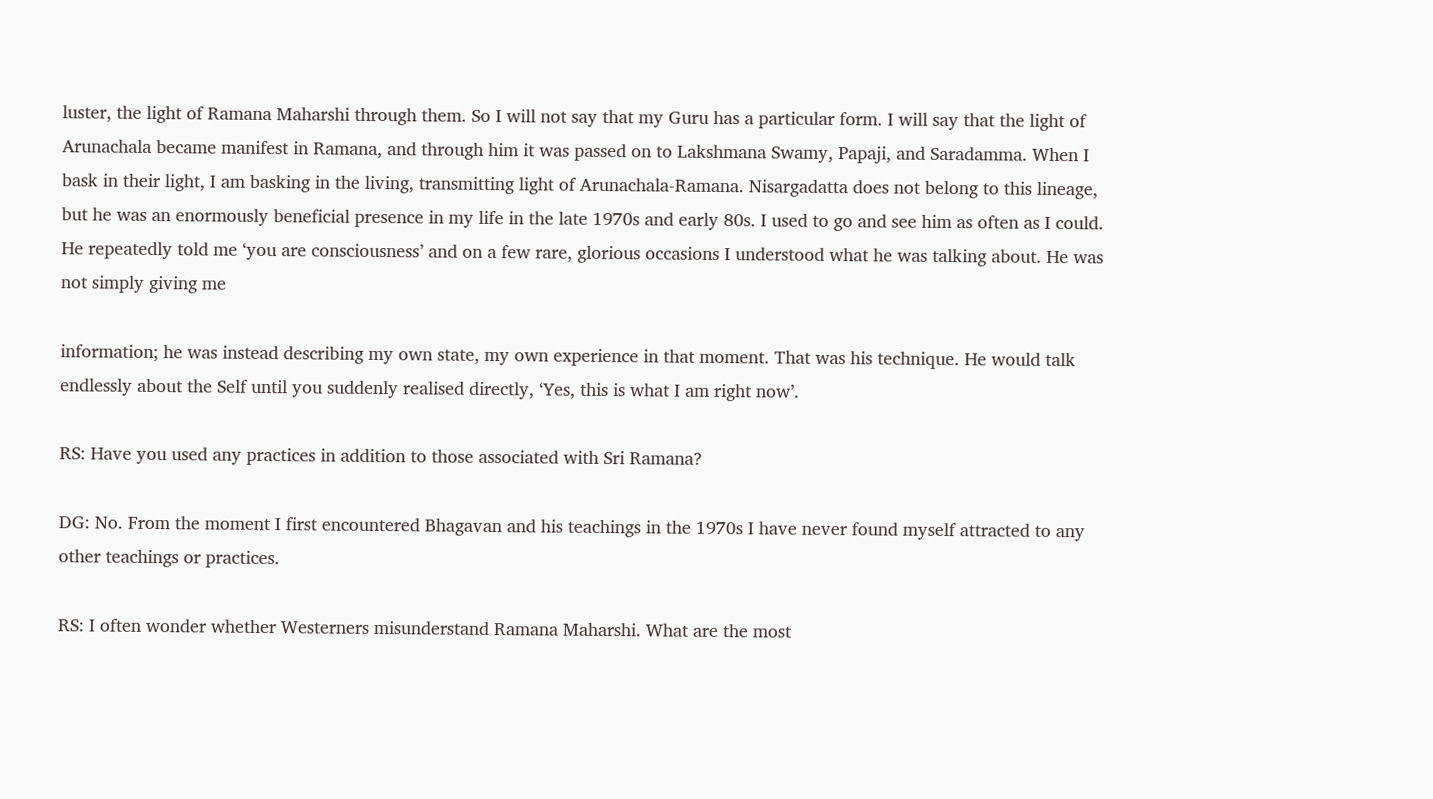luster, the light of Ramana Maharshi through them. So I will not say that my Guru has a particular form. I will say that the light of Arunachala became manifest in Ramana, and through him it was passed on to Lakshmana Swamy, Papaji, and Saradamma. When I bask in their light, I am basking in the living, transmitting light of Arunachala-Ramana. Nisargadatta does not belong to this lineage, but he was an enormously beneficial presence in my life in the late 1970s and early 80s. I used to go and see him as often as I could. He repeatedly told me ‘you are consciousness’ and on a few rare, glorious occasions I understood what he was talking about. He was not simply giving me

information; he was instead describing my own state, my own experience in that moment. That was his technique. He would talk endlessly about the Self until you suddenly realised directly, ‘Yes, this is what I am right now’.

RS: Have you used any practices in addition to those associated with Sri Ramana?

DG: No. From the moment I first encountered Bhagavan and his teachings in the 1970s I have never found myself attracted to any other teachings or practices.

RS: I often wonder whether Westerners misunderstand Ramana Maharshi. What are the most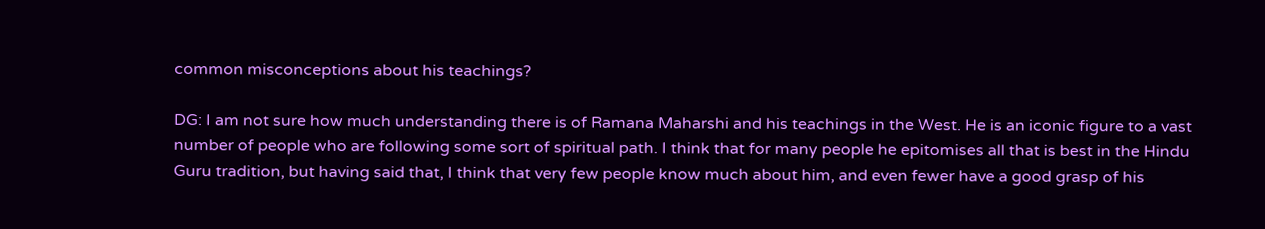common misconceptions about his teachings?

DG: I am not sure how much understanding there is of Ramana Maharshi and his teachings in the West. He is an iconic figure to a vast number of people who are following some sort of spiritual path. I think that for many people he epitomises all that is best in the Hindu Guru tradition, but having said that, I think that very few people know much about him, and even fewer have a good grasp of his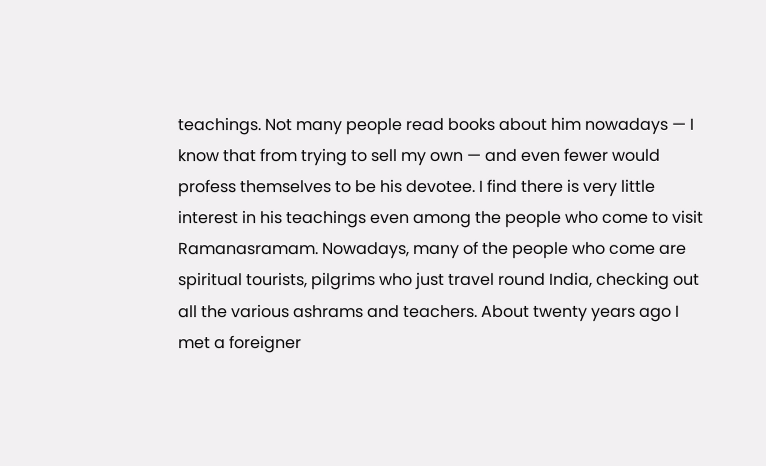teachings. Not many people read books about him nowadays — I know that from trying to sell my own — and even fewer would profess themselves to be his devotee. I find there is very little interest in his teachings even among the people who come to visit Ramanasramam. Nowadays, many of the people who come are spiritual tourists, pilgrims who just travel round India, checking out all the various ashrams and teachers. About twenty years ago I met a foreigner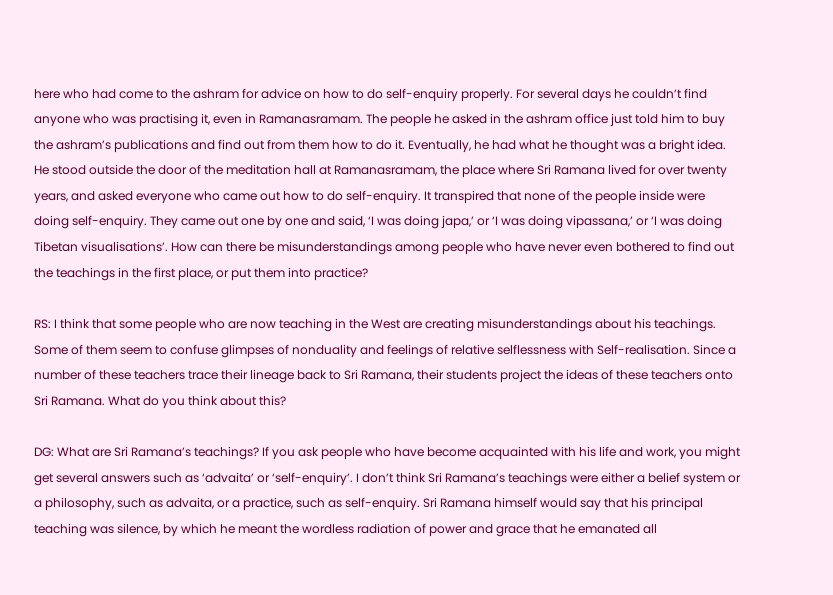here who had come to the ashram for advice on how to do self-enquiry properly. For several days he couldn’t find anyone who was practising it, even in Ramanasramam. The people he asked in the ashram office just told him to buy the ashram’s publications and find out from them how to do it. Eventually, he had what he thought was a bright idea. He stood outside the door of the meditation hall at Ramanasramam, the place where Sri Ramana lived for over twenty years, and asked everyone who came out how to do self-enquiry. It transpired that none of the people inside were doing self-enquiry. They came out one by one and said, ‘I was doing japa,’ or ‘I was doing vipassana,’ or ‘I was doing Tibetan visualisations’. How can there be misunderstandings among people who have never even bothered to find out the teachings in the first place, or put them into practice?

RS: I think that some people who are now teaching in the West are creating misunderstandings about his teachings. Some of them seem to confuse glimpses of nonduality and feelings of relative selflessness with Self-realisation. Since a number of these teachers trace their lineage back to Sri Ramana, their students project the ideas of these teachers onto Sri Ramana. What do you think about this?

DG: What are Sri Ramana’s teachings? If you ask people who have become acquainted with his life and work, you might get several answers such as ‘advaita’ or ‘self-enquiry’. I don’t think Sri Ramana’s teachings were either a belief system or a philosophy, such as advaita, or a practice, such as self-enquiry. Sri Ramana himself would say that his principal teaching was silence, by which he meant the wordless radiation of power and grace that he emanated all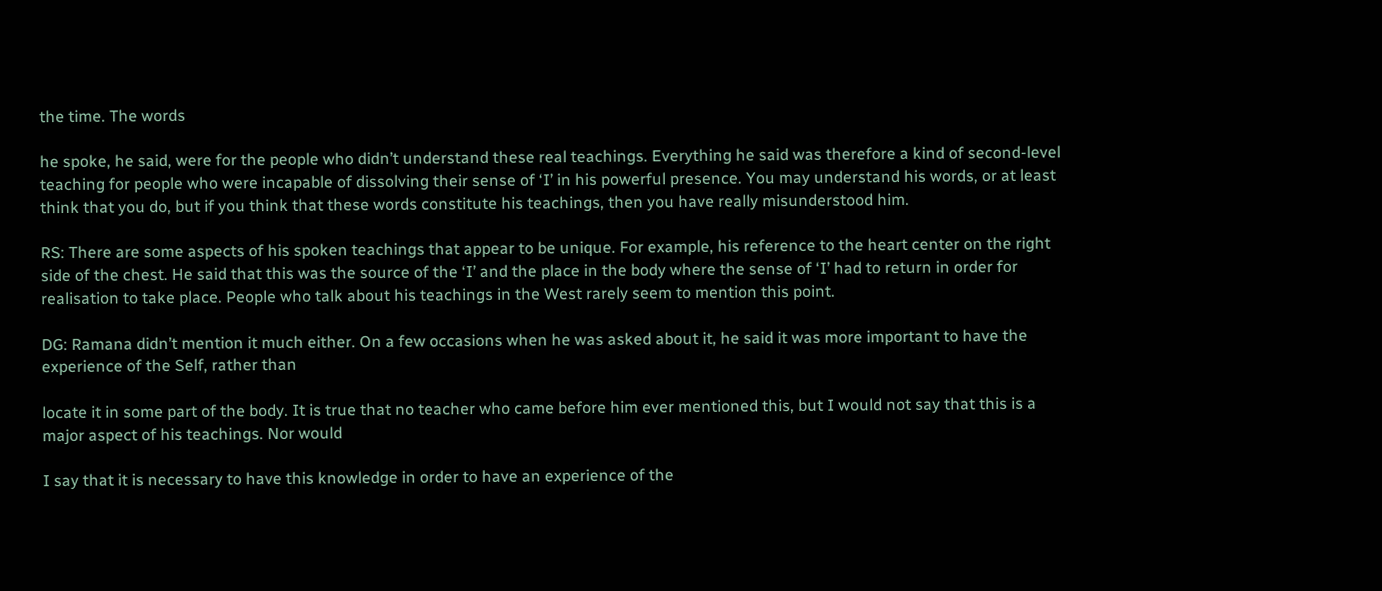the time. The words

he spoke, he said, were for the people who didn’t understand these real teachings. Everything he said was therefore a kind of second-level teaching for people who were incapable of dissolving their sense of ‘I’ in his powerful presence. You may understand his words, or at least think that you do, but if you think that these words constitute his teachings, then you have really misunderstood him.

RS: There are some aspects of his spoken teachings that appear to be unique. For example, his reference to the heart center on the right side of the chest. He said that this was the source of the ‘I’ and the place in the body where the sense of ‘I’ had to return in order for realisation to take place. People who talk about his teachings in the West rarely seem to mention this point.

DG: Ramana didn’t mention it much either. On a few occasions when he was asked about it, he said it was more important to have the experience of the Self, rather than

locate it in some part of the body. It is true that no teacher who came before him ever mentioned this, but I would not say that this is a major aspect of his teachings. Nor would

I say that it is necessary to have this knowledge in order to have an experience of the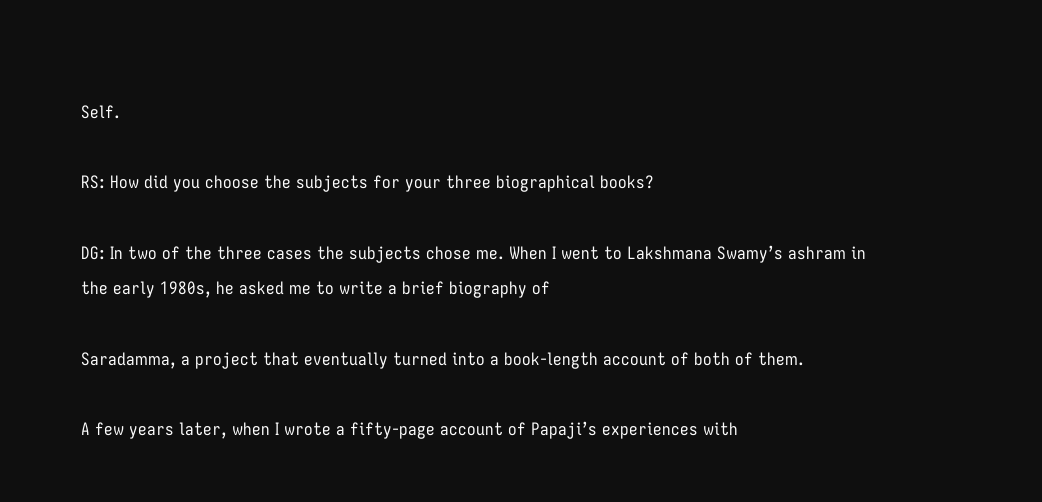Self.

RS: How did you choose the subjects for your three biographical books?

DG: In two of the three cases the subjects chose me. When I went to Lakshmana Swamy’s ashram in the early 1980s, he asked me to write a brief biography of

Saradamma, a project that eventually turned into a book-length account of both of them.

A few years later, when I wrote a fifty-page account of Papaji’s experiences with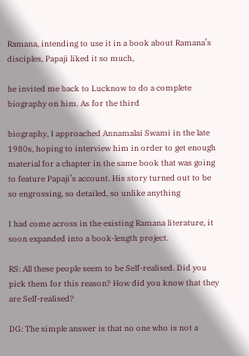Ramana, intending to use it in a book about Ramana’s disciples, Papaji liked it so much,

he invited me back to Lucknow to do a complete biography on him. As for the third

biography, I approached Annamalai Swami in the late 1980s, hoping to interview him in order to get enough material for a chapter in the same book that was going to feature Papaji’s account. His story turned out to be so engrossing, so detailed, so unlike anything

I had come across in the existing Ramana literature, it soon expanded into a book-length project.

RS: All these people seem to be Self-realised. Did you pick them for this reason? How did you know that they are Self-realised?

DG: The simple answer is that no one who is not a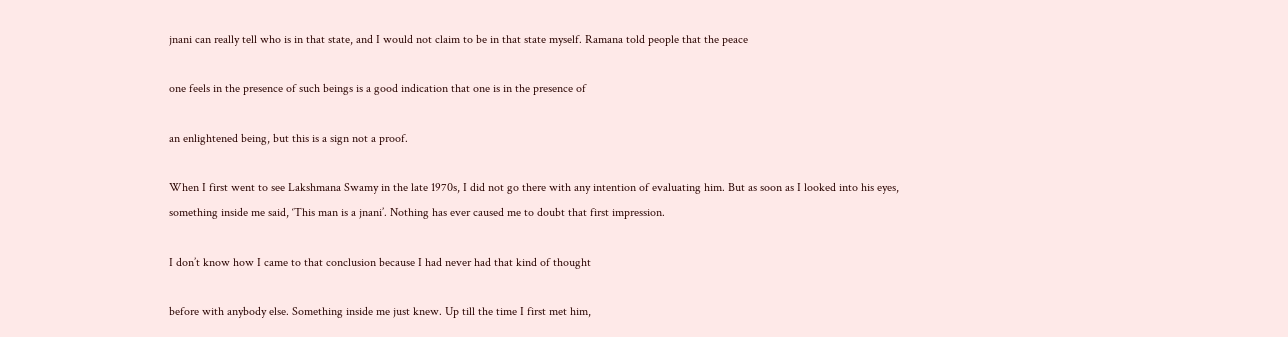jnani can really tell who is in that state, and I would not claim to be in that state myself. Ramana told people that the peace

one feels in the presence of such beings is a good indication that one is in the presence of

an enlightened being, but this is a sign not a proof.

When I first went to see Lakshmana Swamy in the late 1970s, I did not go there with any intention of evaluating him. But as soon as I looked into his eyes, something inside me said, ‘This man is a jnani’. Nothing has ever caused me to doubt that first impression.

I don’t know how I came to that conclusion because I had never had that kind of thought

before with anybody else. Something inside me just knew. Up till the time I first met him,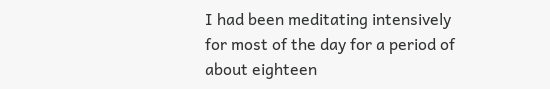I had been meditating intensively for most of the day for a period of about eighteen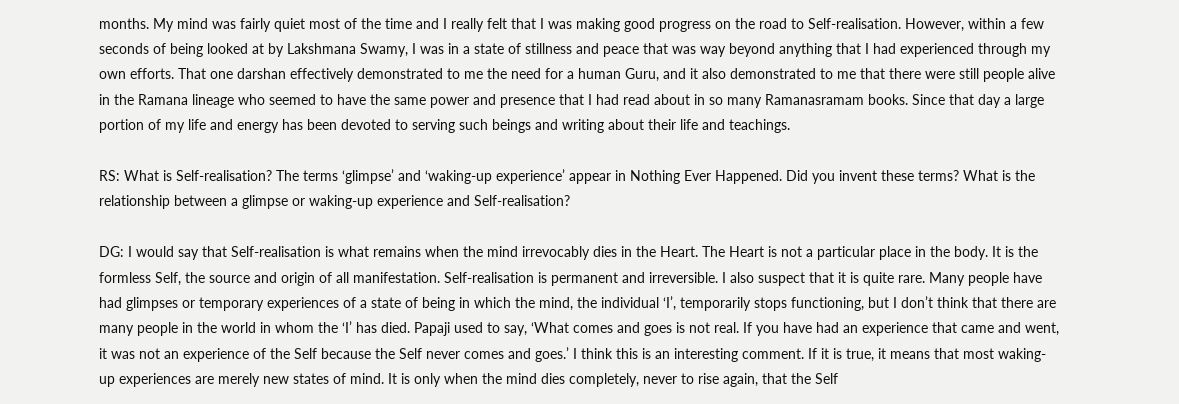months. My mind was fairly quiet most of the time and I really felt that I was making good progress on the road to Self-realisation. However, within a few seconds of being looked at by Lakshmana Swamy, I was in a state of stillness and peace that was way beyond anything that I had experienced through my own efforts. That one darshan effectively demonstrated to me the need for a human Guru, and it also demonstrated to me that there were still people alive in the Ramana lineage who seemed to have the same power and presence that I had read about in so many Ramanasramam books. Since that day a large portion of my life and energy has been devoted to serving such beings and writing about their life and teachings.

RS: What is Self-realisation? The terms ‘glimpse’ and ‘waking-up experience’ appear in Nothing Ever Happened. Did you invent these terms? What is the relationship between a glimpse or waking-up experience and Self-realisation?

DG: I would say that Self-realisation is what remains when the mind irrevocably dies in the Heart. The Heart is not a particular place in the body. It is the formless Self, the source and origin of all manifestation. Self-realisation is permanent and irreversible. I also suspect that it is quite rare. Many people have had glimpses or temporary experiences of a state of being in which the mind, the individual ‘I’, temporarily stops functioning, but I don’t think that there are many people in the world in whom the ‘I’ has died. Papaji used to say, ‘What comes and goes is not real. If you have had an experience that came and went, it was not an experience of the Self because the Self never comes and goes.’ I think this is an interesting comment. If it is true, it means that most waking-up experiences are merely new states of mind. It is only when the mind dies completely, never to rise again, that the Self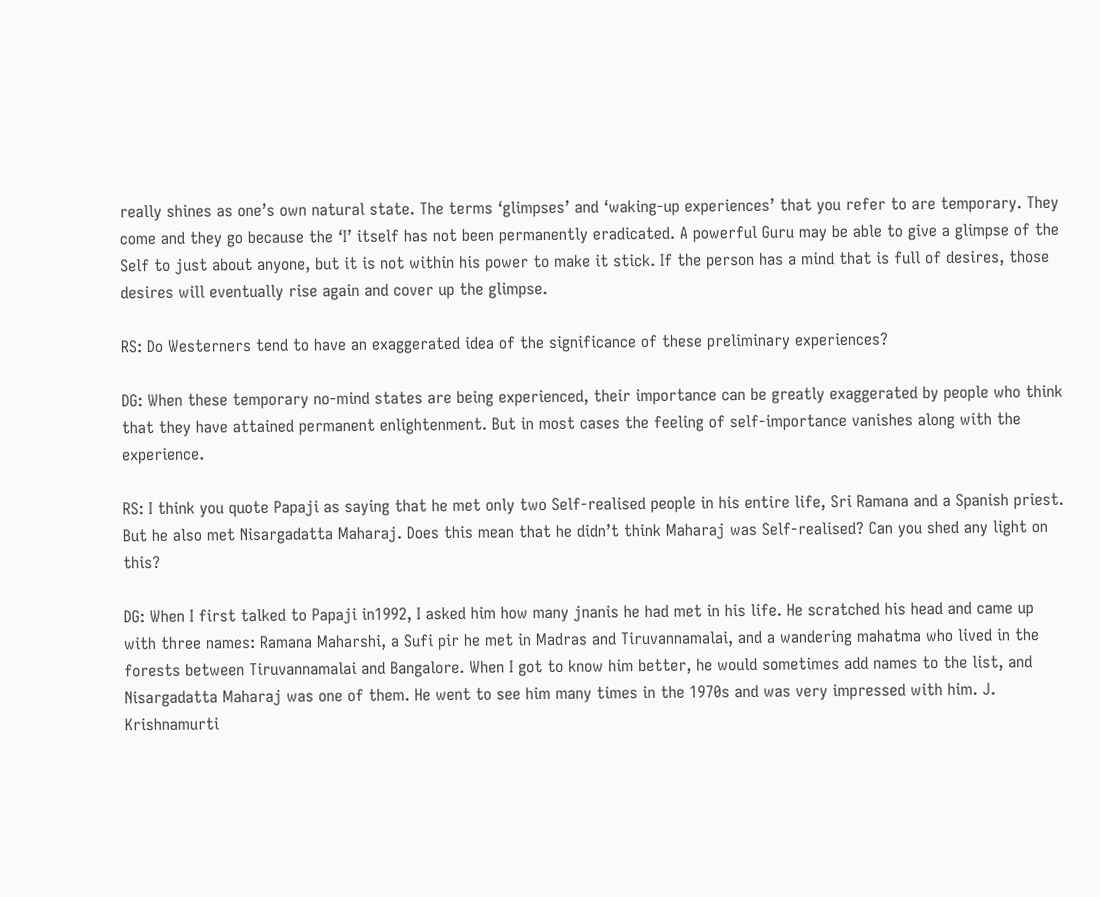really shines as one’s own natural state. The terms ‘glimpses’ and ‘waking-up experiences’ that you refer to are temporary. They come and they go because the ‘I’ itself has not been permanently eradicated. A powerful Guru may be able to give a glimpse of the Self to just about anyone, but it is not within his power to make it stick. If the person has a mind that is full of desires, those desires will eventually rise again and cover up the glimpse.

RS: Do Westerners tend to have an exaggerated idea of the significance of these preliminary experiences?

DG: When these temporary no-mind states are being experienced, their importance can be greatly exaggerated by people who think that they have attained permanent enlightenment. But in most cases the feeling of self-importance vanishes along with the experience.

RS: I think you quote Papaji as saying that he met only two Self-realised people in his entire life, Sri Ramana and a Spanish priest. But he also met Nisargadatta Maharaj. Does this mean that he didn’t think Maharaj was Self-realised? Can you shed any light on this?

DG: When I first talked to Papaji in1992, I asked him how many jnanis he had met in his life. He scratched his head and came up with three names: Ramana Maharshi, a Sufi pir he met in Madras and Tiruvannamalai, and a wandering mahatma who lived in the forests between Tiruvannamalai and Bangalore. When I got to know him better, he would sometimes add names to the list, and Nisargadatta Maharaj was one of them. He went to see him many times in the 1970s and was very impressed with him. J. Krishnamurti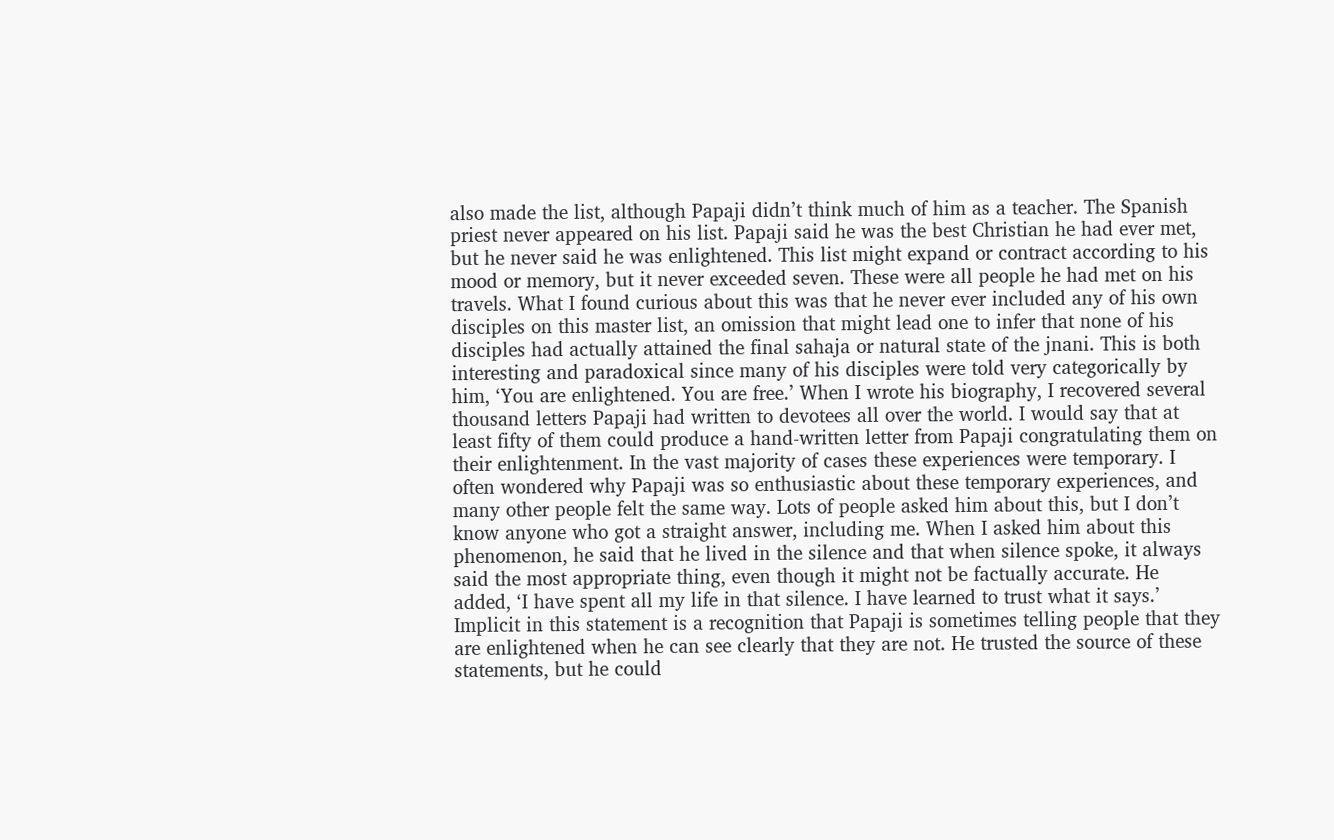also made the list, although Papaji didn’t think much of him as a teacher. The Spanish priest never appeared on his list. Papaji said he was the best Christian he had ever met, but he never said he was enlightened. This list might expand or contract according to his mood or memory, but it never exceeded seven. These were all people he had met on his travels. What I found curious about this was that he never ever included any of his own disciples on this master list, an omission that might lead one to infer that none of his disciples had actually attained the final sahaja or natural state of the jnani. This is both interesting and paradoxical since many of his disciples were told very categorically by him, ‘You are enlightened. You are free.’ When I wrote his biography, I recovered several thousand letters Papaji had written to devotees all over the world. I would say that at least fifty of them could produce a hand-written letter from Papaji congratulating them on their enlightenment. In the vast majority of cases these experiences were temporary. I often wondered why Papaji was so enthusiastic about these temporary experiences, and many other people felt the same way. Lots of people asked him about this, but I don’t know anyone who got a straight answer, including me. When I asked him about this phenomenon, he said that he lived in the silence and that when silence spoke, it always said the most appropriate thing, even though it might not be factually accurate. He added, ‘I have spent all my life in that silence. I have learned to trust what it says.’ Implicit in this statement is a recognition that Papaji is sometimes telling people that they are enlightened when he can see clearly that they are not. He trusted the source of these statements, but he could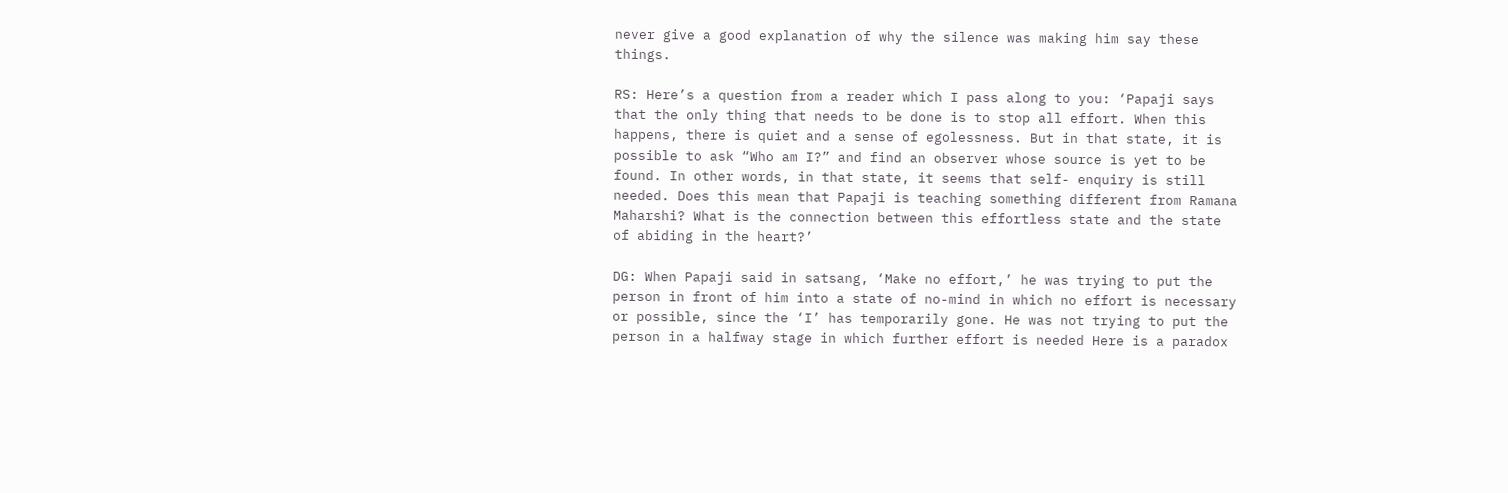never give a good explanation of why the silence was making him say these things.

RS: Here’s a question from a reader which I pass along to you: ‘Papaji says that the only thing that needs to be done is to stop all effort. When this happens, there is quiet and a sense of egolessness. But in that state, it is possible to ask “Who am I?” and find an observer whose source is yet to be found. In other words, in that state, it seems that self- enquiry is still needed. Does this mean that Papaji is teaching something different from Ramana Maharshi? What is the connection between this effortless state and the state of abiding in the heart?’

DG: When Papaji said in satsang, ‘Make no effort,’ he was trying to put the person in front of him into a state of no-mind in which no effort is necessary or possible, since the ‘I’ has temporarily gone. He was not trying to put the person in a halfway stage in which further effort is needed Here is a paradox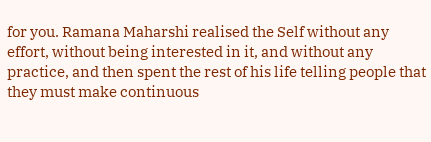for you. Ramana Maharshi realised the Self without any effort, without being interested in it, and without any practice, and then spent the rest of his life telling people that they must make continuous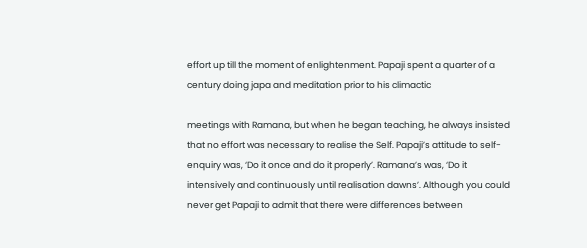effort up till the moment of enlightenment. Papaji spent a quarter of a century doing japa and meditation prior to his climactic

meetings with Ramana, but when he began teaching, he always insisted that no effort was necessary to realise the Self. Papaji’s attitude to self-enquiry was, ‘Do it once and do it properly’. Ramana’s was, ‘Do it intensively and continuously until realisation dawns’. Although you could never get Papaji to admit that there were differences between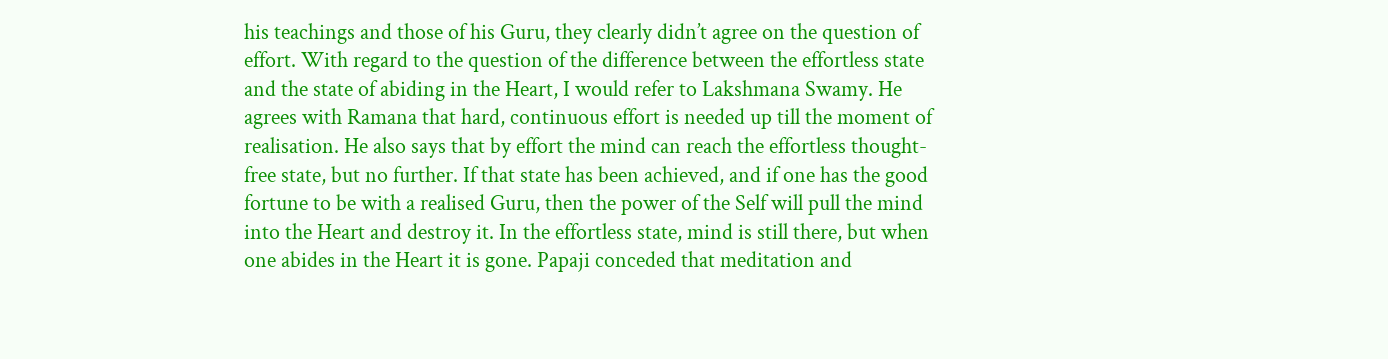his teachings and those of his Guru, they clearly didn’t agree on the question of effort. With regard to the question of the difference between the effortless state and the state of abiding in the Heart, I would refer to Lakshmana Swamy. He agrees with Ramana that hard, continuous effort is needed up till the moment of realisation. He also says that by effort the mind can reach the effortless thought-free state, but no further. If that state has been achieved, and if one has the good fortune to be with a realised Guru, then the power of the Self will pull the mind into the Heart and destroy it. In the effortless state, mind is still there, but when one abides in the Heart it is gone. Papaji conceded that meditation and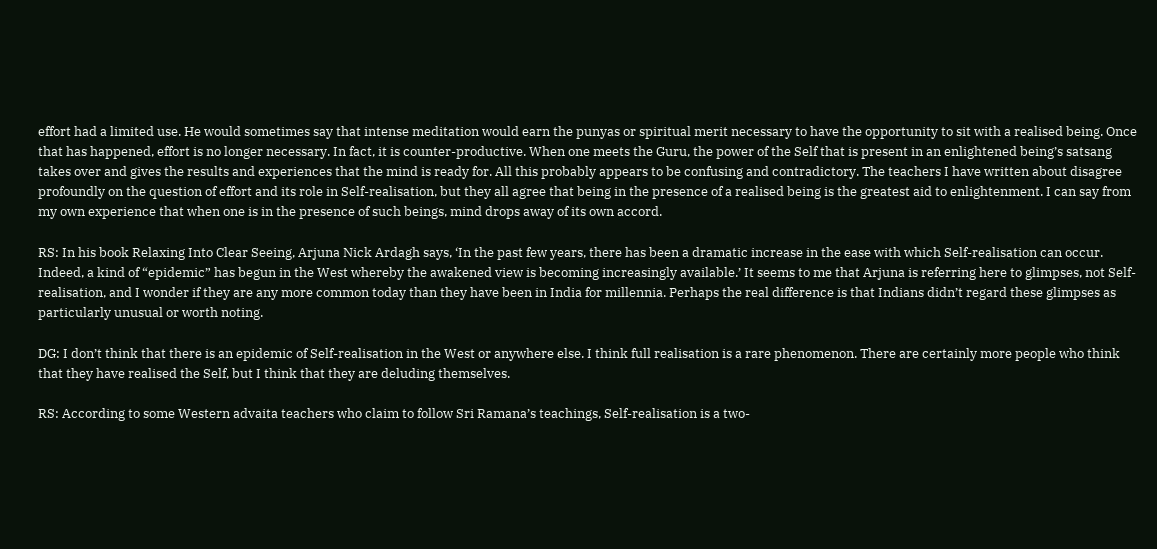effort had a limited use. He would sometimes say that intense meditation would earn the punyas or spiritual merit necessary to have the opportunity to sit with a realised being. Once that has happened, effort is no longer necessary. In fact, it is counter-productive. When one meets the Guru, the power of the Self that is present in an enlightened being’s satsang takes over and gives the results and experiences that the mind is ready for. All this probably appears to be confusing and contradictory. The teachers I have written about disagree profoundly on the question of effort and its role in Self-realisation, but they all agree that being in the presence of a realised being is the greatest aid to enlightenment. I can say from my own experience that when one is in the presence of such beings, mind drops away of its own accord.

RS: In his book Relaxing Into Clear Seeing, Arjuna Nick Ardagh says, ‘In the past few years, there has been a dramatic increase in the ease with which Self-realisation can occur. Indeed, a kind of “epidemic” has begun in the West whereby the awakened view is becoming increasingly available.’ It seems to me that Arjuna is referring here to glimpses, not Self-realisation, and I wonder if they are any more common today than they have been in India for millennia. Perhaps the real difference is that Indians didn’t regard these glimpses as particularly unusual or worth noting.

DG: I don’t think that there is an epidemic of Self-realisation in the West or anywhere else. I think full realisation is a rare phenomenon. There are certainly more people who think that they have realised the Self, but I think that they are deluding themselves.

RS: According to some Western advaita teachers who claim to follow Sri Ramana’s teachings, Self-realisation is a two-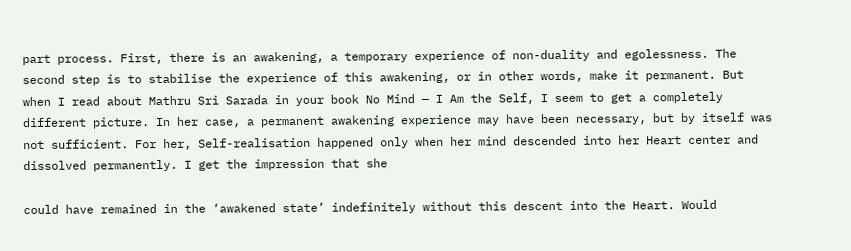part process. First, there is an awakening, a temporary experience of non-duality and egolessness. The second step is to stabilise the experience of this awakening, or in other words, make it permanent. But when I read about Mathru Sri Sarada in your book No Mind — I Am the Self, I seem to get a completely different picture. In her case, a permanent awakening experience may have been necessary, but by itself was not sufficient. For her, Self-realisation happened only when her mind descended into her Heart center and dissolved permanently. I get the impression that she

could have remained in the ‘awakened state’ indefinitely without this descent into the Heart. Would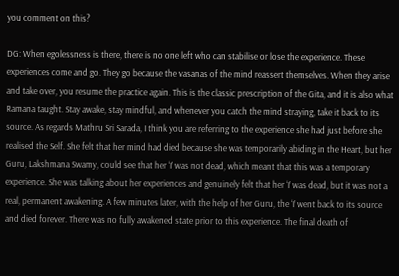you comment on this?

DG: When egolessness is there, there is no one left who can stabilise or lose the experience. These experiences come and go. They go because the vasanas of the mind reassert themselves. When they arise and take over, you resume the practice again. This is the classic prescription of the Gita, and it is also what Ramana taught. Stay awake, stay mindful, and whenever you catch the mind straying, take it back to its source. As regards Mathru Sri Sarada, I think you are referring to the experience she had just before she realised the Self. She felt that her mind had died because she was temporarily abiding in the Heart, but her Guru, Lakshmana Swamy, could see that her ‘I’ was not dead, which meant that this was a temporary experience. She was talking about her experiences and genuinely felt that her ‘I’ was dead, but it was not a real, permanent awakening. A few minutes later, with the help of her Guru, the ‘I’ went back to its source and died forever. There was no fully awakened state prior to this experience. The final death of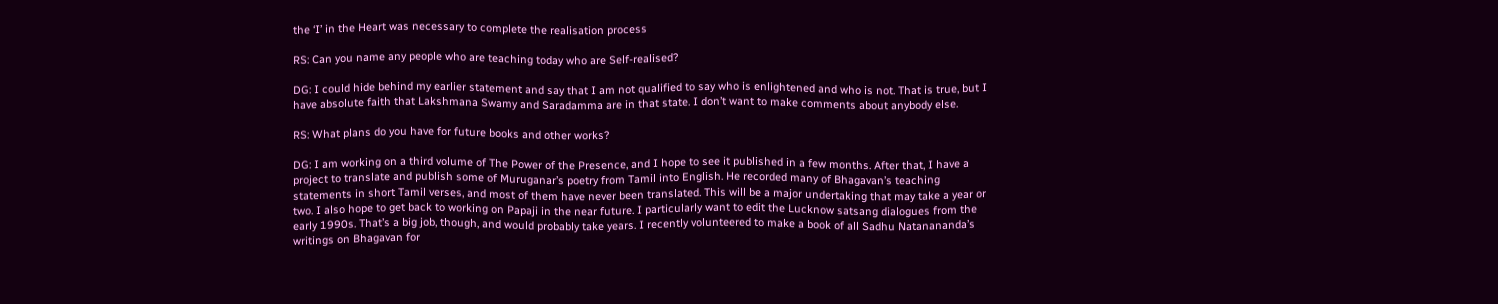the ‘I’ in the Heart was necessary to complete the realisation process

RS: Can you name any people who are teaching today who are Self-realised?

DG: I could hide behind my earlier statement and say that I am not qualified to say who is enlightened and who is not. That is true, but I have absolute faith that Lakshmana Swamy and Saradamma are in that state. I don’t want to make comments about anybody else.

RS: What plans do you have for future books and other works?

DG: I am working on a third volume of The Power of the Presence, and I hope to see it published in a few months. After that, I have a project to translate and publish some of Muruganar’s poetry from Tamil into English. He recorded many of Bhagavan’s teaching statements in short Tamil verses, and most of them have never been translated. This will be a major undertaking that may take a year or two. I also hope to get back to working on Papaji in the near future. I particularly want to edit the Lucknow satsang dialogues from the early 1990s. That’s a big job, though, and would probably take years. I recently volunteered to make a book of all Sadhu Natanananda’s writings on Bhagavan for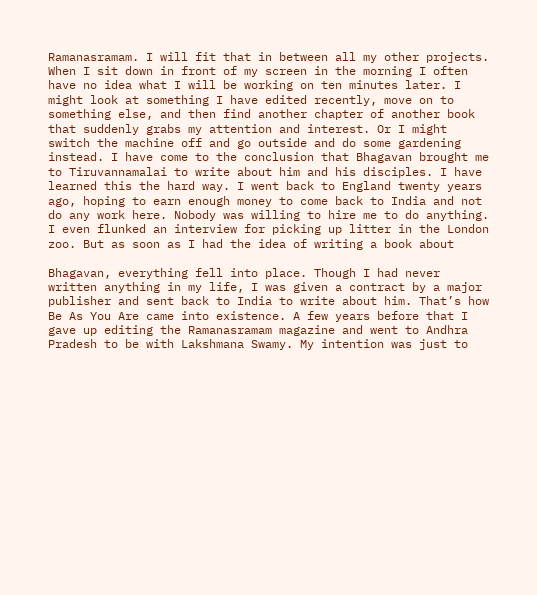Ramanasramam. I will fit that in between all my other projects. When I sit down in front of my screen in the morning I often have no idea what I will be working on ten minutes later. I might look at something I have edited recently, move on to something else, and then find another chapter of another book that suddenly grabs my attention and interest. Or I might switch the machine off and go outside and do some gardening instead. I have come to the conclusion that Bhagavan brought me to Tiruvannamalai to write about him and his disciples. I have learned this the hard way. I went back to England twenty years ago, hoping to earn enough money to come back to India and not do any work here. Nobody was willing to hire me to do anything. I even flunked an interview for picking up litter in the London zoo. But as soon as I had the idea of writing a book about

Bhagavan, everything fell into place. Though I had never written anything in my life, I was given a contract by a major publisher and sent back to India to write about him. That’s how Be As You Are came into existence. A few years before that I gave up editing the Ramanasramam magazine and went to Andhra Pradesh to be with Lakshmana Swamy. My intention was just to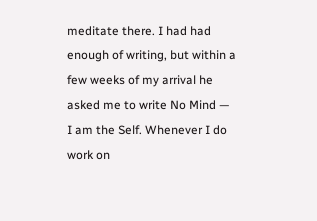meditate there. I had had enough of writing, but within a few weeks of my arrival he asked me to write No Mind — I am the Self. Whenever I do work on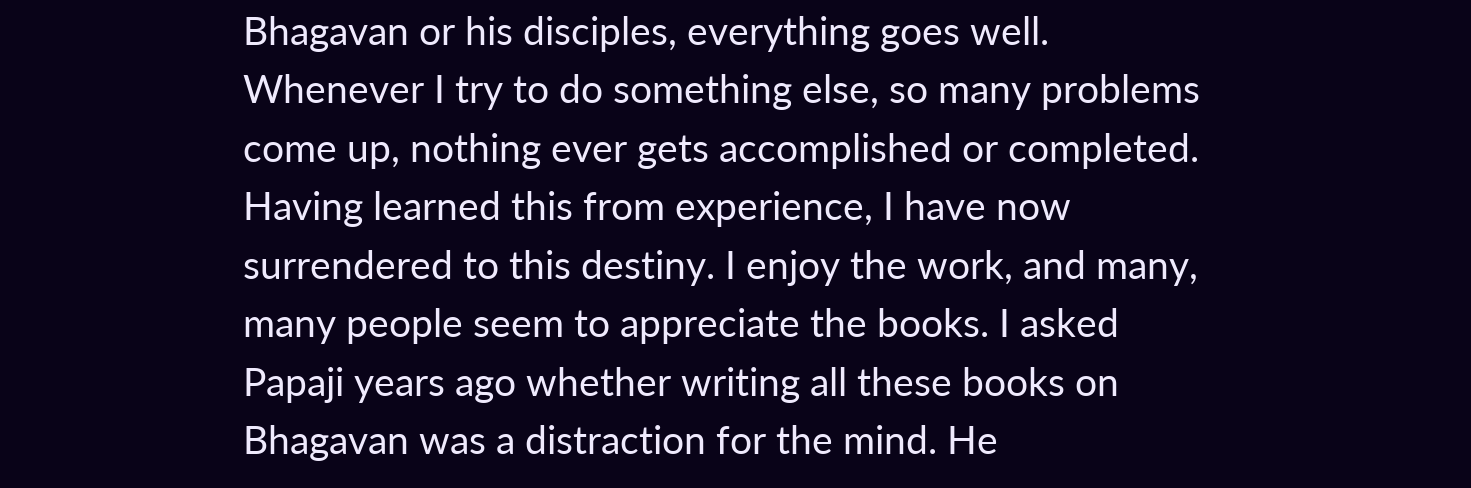Bhagavan or his disciples, everything goes well. Whenever I try to do something else, so many problems come up, nothing ever gets accomplished or completed. Having learned this from experience, I have now surrendered to this destiny. I enjoy the work, and many, many people seem to appreciate the books. I asked Papaji years ago whether writing all these books on Bhagavan was a distraction for the mind. He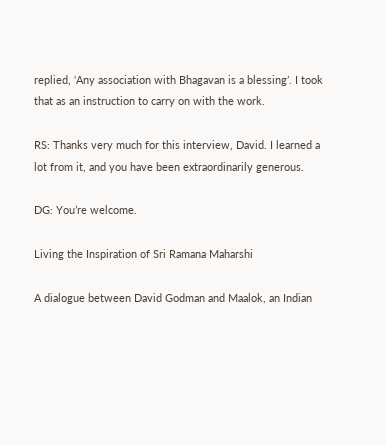replied, ‘Any association with Bhagavan is a blessing’. I took that as an instruction to carry on with the work.

RS: Thanks very much for this interview, David. I learned a lot from it, and you have been extraordinarily generous.

DG: You’re welcome.

Living the Inspiration of Sri Ramana Maharshi

A dialogue between David Godman and Maalok, an Indian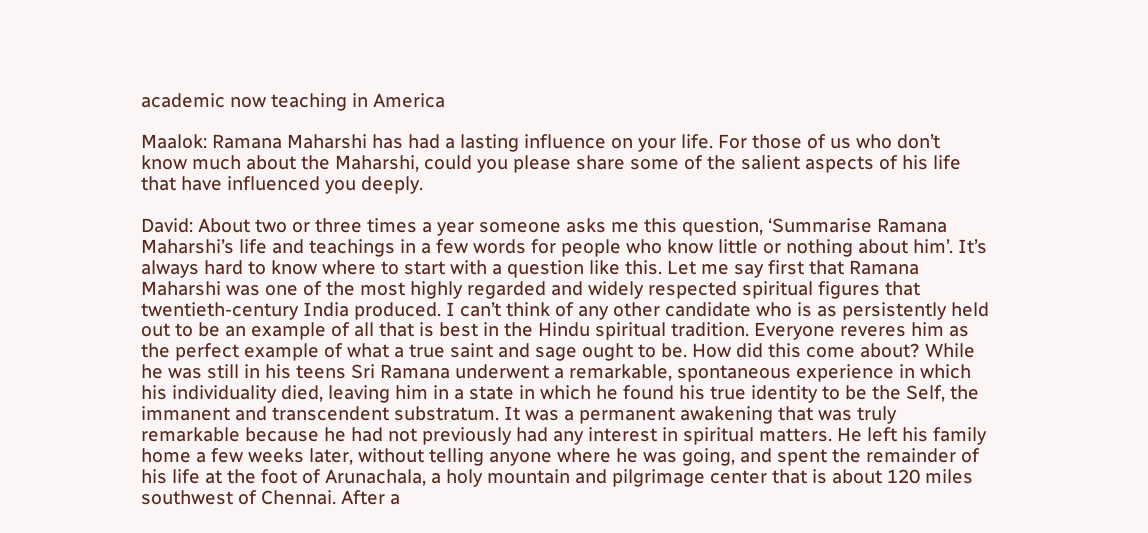academic now teaching in America

Maalok: Ramana Maharshi has had a lasting influence on your life. For those of us who don’t know much about the Maharshi, could you please share some of the salient aspects of his life that have influenced you deeply.

David: About two or three times a year someone asks me this question, ‘Summarise Ramana Maharshi’s life and teachings in a few words for people who know little or nothing about him’. It’s always hard to know where to start with a question like this. Let me say first that Ramana Maharshi was one of the most highly regarded and widely respected spiritual figures that twentieth-century India produced. I can’t think of any other candidate who is as persistently held out to be an example of all that is best in the Hindu spiritual tradition. Everyone reveres him as the perfect example of what a true saint and sage ought to be. How did this come about? While he was still in his teens Sri Ramana underwent a remarkable, spontaneous experience in which his individuality died, leaving him in a state in which he found his true identity to be the Self, the immanent and transcendent substratum. It was a permanent awakening that was truly remarkable because he had not previously had any interest in spiritual matters. He left his family home a few weeks later, without telling anyone where he was going, and spent the remainder of his life at the foot of Arunachala, a holy mountain and pilgrimage center that is about 120 miles southwest of Chennai. After a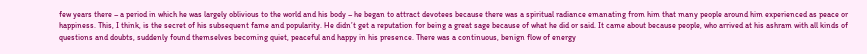few years there – a period in which he was largely oblivious to the world and his body – he began to attract devotees because there was a spiritual radiance emanating from him that many people around him experienced as peace or happiness. This, I think, is the secret of his subsequent fame and popularity. He didn’t get a reputation for being a great sage because of what he did or said. It came about because people, who arrived at his ashram with all kinds of questions and doubts, suddenly found themselves becoming quiet, peaceful and happy in his presence. There was a continuous, benign flow of energy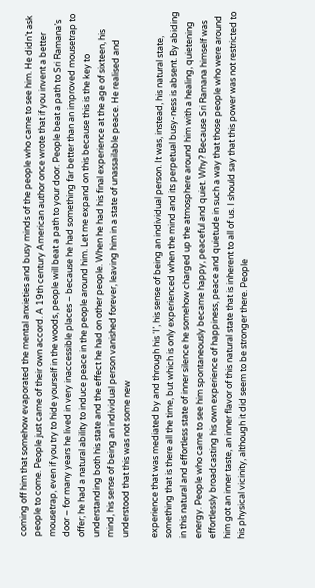coming off him that somehow evaporated the mental anxieties and busy minds of the people who came to see him. He didn’t ask people to come. People just came of their own accord. A 19th century American author once wrote that if you invent a better mousetrap, even if you try to hide yourself in the woods, people will beat a path to your door. People beat a path to Sri Ramana’s door – for many years he lived in very inaccessible places – because he had something far better than an improved mousetrap to offer; he had a natural ability to induce peace in the people around him. Let me expand on this because this is the key to understanding both his state and the effect he had on other people. When he had his final experience at the age of sixteen, his mind, his sense of being an individual person vanished forever, leaving him in a state of unassailable peace. He realised and understood that this was not some new

experience that was mediated by and through his ‘I’, his sense of being an individual person. It was, instead, his natural state, something that is there all the time, but which is only experienced when the mind and its perpetual busy-ness is absent. By abiding in this natural and effortless state of inner silence he somehow charged up the atmosphere around him with a healing, quietening energy. People who came to see him spontaneously became happy, peaceful and quiet. Why? Because Sri Ramana himself was effortlessly broadcasting his own experience of happiness, peace and quietude in such a way that those people who were around him got an inner taste, an inner flavor of this natural state that is inherent to all of us. I should say that this power was not restricted to his physical vicinity, although it did seem to be stronger there. People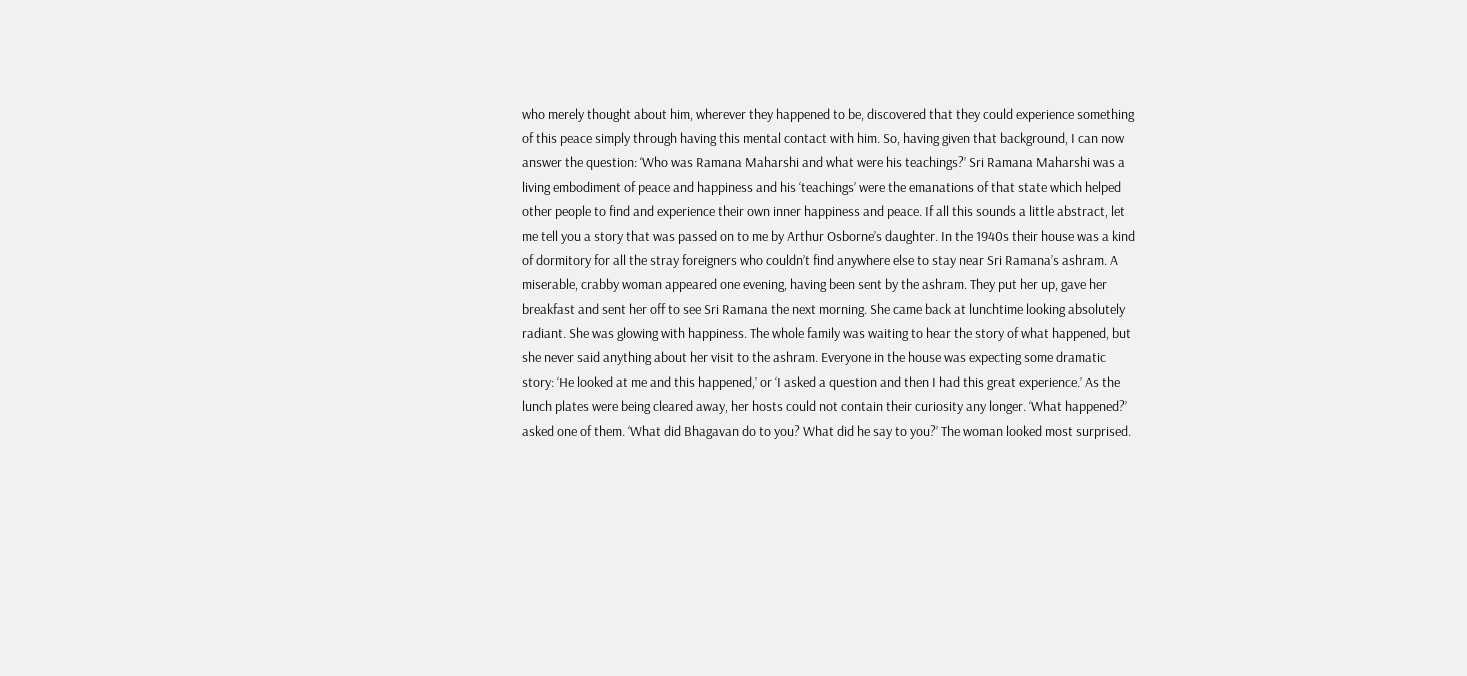who merely thought about him, wherever they happened to be, discovered that they could experience something of this peace simply through having this mental contact with him. So, having given that background, I can now answer the question: ‘Who was Ramana Maharshi and what were his teachings?’ Sri Ramana Maharshi was a living embodiment of peace and happiness and his ‘teachings’ were the emanations of that state which helped other people to find and experience their own inner happiness and peace. If all this sounds a little abstract, let me tell you a story that was passed on to me by Arthur Osborne’s daughter. In the 1940s their house was a kind of dormitory for all the stray foreigners who couldn’t find anywhere else to stay near Sri Ramana’s ashram. A miserable, crabby woman appeared one evening, having been sent by the ashram. They put her up, gave her breakfast and sent her off to see Sri Ramana the next morning. She came back at lunchtime looking absolutely radiant. She was glowing with happiness. The whole family was waiting to hear the story of what happened, but she never said anything about her visit to the ashram. Everyone in the house was expecting some dramatic story: ‘He looked at me and this happened,’ or ‘I asked a question and then I had this great experience.’ As the lunch plates were being cleared away, her hosts could not contain their curiosity any longer. ‘What happened?’ asked one of them. ‘What did Bhagavan do to you? What did he say to you?’ The woman looked most surprised.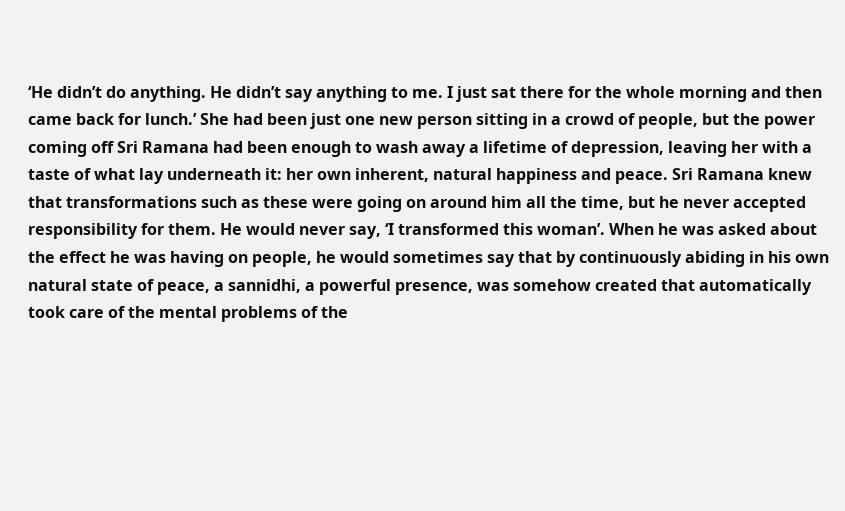‘He didn’t do anything. He didn’t say anything to me. I just sat there for the whole morning and then came back for lunch.’ She had been just one new person sitting in a crowd of people, but the power coming off Sri Ramana had been enough to wash away a lifetime of depression, leaving her with a taste of what lay underneath it: her own inherent, natural happiness and peace. Sri Ramana knew that transformations such as these were going on around him all the time, but he never accepted responsibility for them. He would never say, ‘I transformed this woman’. When he was asked about the effect he was having on people, he would sometimes say that by continuously abiding in his own natural state of peace, a sannidhi, a powerful presence, was somehow created that automatically took care of the mental problems of the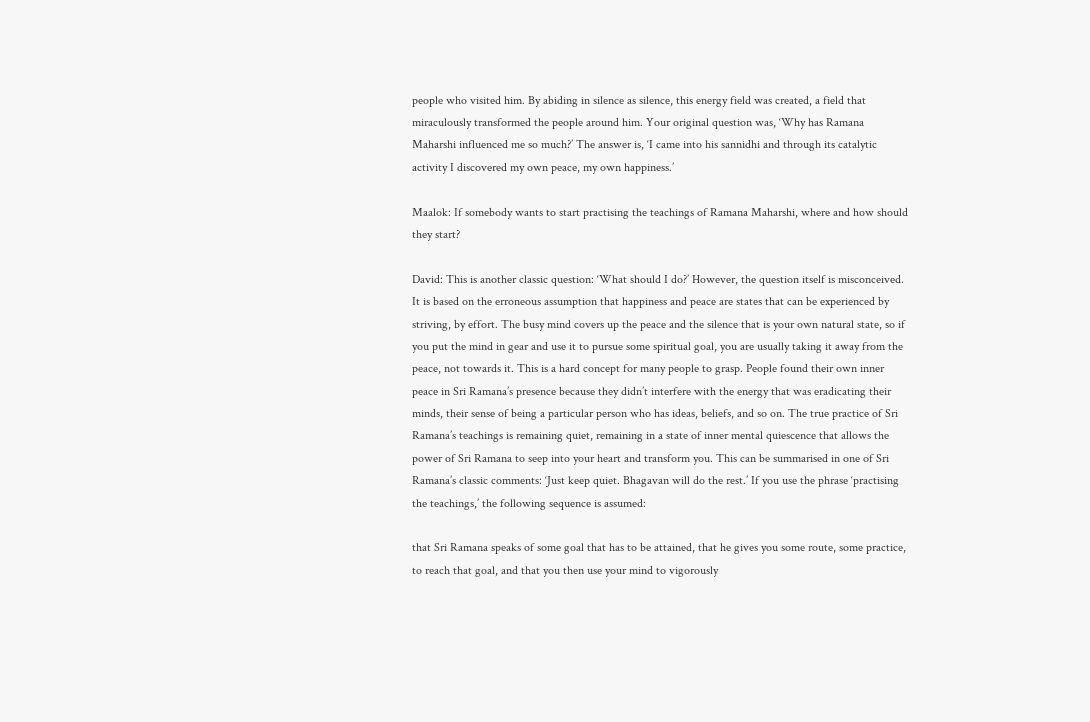people who visited him. By abiding in silence as silence, this energy field was created, a field that miraculously transformed the people around him. Your original question was, ‘Why has Ramana Maharshi influenced me so much?’ The answer is, ‘I came into his sannidhi and through its catalytic activity I discovered my own peace, my own happiness.’

Maalok: If somebody wants to start practising the teachings of Ramana Maharshi, where and how should they start?

David: This is another classic question: ‘What should I do?’ However, the question itself is misconceived. It is based on the erroneous assumption that happiness and peace are states that can be experienced by striving, by effort. The busy mind covers up the peace and the silence that is your own natural state, so if you put the mind in gear and use it to pursue some spiritual goal, you are usually taking it away from the peace, not towards it. This is a hard concept for many people to grasp. People found their own inner peace in Sri Ramana’s presence because they didn’t interfere with the energy that was eradicating their minds, their sense of being a particular person who has ideas, beliefs, and so on. The true practice of Sri Ramana’s teachings is remaining quiet, remaining in a state of inner mental quiescence that allows the power of Sri Ramana to seep into your heart and transform you. This can be summarised in one of Sri Ramana’s classic comments: ‘Just keep quiet. Bhagavan will do the rest.’ If you use the phrase ‘practising the teachings,’ the following sequence is assumed:

that Sri Ramana speaks of some goal that has to be attained, that he gives you some route, some practice, to reach that goal, and that you then use your mind to vigorously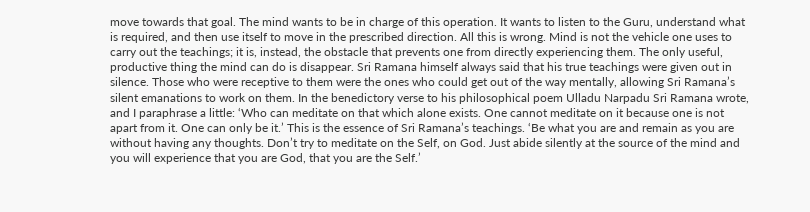move towards that goal. The mind wants to be in charge of this operation. It wants to listen to the Guru, understand what is required, and then use itself to move in the prescribed direction. All this is wrong. Mind is not the vehicle one uses to carry out the teachings; it is, instead, the obstacle that prevents one from directly experiencing them. The only useful, productive thing the mind can do is disappear. Sri Ramana himself always said that his true teachings were given out in silence. Those who were receptive to them were the ones who could get out of the way mentally, allowing Sri Ramana’s silent emanations to work on them. In the benedictory verse to his philosophical poem Ulladu Narpadu Sri Ramana wrote, and I paraphrase a little: ‘Who can meditate on that which alone exists. One cannot meditate on it because one is not apart from it. One can only be it.’ This is the essence of Sri Ramana’s teachings. ‘Be what you are and remain as you are without having any thoughts. Don’t try to meditate on the Self, on God. Just abide silently at the source of the mind and you will experience that you are God, that you are the Self.’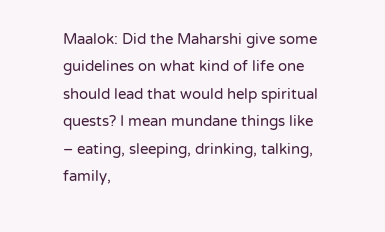Maalok: Did the Maharshi give some guidelines on what kind of life one should lead that would help spiritual quests? I mean mundane things like – eating, sleeping, drinking, talking, family,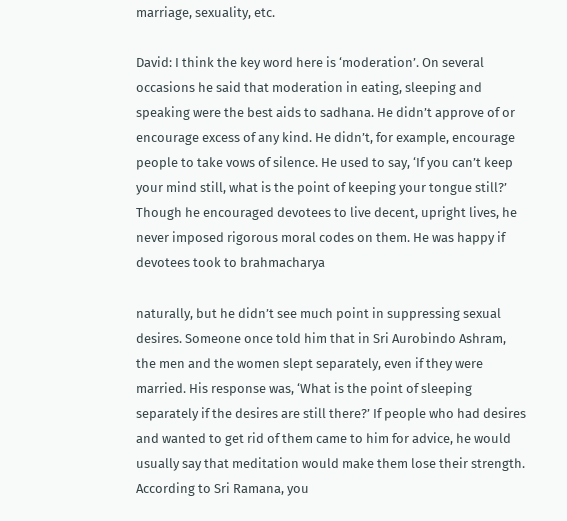marriage, sexuality, etc.

David: I think the key word here is ‘moderation’. On several occasions he said that moderation in eating, sleeping and speaking were the best aids to sadhana. He didn’t approve of or encourage excess of any kind. He didn’t, for example, encourage people to take vows of silence. He used to say, ‘If you can’t keep your mind still, what is the point of keeping your tongue still?’ Though he encouraged devotees to live decent, upright lives, he never imposed rigorous moral codes on them. He was happy if devotees took to brahmacharya

naturally, but he didn’t see much point in suppressing sexual desires. Someone once told him that in Sri Aurobindo Ashram, the men and the women slept separately, even if they were married. His response was, ‘What is the point of sleeping separately if the desires are still there?’ If people who had desires and wanted to get rid of them came to him for advice, he would usually say that meditation would make them lose their strength. According to Sri Ramana, you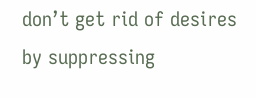don’t get rid of desires by suppressing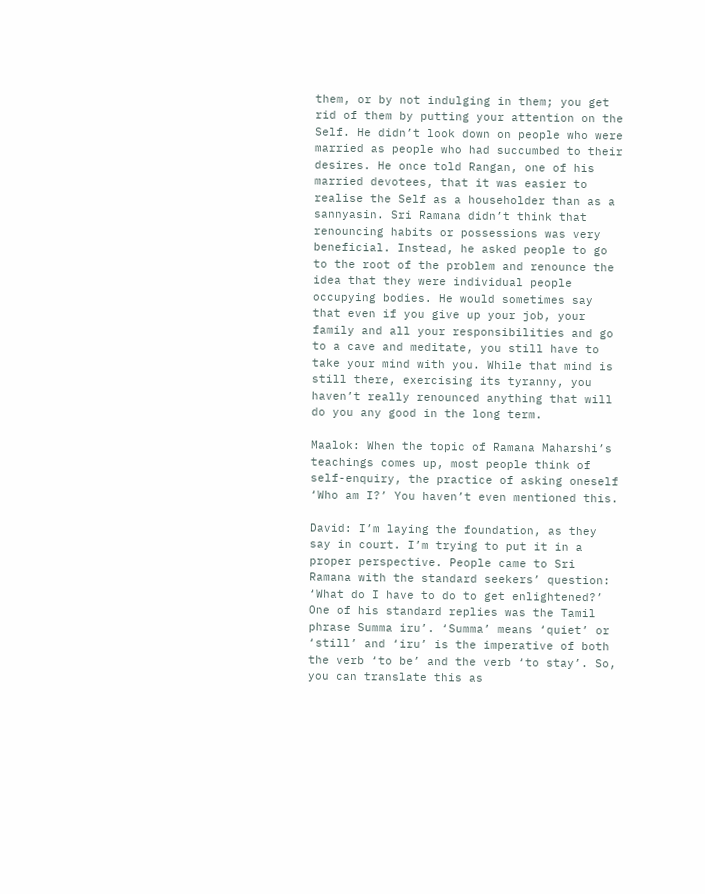them, or by not indulging in them; you get rid of them by putting your attention on the Self. He didn’t look down on people who were married as people who had succumbed to their desires. He once told Rangan, one of his married devotees, that it was easier to realise the Self as a householder than as a sannyasin. Sri Ramana didn’t think that renouncing habits or possessions was very beneficial. Instead, he asked people to go to the root of the problem and renounce the idea that they were individual people occupying bodies. He would sometimes say that even if you give up your job, your family and all your responsibilities and go to a cave and meditate, you still have to take your mind with you. While that mind is still there, exercising its tyranny, you haven’t really renounced anything that will do you any good in the long term.

Maalok: When the topic of Ramana Maharshi’s teachings comes up, most people think of self-enquiry, the practice of asking oneself ‘Who am I?’ You haven’t even mentioned this.

David: I’m laying the foundation, as they say in court. I’m trying to put it in a proper perspective. People came to Sri Ramana with the standard seekers’ question: ‘What do I have to do to get enlightened?’ One of his standard replies was the Tamil phrase Summa iru’. ‘Summa’ means ‘quiet’ or ‘still’ and ‘iru’ is the imperative of both the verb ‘to be’ and the verb ‘to stay’. So, you can translate this as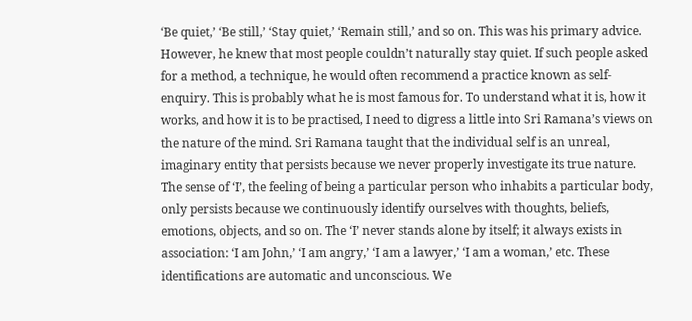‘Be quiet,’ ‘Be still,’ ‘Stay quiet,’ ‘Remain still,’ and so on. This was his primary advice. However, he knew that most people couldn’t naturally stay quiet. If such people asked for a method, a technique, he would often recommend a practice known as self- enquiry. This is probably what he is most famous for. To understand what it is, how it works, and how it is to be practised, I need to digress a little into Sri Ramana’s views on the nature of the mind. Sri Ramana taught that the individual self is an unreal, imaginary entity that persists because we never properly investigate its true nature. The sense of ‘I’, the feeling of being a particular person who inhabits a particular body, only persists because we continuously identify ourselves with thoughts, beliefs, emotions, objects, and so on. The ‘I’ never stands alone by itself; it always exists in association: ‘I am John,’ ‘I am angry,’ ‘I am a lawyer,’ ‘I am a woman,’ etc. These identifications are automatic and unconscious. We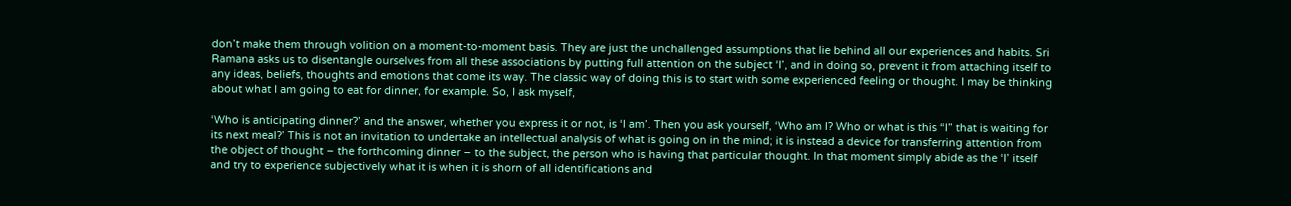don’t make them through volition on a moment-to-moment basis. They are just the unchallenged assumptions that lie behind all our experiences and habits. Sri Ramana asks us to disentangle ourselves from all these associations by putting full attention on the subject ‘I’, and in doing so, prevent it from attaching itself to any ideas, beliefs, thoughts and emotions that come its way. The classic way of doing this is to start with some experienced feeling or thought. I may be thinking about what I am going to eat for dinner, for example. So, I ask myself,

‘Who is anticipating dinner?’ and the answer, whether you express it or not, is ‘I am’. Then you ask yourself, ‘Who am I? Who or what is this “I” that is waiting for its next meal?’ This is not an invitation to undertake an intellectual analysis of what is going on in the mind; it is instead a device for transferring attention from the object of thought – the forthcoming dinner – to the subject, the person who is having that particular thought. In that moment simply abide as the ‘I’ itself and try to experience subjectively what it is when it is shorn of all identifications and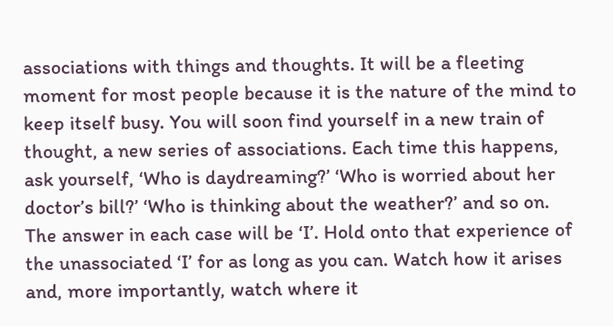associations with things and thoughts. It will be a fleeting moment for most people because it is the nature of the mind to keep itself busy. You will soon find yourself in a new train of thought, a new series of associations. Each time this happens, ask yourself, ‘Who is daydreaming?’ ‘Who is worried about her doctor’s bill?’ ‘Who is thinking about the weather?’ and so on. The answer in each case will be ‘I’. Hold onto that experience of the unassociated ‘I’ for as long as you can. Watch how it arises and, more importantly, watch where it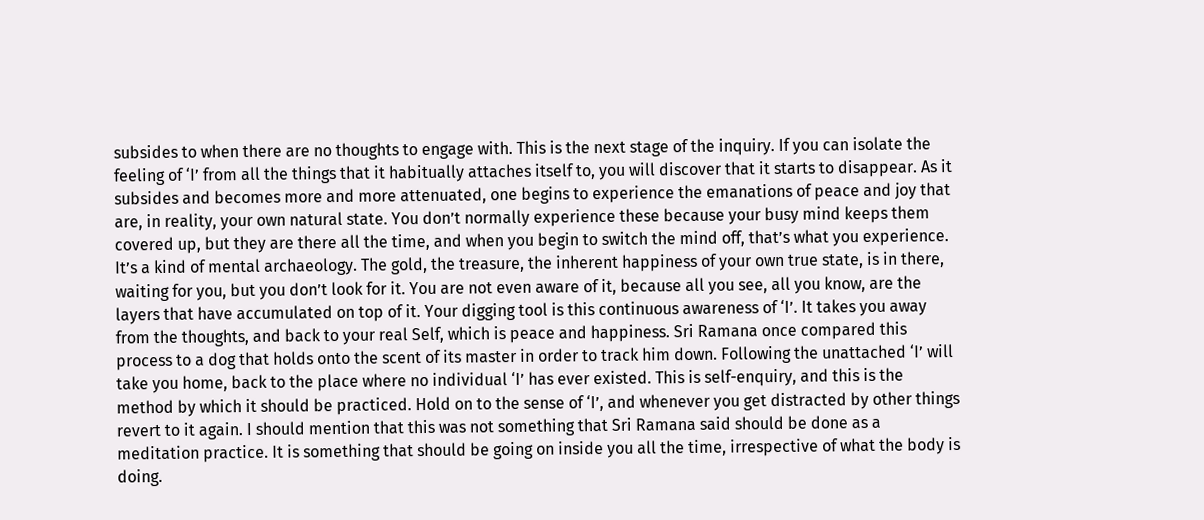subsides to when there are no thoughts to engage with. This is the next stage of the inquiry. If you can isolate the feeling of ‘I’ from all the things that it habitually attaches itself to, you will discover that it starts to disappear. As it subsides and becomes more and more attenuated, one begins to experience the emanations of peace and joy that are, in reality, your own natural state. You don’t normally experience these because your busy mind keeps them covered up, but they are there all the time, and when you begin to switch the mind off, that’s what you experience. It’s a kind of mental archaeology. The gold, the treasure, the inherent happiness of your own true state, is in there, waiting for you, but you don’t look for it. You are not even aware of it, because all you see, all you know, are the layers that have accumulated on top of it. Your digging tool is this continuous awareness of ‘I’. It takes you away from the thoughts, and back to your real Self, which is peace and happiness. Sri Ramana once compared this process to a dog that holds onto the scent of its master in order to track him down. Following the unattached ‘I’ will take you home, back to the place where no individual ‘I’ has ever existed. This is self-enquiry, and this is the method by which it should be practiced. Hold on to the sense of ‘I’, and whenever you get distracted by other things revert to it again. I should mention that this was not something that Sri Ramana said should be done as a meditation practice. It is something that should be going on inside you all the time, irrespective of what the body is doing.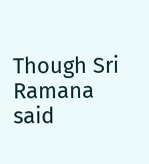Though Sri Ramana said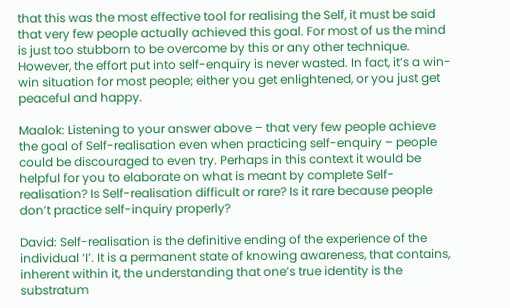that this was the most effective tool for realising the Self, it must be said that very few people actually achieved this goal. For most of us the mind is just too stubborn to be overcome by this or any other technique. However, the effort put into self-enquiry is never wasted. In fact, it’s a win-win situation for most people; either you get enlightened, or you just get peaceful and happy.

Maalok: Listening to your answer above – that very few people achieve the goal of Self-realisation even when practicing self-enquiry – people could be discouraged to even try. Perhaps in this context it would be helpful for you to elaborate on what is meant by complete Self-realisation? Is Self-realisation difficult or rare? Is it rare because people don’t practice self-inquiry properly?

David: Self-realisation is the definitive ending of the experience of the individual ‘I’. It is a permanent state of knowing awareness, that contains, inherent within it, the understanding that one’s true identity is the substratum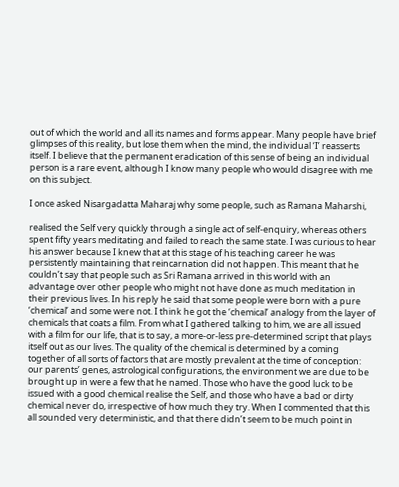out of which the world and all its names and forms appear. Many people have brief glimpses of this reality, but lose them when the mind, the individual ‘I’ reasserts itself. I believe that the permanent eradication of this sense of being an individual person is a rare event, although I know many people who would disagree with me on this subject.

I once asked Nisargadatta Maharaj why some people, such as Ramana Maharshi,

realised the Self very quickly through a single act of self-enquiry, whereas others spent fifty years meditating and failed to reach the same state. I was curious to hear his answer because I knew that at this stage of his teaching career he was persistently maintaining that reincarnation did not happen. This meant that he couldn’t say that people such as Sri Ramana arrived in this world with an advantage over other people who might not have done as much meditation in their previous lives. In his reply he said that some people were born with a pure ‘chemical’ and some were not. I think he got the ‘chemical’ analogy from the layer of chemicals that coats a film. From what I gathered talking to him, we are all issued with a film for our life, that is to say, a more-or-less pre-determined script that plays itself out as our lives. The quality of the chemical is determined by a coming together of all sorts of factors that are mostly prevalent at the time of conception: our parents’ genes, astrological configurations, the environment we are due to be brought up in were a few that he named. Those who have the good luck to be issued with a good chemical realise the Self, and those who have a bad or dirty chemical never do, irrespective of how much they try. When I commented that this all sounded very deterministic, and that there didn’t seem to be much point in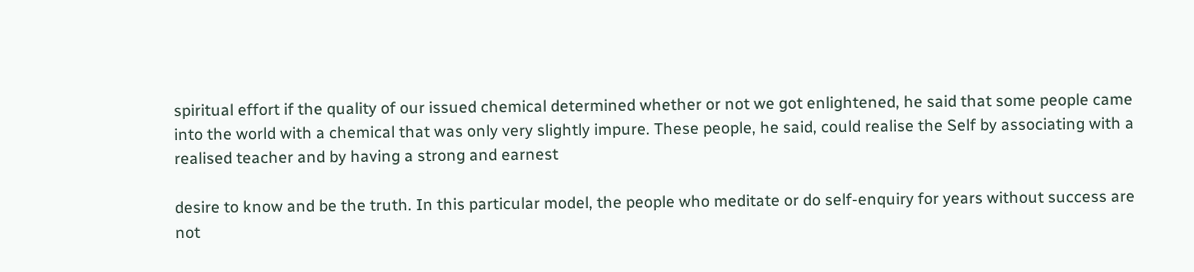spiritual effort if the quality of our issued chemical determined whether or not we got enlightened, he said that some people came into the world with a chemical that was only very slightly impure. These people, he said, could realise the Self by associating with a realised teacher and by having a strong and earnest

desire to know and be the truth. In this particular model, the people who meditate or do self-enquiry for years without success are not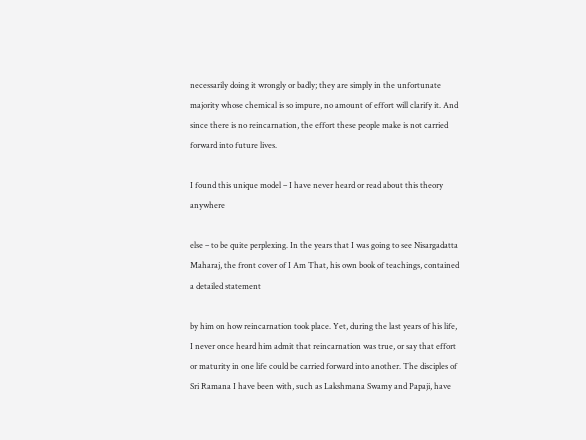necessarily doing it wrongly or badly; they are simply in the unfortunate majority whose chemical is so impure, no amount of effort will clarify it. And since there is no reincarnation, the effort these people make is not carried forward into future lives.

I found this unique model – I have never heard or read about this theory anywhere

else – to be quite perplexing. In the years that I was going to see Nisargadatta Maharaj, the front cover of I Am That, his own book of teachings, contained a detailed statement

by him on how reincarnation took place. Yet, during the last years of his life, I never once heard him admit that reincarnation was true, or say that effort or maturity in one life could be carried forward into another. The disciples of Sri Ramana I have been with, such as Lakshmana Swamy and Papaji, have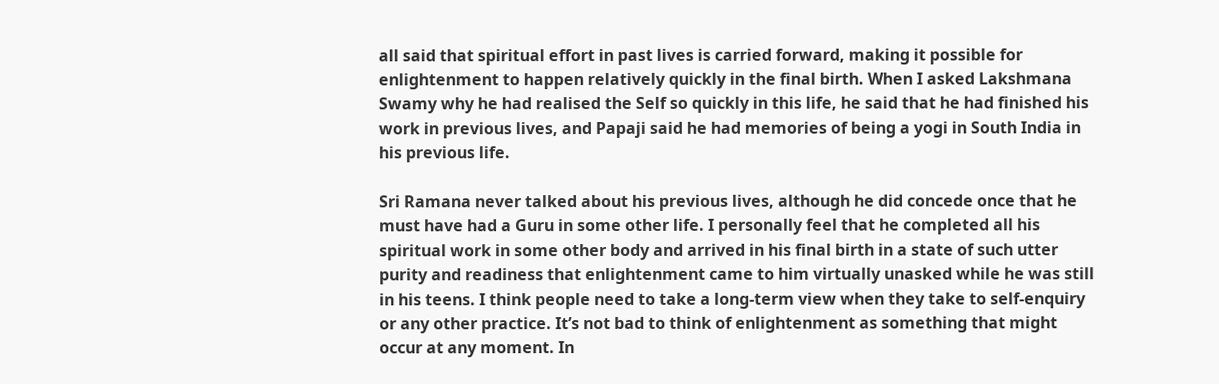all said that spiritual effort in past lives is carried forward, making it possible for enlightenment to happen relatively quickly in the final birth. When I asked Lakshmana Swamy why he had realised the Self so quickly in this life, he said that he had finished his work in previous lives, and Papaji said he had memories of being a yogi in South India in his previous life.

Sri Ramana never talked about his previous lives, although he did concede once that he must have had a Guru in some other life. I personally feel that he completed all his spiritual work in some other body and arrived in his final birth in a state of such utter purity and readiness that enlightenment came to him virtually unasked while he was still in his teens. I think people need to take a long-term view when they take to self-enquiry or any other practice. It’s not bad to think of enlightenment as something that might occur at any moment. In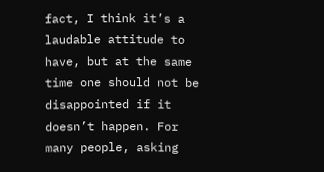fact, I think it’s a laudable attitude to have, but at the same time one should not be disappointed if it doesn’t happen. For many people, asking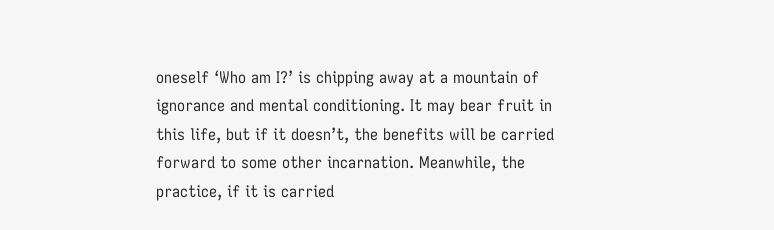oneself ‘Who am I?’ is chipping away at a mountain of ignorance and mental conditioning. It may bear fruit in this life, but if it doesn’t, the benefits will be carried forward to some other incarnation. Meanwhile, the practice, if it is carried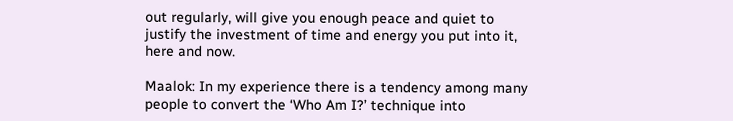out regularly, will give you enough peace and quiet to justify the investment of time and energy you put into it, here and now.

Maalok: In my experience there is a tendency among many people to convert the ‘Who Am I?’ technique into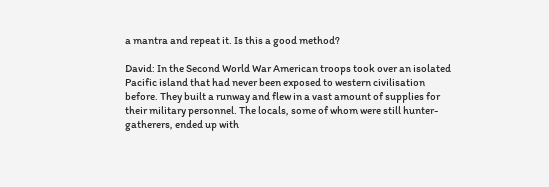a mantra and repeat it. Is this a good method?

David: In the Second World War American troops took over an isolated Pacific island that had never been exposed to western civilisation before. They built a runway and flew in a vast amount of supplies for their military personnel. The locals, some of whom were still hunter-gatherers, ended up with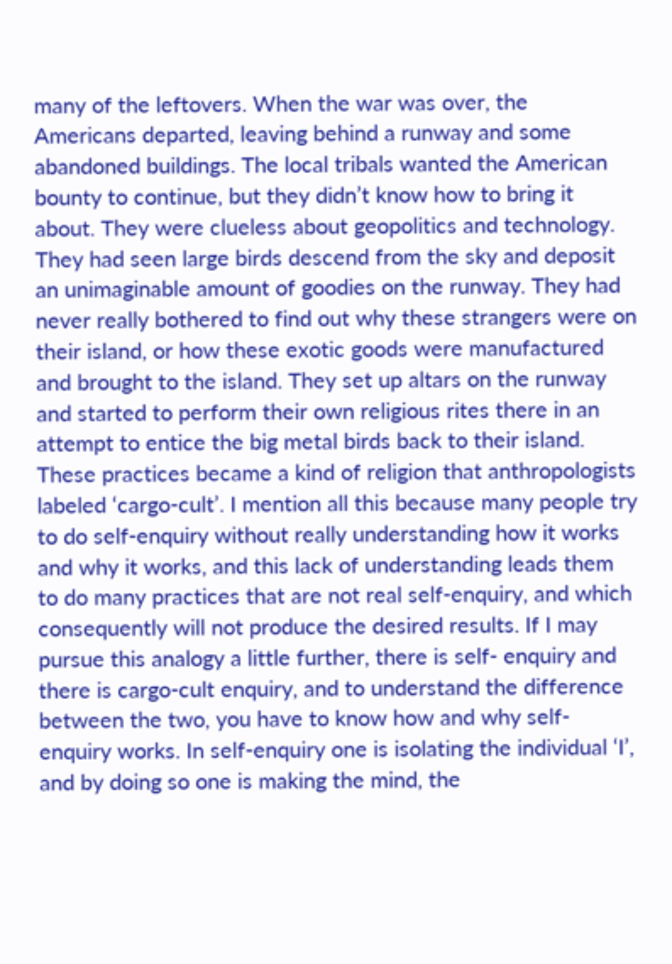many of the leftovers. When the war was over, the Americans departed, leaving behind a runway and some abandoned buildings. The local tribals wanted the American bounty to continue, but they didn’t know how to bring it about. They were clueless about geopolitics and technology. They had seen large birds descend from the sky and deposit an unimaginable amount of goodies on the runway. They had never really bothered to find out why these strangers were on their island, or how these exotic goods were manufactured and brought to the island. They set up altars on the runway and started to perform their own religious rites there in an attempt to entice the big metal birds back to their island. These practices became a kind of religion that anthropologists labeled ‘cargo-cult’. I mention all this because many people try to do self-enquiry without really understanding how it works and why it works, and this lack of understanding leads them to do many practices that are not real self-enquiry, and which consequently will not produce the desired results. If I may pursue this analogy a little further, there is self- enquiry and there is cargo-cult enquiry, and to understand the difference between the two, you have to know how and why self-enquiry works. In self-enquiry one is isolating the individual ‘I’, and by doing so one is making the mind, the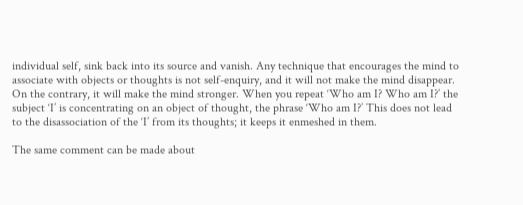individual self, sink back into its source and vanish. Any technique that encourages the mind to associate with objects or thoughts is not self-enquiry, and it will not make the mind disappear. On the contrary, it will make the mind stronger. When you repeat ‘Who am I? Who am I?’ the subject ‘I’ is concentrating on an object of thought, the phrase ‘Who am I?’ This does not lead to the disassociation of the ‘I’ from its thoughts; it keeps it enmeshed in them.

The same comment can be made about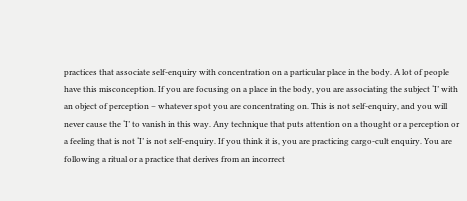practices that associate self-enquiry with concentration on a particular place in the body. A lot of people have this misconception. If you are focusing on a place in the body, you are associating the subject ‘I’ with an object of perception – whatever spot you are concentrating on. This is not self-enquiry, and you will never cause the ‘I’ to vanish in this way. Any technique that puts attention on a thought or a perception or a feeling that is not ‘I’ is not self-enquiry. If you think it is, you are practicing cargo-cult enquiry. You are following a ritual or a practice that derives from an incorrect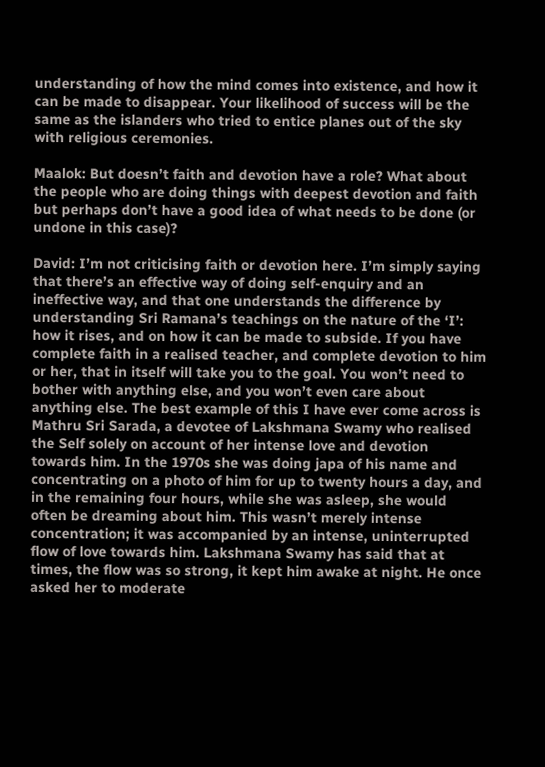understanding of how the mind comes into existence, and how it can be made to disappear. Your likelihood of success will be the same as the islanders who tried to entice planes out of the sky with religious ceremonies.

Maalok: But doesn’t faith and devotion have a role? What about the people who are doing things with deepest devotion and faith but perhaps don’t have a good idea of what needs to be done (or undone in this case)?

David: I’m not criticising faith or devotion here. I’m simply saying that there’s an effective way of doing self-enquiry and an ineffective way, and that one understands the difference by understanding Sri Ramana’s teachings on the nature of the ‘I’: how it rises, and on how it can be made to subside. If you have complete faith in a realised teacher, and complete devotion to him or her, that in itself will take you to the goal. You won’t need to bother with anything else, and you won’t even care about anything else. The best example of this I have ever come across is Mathru Sri Sarada, a devotee of Lakshmana Swamy who realised the Self solely on account of her intense love and devotion towards him. In the 1970s she was doing japa of his name and concentrating on a photo of him for up to twenty hours a day, and in the remaining four hours, while she was asleep, she would often be dreaming about him. This wasn’t merely intense concentration; it was accompanied by an intense, uninterrupted flow of love towards him. Lakshmana Swamy has said that at times, the flow was so strong, it kept him awake at night. He once asked her to moderate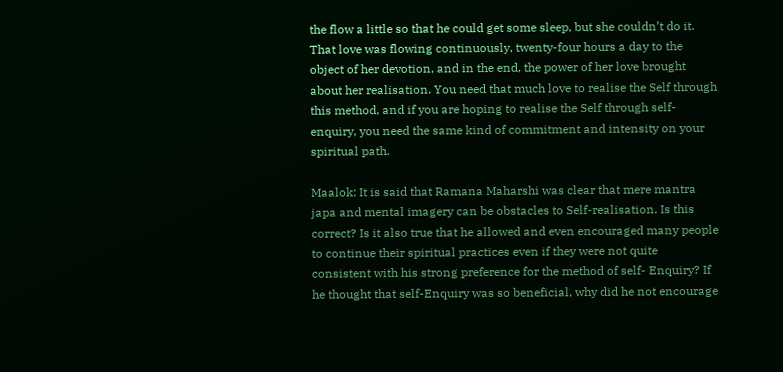the flow a little so that he could get some sleep, but she couldn’t do it. That love was flowing continuously, twenty-four hours a day to the object of her devotion, and in the end, the power of her love brought about her realisation. You need that much love to realise the Self through this method, and if you are hoping to realise the Self through self-enquiry, you need the same kind of commitment and intensity on your spiritual path.

Maalok: It is said that Ramana Maharshi was clear that mere mantra japa and mental imagery can be obstacles to Self-realisation. Is this correct? Is it also true that he allowed and even encouraged many people to continue their spiritual practices even if they were not quite consistent with his strong preference for the method of self- Enquiry? If he thought that self-Enquiry was so beneficial, why did he not encourage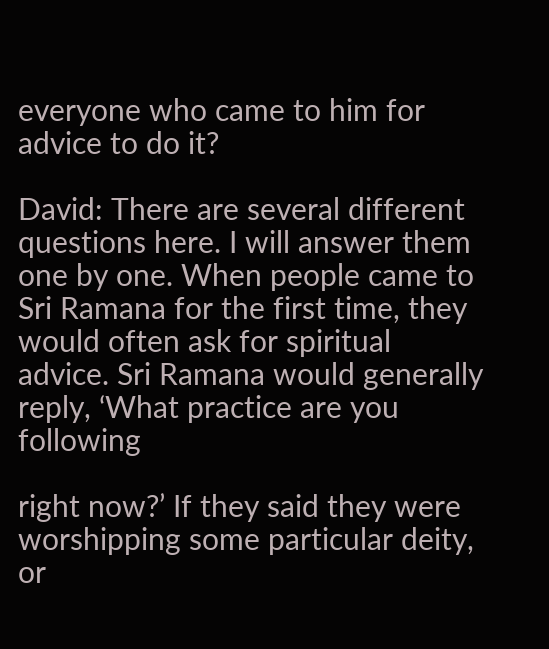everyone who came to him for advice to do it?

David: There are several different questions here. I will answer them one by one. When people came to Sri Ramana for the first time, they would often ask for spiritual advice. Sri Ramana would generally reply, ‘What practice are you following

right now?’ If they said they were worshipping some particular deity, or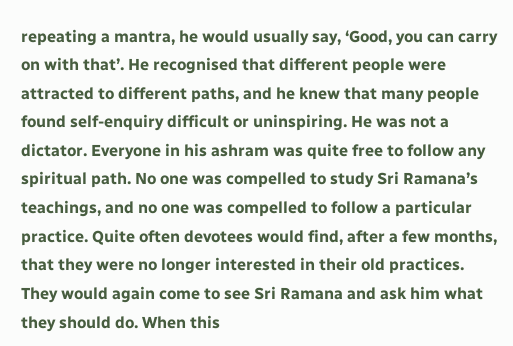repeating a mantra, he would usually say, ‘Good, you can carry on with that’. He recognised that different people were attracted to different paths, and he knew that many people found self-enquiry difficult or uninspiring. He was not a dictator. Everyone in his ashram was quite free to follow any spiritual path. No one was compelled to study Sri Ramana’s teachings, and no one was compelled to follow a particular practice. Quite often devotees would find, after a few months, that they were no longer interested in their old practices. They would again come to see Sri Ramana and ask him what they should do. When this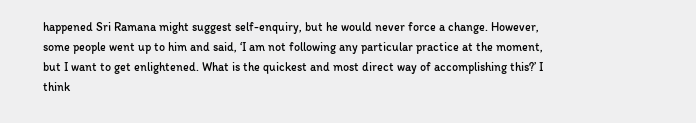happened Sri Ramana might suggest self-enquiry, but he would never force a change. However, some people went up to him and said, ‘I am not following any particular practice at the moment, but I want to get enlightened. What is the quickest and most direct way of accomplishing this?’ I think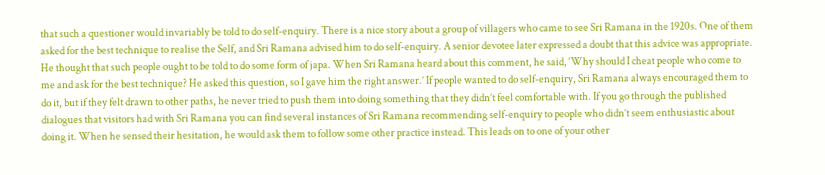that such a questioner would invariably be told to do self-enquiry. There is a nice story about a group of villagers who came to see Sri Ramana in the 1920s. One of them asked for the best technique to realise the Self, and Sri Ramana advised him to do self-enquiry. A senior devotee later expressed a doubt that this advice was appropriate. He thought that such people ought to be told to do some form of japa. When Sri Ramana heard about this comment, he said, ‘Why should I cheat people who come to me and ask for the best technique? He asked this question, so I gave him the right answer.’ If people wanted to do self-enquiry, Sri Ramana always encouraged them to do it, but if they felt drawn to other paths, he never tried to push them into doing something that they didn’t feel comfortable with. If you go through the published dialogues that visitors had with Sri Ramana you can find several instances of Sri Ramana recommending self-enquiry to people who didn’t seem enthusiastic about doing it. When he sensed their hesitation, he would ask them to follow some other practice instead. This leads on to one of your other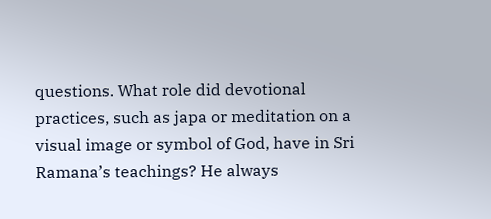questions. What role did devotional practices, such as japa or meditation on a visual image or symbol of God, have in Sri Ramana’s teachings? He always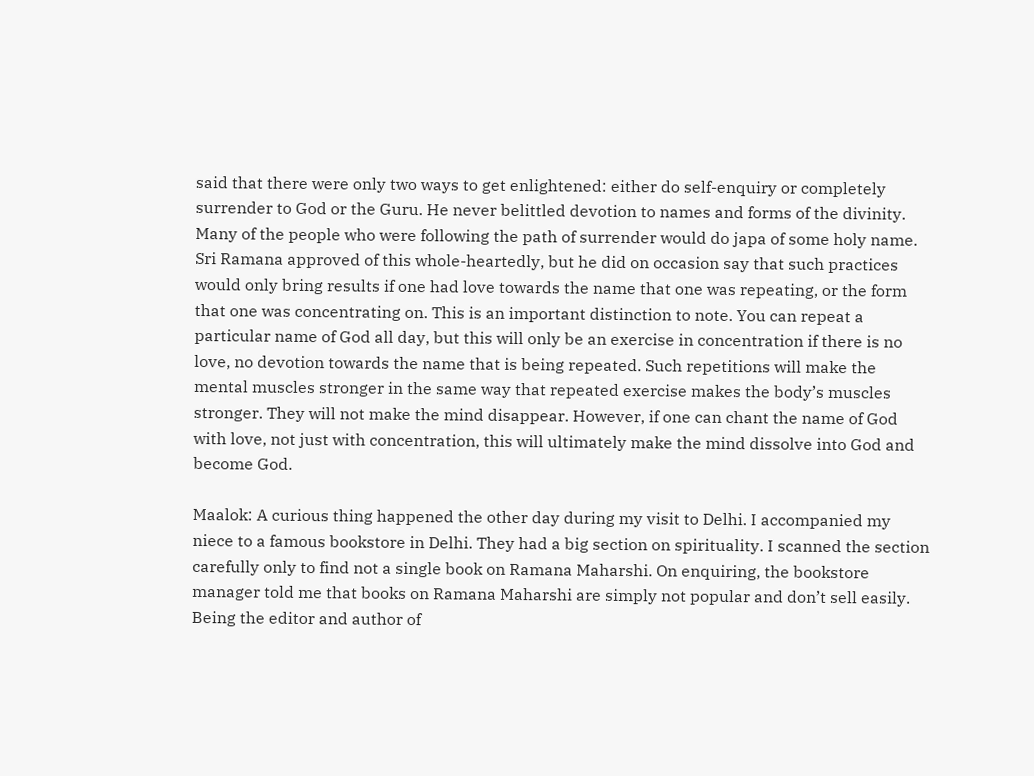said that there were only two ways to get enlightened: either do self-enquiry or completely surrender to God or the Guru. He never belittled devotion to names and forms of the divinity. Many of the people who were following the path of surrender would do japa of some holy name. Sri Ramana approved of this whole-heartedly, but he did on occasion say that such practices would only bring results if one had love towards the name that one was repeating, or the form that one was concentrating on. This is an important distinction to note. You can repeat a particular name of God all day, but this will only be an exercise in concentration if there is no love, no devotion towards the name that is being repeated. Such repetitions will make the mental muscles stronger in the same way that repeated exercise makes the body’s muscles stronger. They will not make the mind disappear. However, if one can chant the name of God with love, not just with concentration, this will ultimately make the mind dissolve into God and become God.

Maalok: A curious thing happened the other day during my visit to Delhi. I accompanied my niece to a famous bookstore in Delhi. They had a big section on spirituality. I scanned the section carefully only to find not a single book on Ramana Maharshi. On enquiring, the bookstore manager told me that books on Ramana Maharshi are simply not popular and don’t sell easily. Being the editor and author of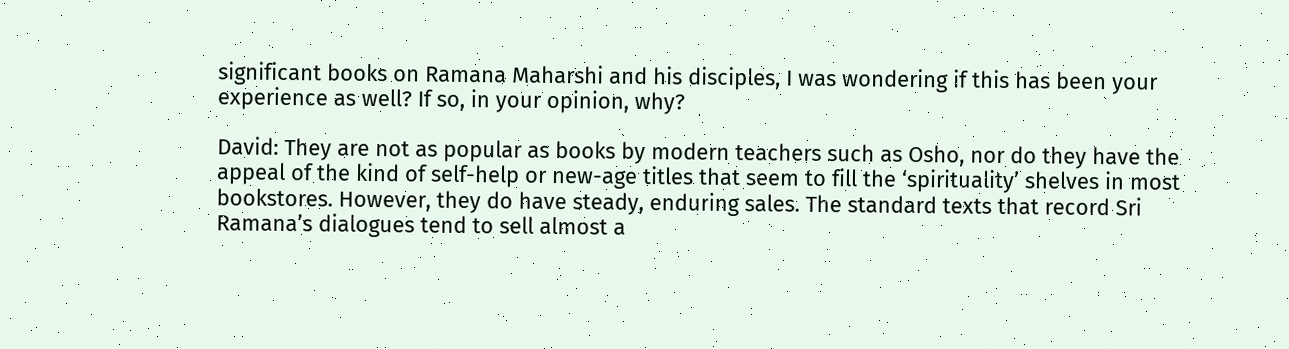significant books on Ramana Maharshi and his disciples, I was wondering if this has been your experience as well? If so, in your opinion, why?

David: They are not as popular as books by modern teachers such as Osho, nor do they have the appeal of the kind of self-help or new-age titles that seem to fill the ‘spirituality’ shelves in most bookstores. However, they do have steady, enduring sales. The standard texts that record Sri Ramana’s dialogues tend to sell almost a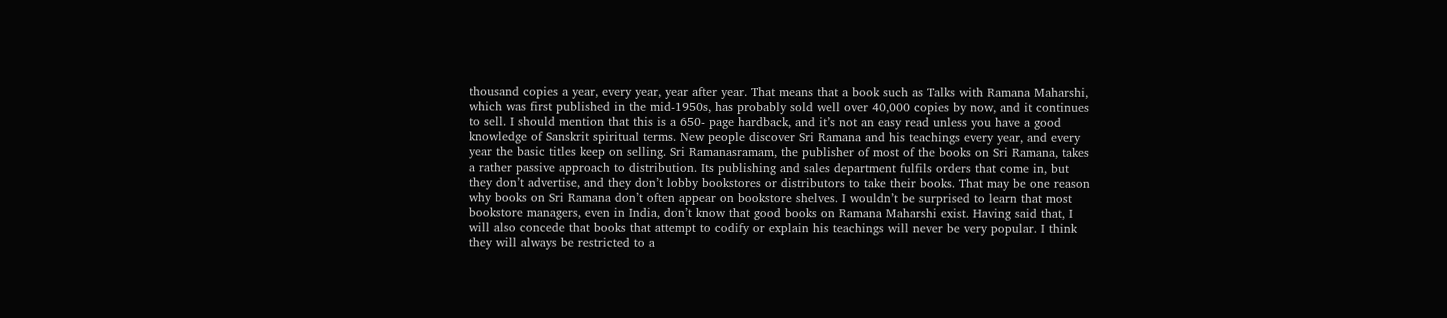thousand copies a year, every year, year after year. That means that a book such as Talks with Ramana Maharshi, which was first published in the mid-1950s, has probably sold well over 40,000 copies by now, and it continues to sell. I should mention that this is a 650- page hardback, and it’s not an easy read unless you have a good knowledge of Sanskrit spiritual terms. New people discover Sri Ramana and his teachings every year, and every year the basic titles keep on selling. Sri Ramanasramam, the publisher of most of the books on Sri Ramana, takes a rather passive approach to distribution. Its publishing and sales department fulfils orders that come in, but they don’t advertise, and they don’t lobby bookstores or distributors to take their books. That may be one reason why books on Sri Ramana don’t often appear on bookstore shelves. I wouldn’t be surprised to learn that most bookstore managers, even in India, don’t know that good books on Ramana Maharshi exist. Having said that, I will also concede that books that attempt to codify or explain his teachings will never be very popular. I think they will always be restricted to a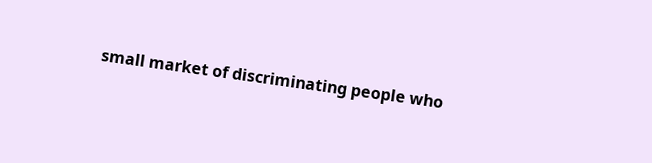small market of discriminating people who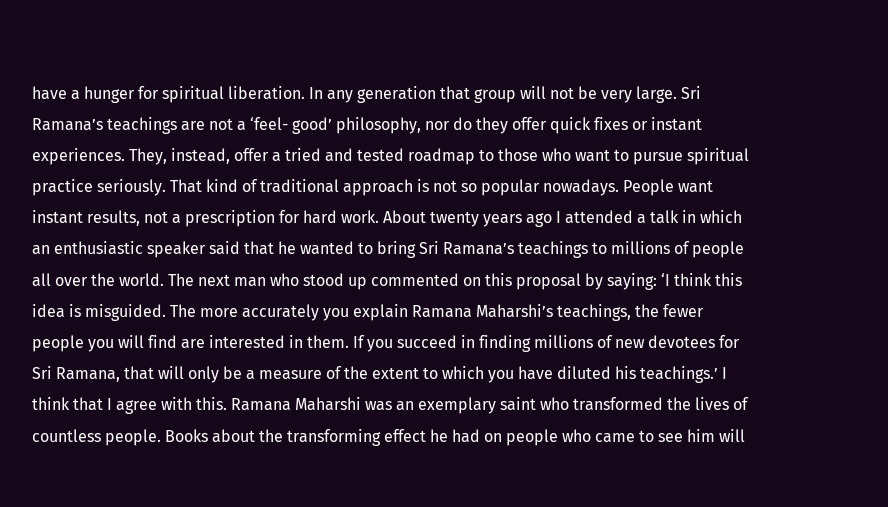have a hunger for spiritual liberation. In any generation that group will not be very large. Sri Ramana’s teachings are not a ‘feel- good’ philosophy, nor do they offer quick fixes or instant experiences. They, instead, offer a tried and tested roadmap to those who want to pursue spiritual practice seriously. That kind of traditional approach is not so popular nowadays. People want instant results, not a prescription for hard work. About twenty years ago I attended a talk in which an enthusiastic speaker said that he wanted to bring Sri Ramana’s teachings to millions of people all over the world. The next man who stood up commented on this proposal by saying: ‘I think this idea is misguided. The more accurately you explain Ramana Maharshi’s teachings, the fewer people you will find are interested in them. If you succeed in finding millions of new devotees for Sri Ramana, that will only be a measure of the extent to which you have diluted his teachings.’ I think that I agree with this. Ramana Maharshi was an exemplary saint who transformed the lives of countless people. Books about the transforming effect he had on people who came to see him will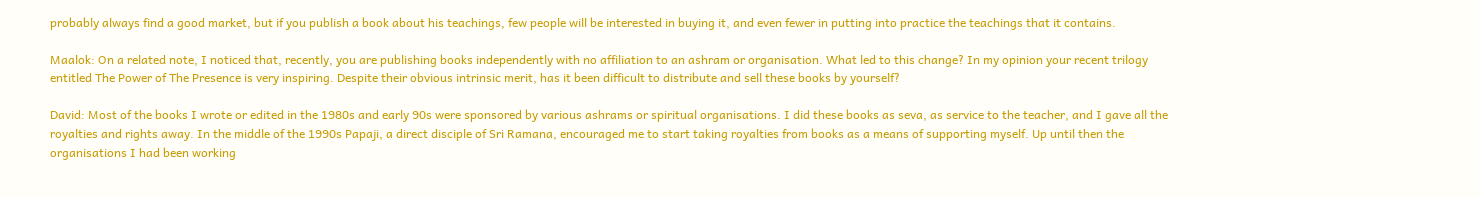probably always find a good market, but if you publish a book about his teachings, few people will be interested in buying it, and even fewer in putting into practice the teachings that it contains.

Maalok: On a related note, I noticed that, recently, you are publishing books independently with no affiliation to an ashram or organisation. What led to this change? In my opinion your recent trilogy entitled The Power of The Presence is very inspiring. Despite their obvious intrinsic merit, has it been difficult to distribute and sell these books by yourself?

David: Most of the books I wrote or edited in the 1980s and early 90s were sponsored by various ashrams or spiritual organisations. I did these books as seva, as service to the teacher, and I gave all the royalties and rights away. In the middle of the 1990s Papaji, a direct disciple of Sri Ramana, encouraged me to start taking royalties from books as a means of supporting myself. Up until then the organisations I had been working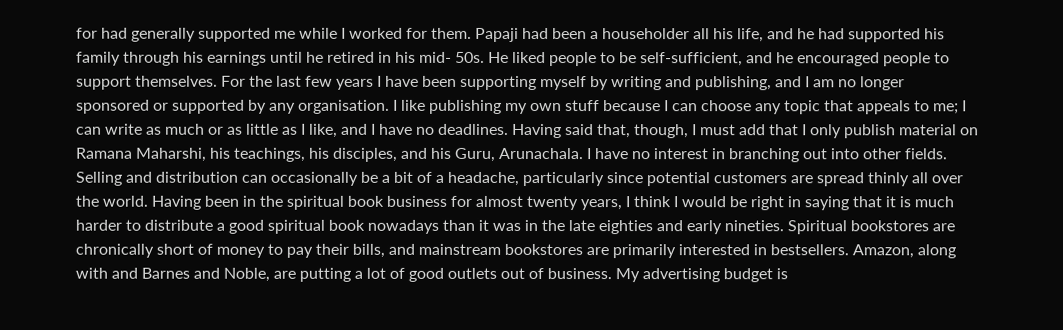for had generally supported me while I worked for them. Papaji had been a householder all his life, and he had supported his family through his earnings until he retired in his mid- 50s. He liked people to be self-sufficient, and he encouraged people to support themselves. For the last few years I have been supporting myself by writing and publishing, and I am no longer sponsored or supported by any organisation. I like publishing my own stuff because I can choose any topic that appeals to me; I can write as much or as little as I like, and I have no deadlines. Having said that, though, I must add that I only publish material on Ramana Maharshi, his teachings, his disciples, and his Guru, Arunachala. I have no interest in branching out into other fields. Selling and distribution can occasionally be a bit of a headache, particularly since potential customers are spread thinly all over the world. Having been in the spiritual book business for almost twenty years, I think I would be right in saying that it is much harder to distribute a good spiritual book nowadays than it was in the late eighties and early nineties. Spiritual bookstores are chronically short of money to pay their bills, and mainstream bookstores are primarily interested in bestsellers. Amazon, along with and Barnes and Noble, are putting a lot of good outlets out of business. My advertising budget is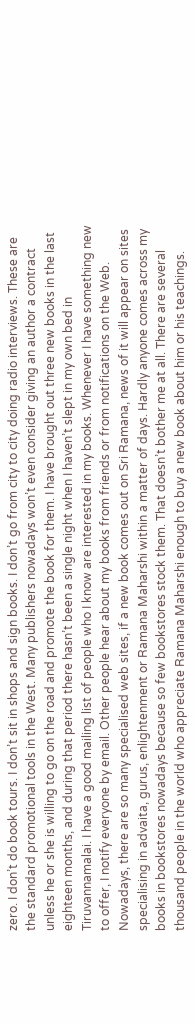zero. I don’t do book tours. I don’t sit in shops and sign books. I don’t go from city to city doing radio interviews. These are the standard promotional tools in the West. Many publishers nowadays won’t even consider giving an author a contract unless he or she is willing to go on the road and promote the book for them. I have brought out three new books in the last eighteen months, and during that period there hasn’t been a single night when I haven’t slept in my own bed in Tiruvannamalai. I have a good mailing list of people who I know are interested in my books. Whenever I have something new to offer, I notify everyone by email. Other people hear about my books from friends or from notifications on the Web. Nowadays, there are so many specialised web sites, if a new book comes out on Sri Ramana, news of it will appear on sites specialising in advaita, gurus, enlightenment or Ramana Maharshi within a matter of days. Hardly anyone comes across my books in bookstores nowadays because so few bookstores stock them. That doesn’t bother me at all. There are several thousand people in the world who appreciate Ramana Maharshi enough to buy a new book about him or his teachings.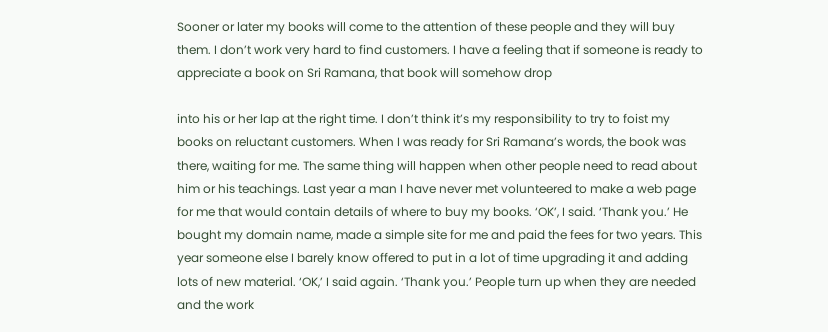Sooner or later my books will come to the attention of these people and they will buy them. I don’t work very hard to find customers. I have a feeling that if someone is ready to appreciate a book on Sri Ramana, that book will somehow drop

into his or her lap at the right time. I don’t think it’s my responsibility to try to foist my books on reluctant customers. When I was ready for Sri Ramana’s words, the book was there, waiting for me. The same thing will happen when other people need to read about him or his teachings. Last year a man I have never met volunteered to make a web page for me that would contain details of where to buy my books. ‘OK’, I said. ‘Thank you.’ He bought my domain name, made a simple site for me and paid the fees for two years. This year someone else I barely know offered to put in a lot of time upgrading it and adding lots of new material. ‘OK,’ I said again. ‘Thank you.’ People turn up when they are needed and the work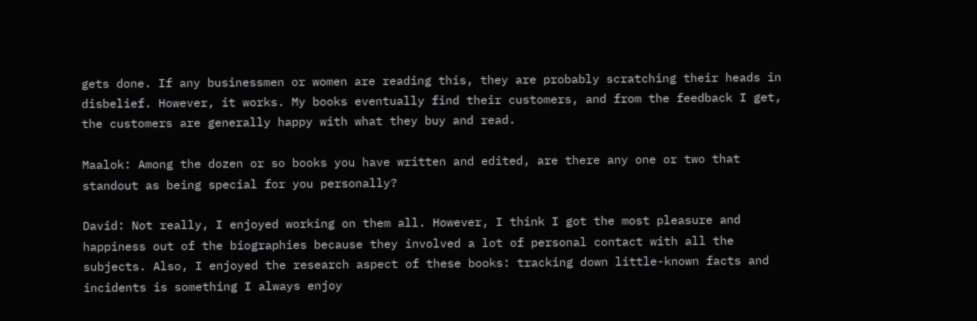gets done. If any businessmen or women are reading this, they are probably scratching their heads in disbelief. However, it works. My books eventually find their customers, and from the feedback I get, the customers are generally happy with what they buy and read.

Maalok: Among the dozen or so books you have written and edited, are there any one or two that standout as being special for you personally?

David: Not really, I enjoyed working on them all. However, I think I got the most pleasure and happiness out of the biographies because they involved a lot of personal contact with all the subjects. Also, I enjoyed the research aspect of these books: tracking down little-known facts and incidents is something I always enjoy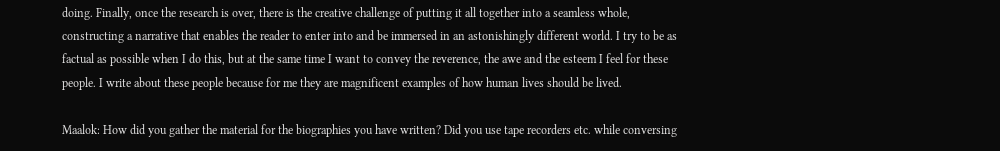doing. Finally, once the research is over, there is the creative challenge of putting it all together into a seamless whole, constructing a narrative that enables the reader to enter into and be immersed in an astonishingly different world. I try to be as factual as possible when I do this, but at the same time I want to convey the reverence, the awe and the esteem I feel for these people. I write about these people because for me they are magnificent examples of how human lives should be lived.

Maalok: How did you gather the material for the biographies you have written? Did you use tape recorders etc. while conversing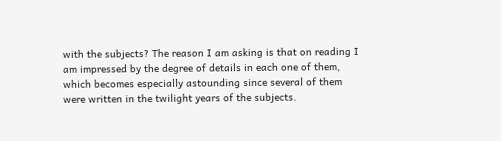with the subjects? The reason I am asking is that on reading I am impressed by the degree of details in each one of them, which becomes especially astounding since several of them were written in the twilight years of the subjects.